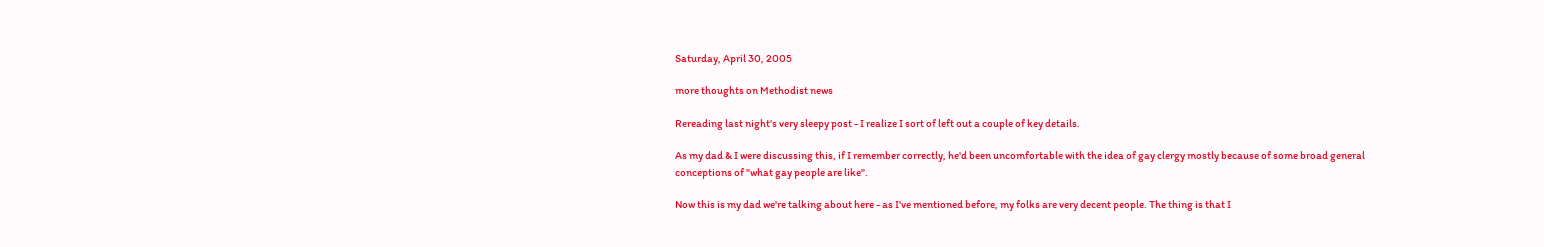Saturday, April 30, 2005

more thoughts on Methodist news

Rereading last night's very sleepy post - I realize I sort of left out a couple of key details.

As my dad & I were discussing this, if I remember correctly, he'd been uncomfortable with the idea of gay clergy mostly because of some broad general conceptions of "what gay people are like".

Now this is my dad we're talking about here - as I've mentioned before, my folks are very decent people. The thing is that I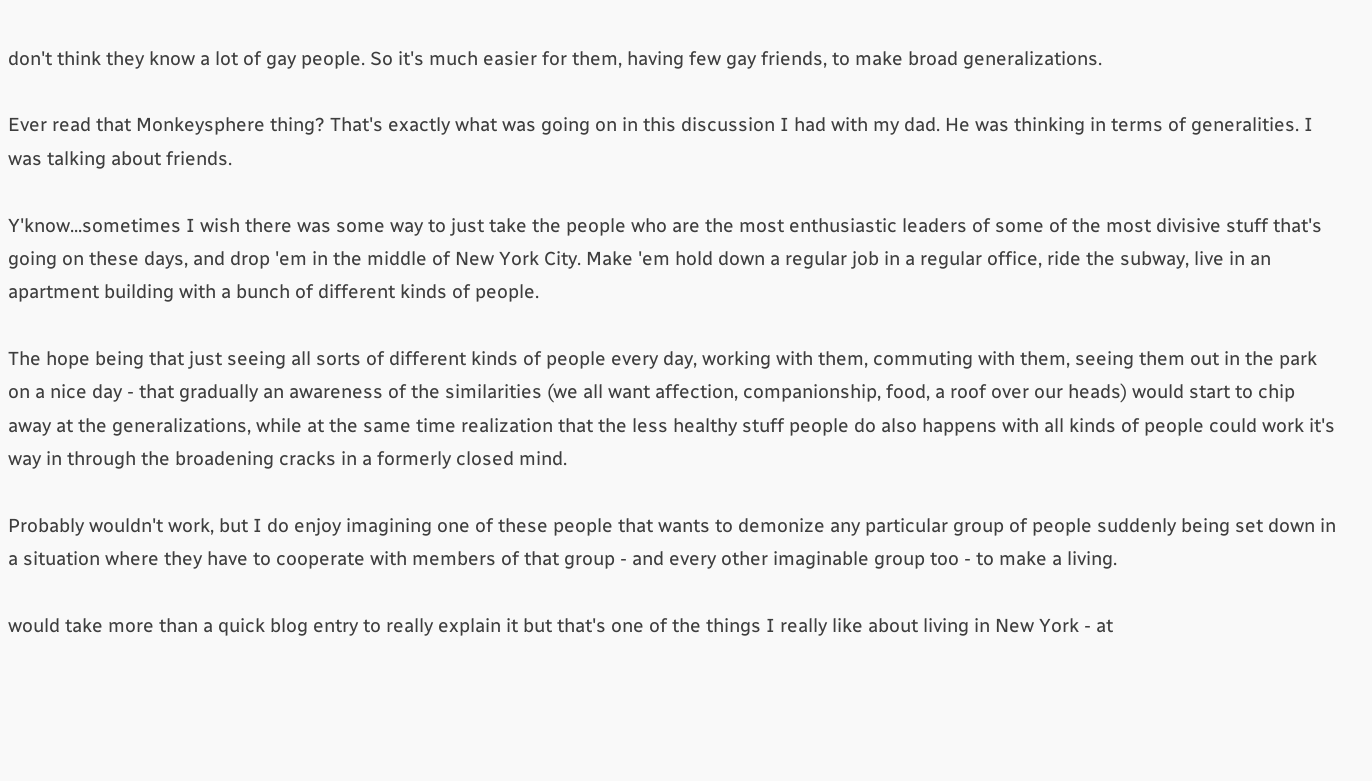don't think they know a lot of gay people. So it's much easier for them, having few gay friends, to make broad generalizations.

Ever read that Monkeysphere thing? That's exactly what was going on in this discussion I had with my dad. He was thinking in terms of generalities. I was talking about friends.

Y'know...sometimes I wish there was some way to just take the people who are the most enthusiastic leaders of some of the most divisive stuff that's going on these days, and drop 'em in the middle of New York City. Make 'em hold down a regular job in a regular office, ride the subway, live in an apartment building with a bunch of different kinds of people.

The hope being that just seeing all sorts of different kinds of people every day, working with them, commuting with them, seeing them out in the park on a nice day - that gradually an awareness of the similarities (we all want affection, companionship, food, a roof over our heads) would start to chip away at the generalizations, while at the same time realization that the less healthy stuff people do also happens with all kinds of people could work it's way in through the broadening cracks in a formerly closed mind.

Probably wouldn't work, but I do enjoy imagining one of these people that wants to demonize any particular group of people suddenly being set down in a situation where they have to cooperate with members of that group - and every other imaginable group too - to make a living.

would take more than a quick blog entry to really explain it but that's one of the things I really like about living in New York - at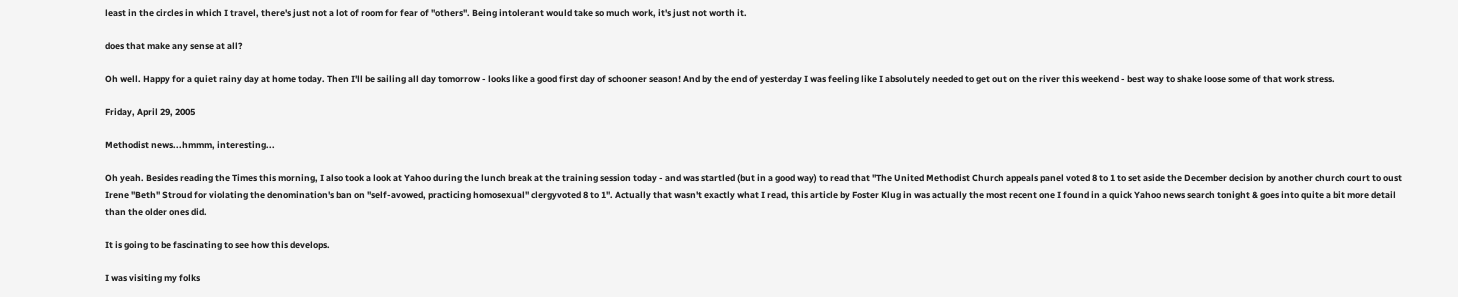least in the circles in which I travel, there's just not a lot of room for fear of "others". Being intolerant would take so much work, it's just not worth it.

does that make any sense at all?

Oh well. Happy for a quiet rainy day at home today. Then I'll be sailing all day tomorrow - looks like a good first day of schooner season! And by the end of yesterday I was feeling like I absolutely needed to get out on the river this weekend - best way to shake loose some of that work stress.

Friday, April 29, 2005

Methodist news...hmmm, interesting...

Oh yeah. Besides reading the Times this morning, I also took a look at Yahoo during the lunch break at the training session today - and was startled (but in a good way) to read that "The United Methodist Church appeals panel voted 8 to 1 to set aside the December decision by another church court to oust Irene "Beth" Stroud for violating the denomination's ban on "self-avowed, practicing homosexual" clergyvoted 8 to 1". Actually that wasn't exactly what I read, this article by Foster Klug in was actually the most recent one I found in a quick Yahoo news search tonight & goes into quite a bit more detail than the older ones did.

It is going to be fascinating to see how this develops.

I was visiting my folks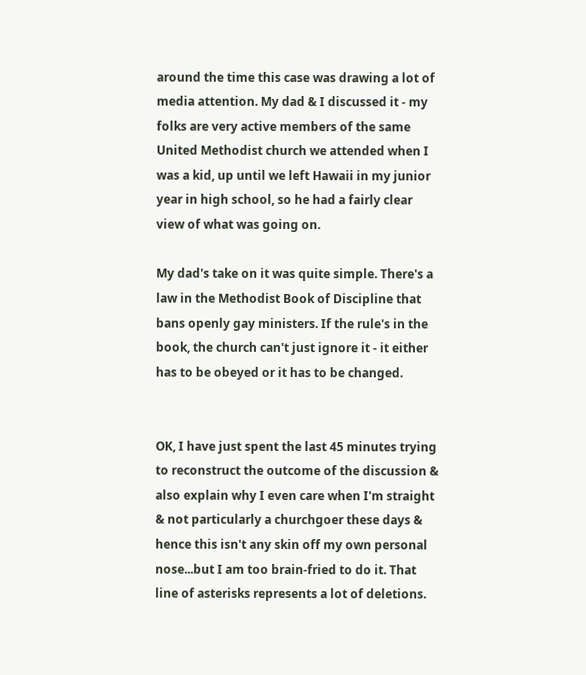around the time this case was drawing a lot of media attention. My dad & I discussed it - my folks are very active members of the same United Methodist church we attended when I was a kid, up until we left Hawaii in my junior year in high school, so he had a fairly clear view of what was going on.

My dad's take on it was quite simple. There's a law in the Methodist Book of Discipline that bans openly gay ministers. If the rule's in the book, the church can't just ignore it - it either has to be obeyed or it has to be changed.


OK, I have just spent the last 45 minutes trying to reconstruct the outcome of the discussion & also explain why I even care when I'm straight & not particularly a churchgoer these days & hence this isn't any skin off my own personal nose...but I am too brain-fried to do it. That line of asterisks represents a lot of deletions.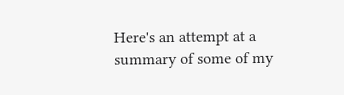Here's an attempt at a summary of some of my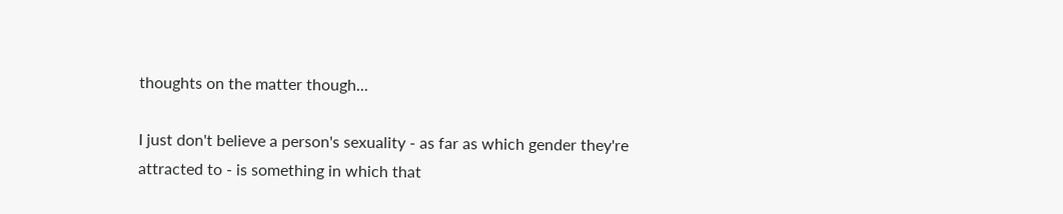thoughts on the matter though...

I just don't believe a person's sexuality - as far as which gender they're attracted to - is something in which that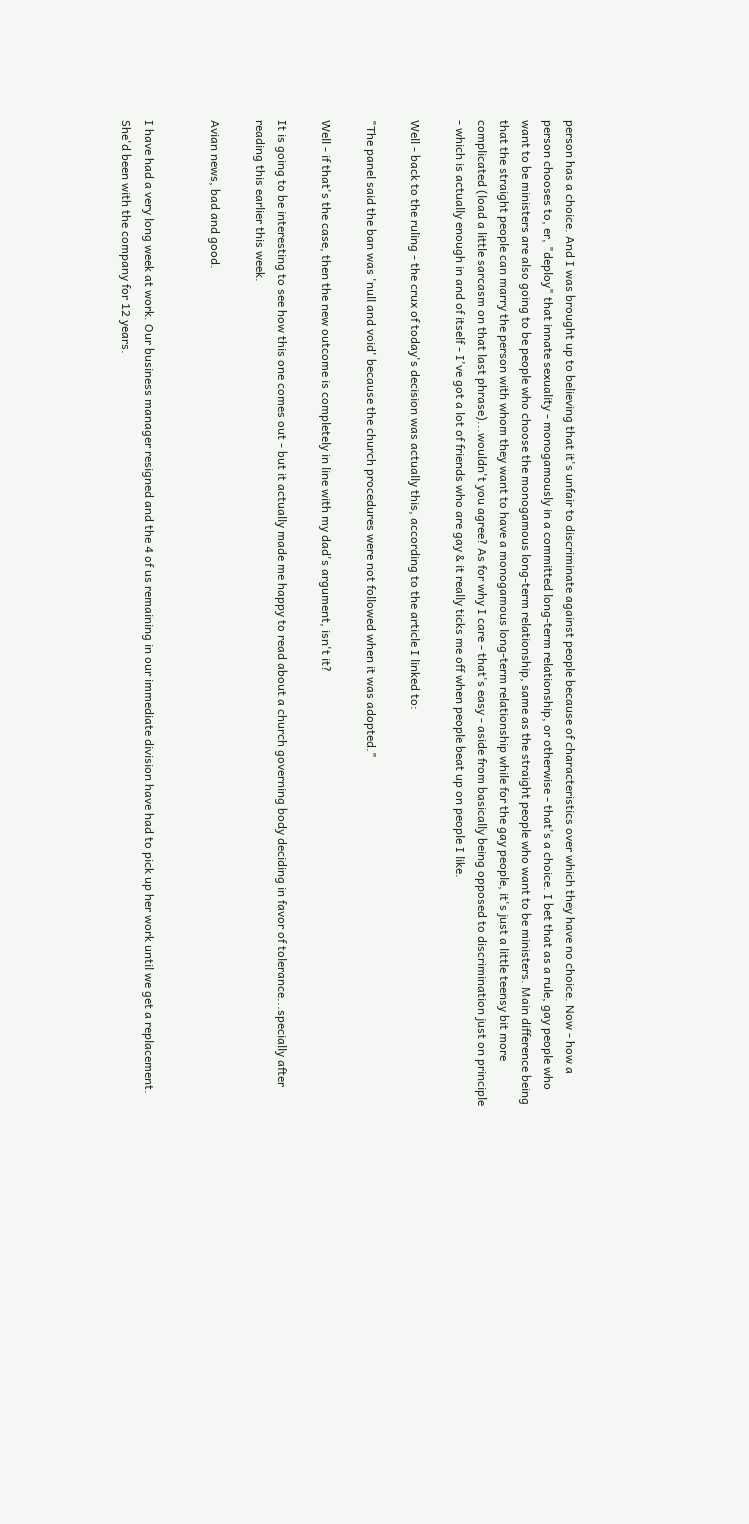person has a choice. And I was brought up to believing that it's unfair to discriminate against people because of characteristics over which they have no choice. Now - how a person chooses to, er, "deploy" that innate sexuality - monogamously in a committed long-term relationship, or otherwise - that's a choice. I bet that as a rule, gay people who want to be ministers are also going to be people who choose the monogamous long-term relationship, same as the straight people who want to be ministers. Main difference being that the straight people can marry the person with whom they want to have a monogamous long-term relationship while for the gay people, it's just a little teensy bit more complicated (load a little sarcasm on that last phrase)...wouldn't you agree? As for why I care - that's easy - aside from basically being opposed to discrimination just on principle - which is actually enough in and of itself - I've got a lot of friends who are gay & it really ticks me off when people beat up on people I like.

Well - back to the ruling - the crux of today's decision was actually this, according to the article I linked to:

"The panel said the ban was 'null and void' because the church procedures were not followed when it was adopted."

Well - if that's the case, then the new outcome is completely in line with my dad's argument, isn't it?

It is going to be interesting to see how this one comes out - but it actually made me happy to read about a church governing body deciding in favor of tolerance...specially after reading this earlier this week.

Avian news, bad and good.


I have had a very long week at work. Our business manager resigned and the 4 of us remaining in our immediate division have had to pick up her work until we get a replacement. She'd been with the company for 12 years.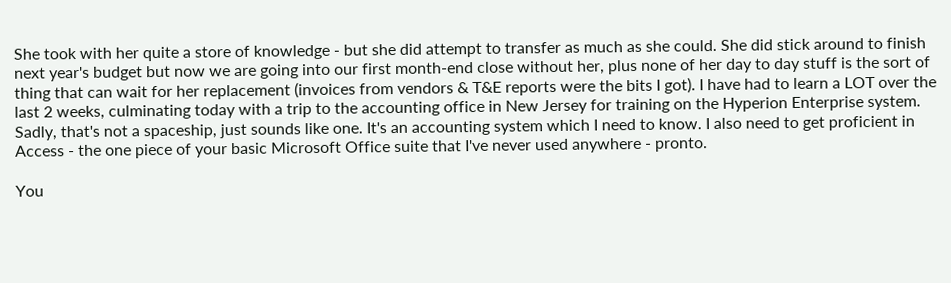She took with her quite a store of knowledge - but she did attempt to transfer as much as she could. She did stick around to finish next year's budget but now we are going into our first month-end close without her, plus none of her day to day stuff is the sort of thing that can wait for her replacement (invoices from vendors & T&E reports were the bits I got). I have had to learn a LOT over the last 2 weeks, culminating today with a trip to the accounting office in New Jersey for training on the Hyperion Enterprise system. Sadly, that's not a spaceship, just sounds like one. It's an accounting system which I need to know. I also need to get proficient in Access - the one piece of your basic Microsoft Office suite that I've never used anywhere - pronto.

You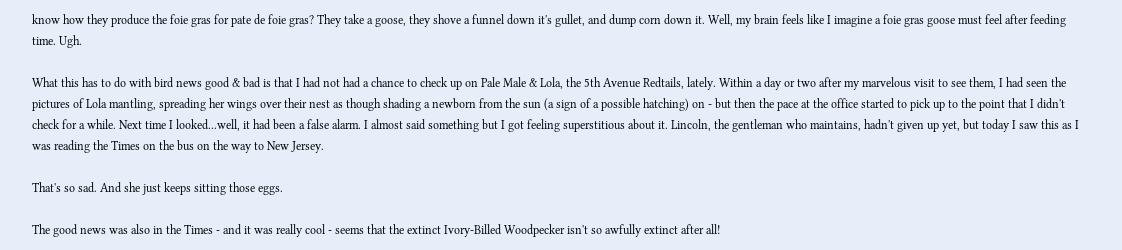know how they produce the foie gras for pate de foie gras? They take a goose, they shove a funnel down it's gullet, and dump corn down it. Well, my brain feels like I imagine a foie gras goose must feel after feeding time. Ugh.

What this has to do with bird news good & bad is that I had not had a chance to check up on Pale Male & Lola, the 5th Avenue Redtails, lately. Within a day or two after my marvelous visit to see them, I had seen the pictures of Lola mantling, spreading her wings over their nest as though shading a newborn from the sun (a sign of a possible hatching) on - but then the pace at the office started to pick up to the point that I didn't check for a while. Next time I looked...well, it had been a false alarm. I almost said something but I got feeling superstitious about it. Lincoln, the gentleman who maintains, hadn't given up yet, but today I saw this as I was reading the Times on the bus on the way to New Jersey.

That's so sad. And she just keeps sitting those eggs.

The good news was also in the Times - and it was really cool - seems that the extinct Ivory-Billed Woodpecker isn't so awfully extinct after all!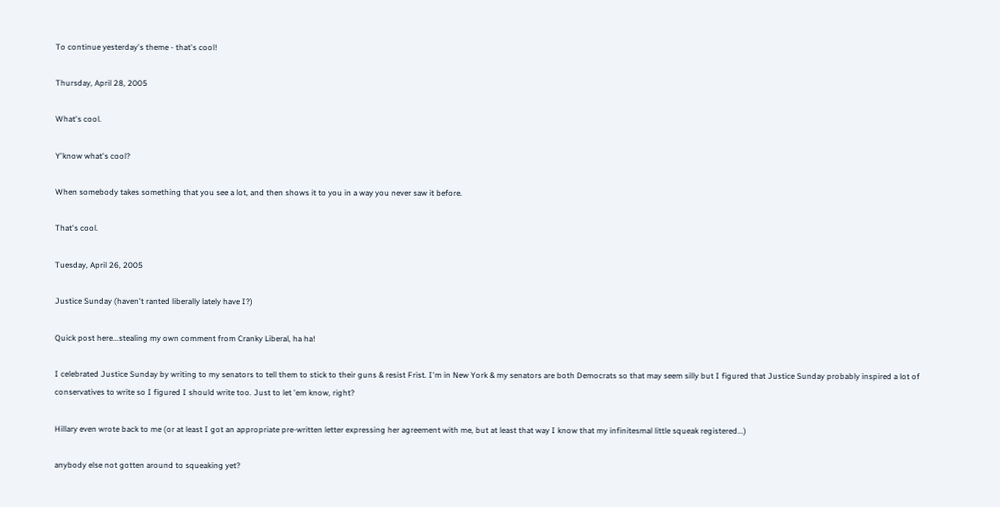To continue yesterday's theme - that's cool!

Thursday, April 28, 2005

What's cool.

Y'know what's cool?

When somebody takes something that you see a lot, and then shows it to you in a way you never saw it before.

That's cool.

Tuesday, April 26, 2005

Justice Sunday (haven't ranted liberally lately have I?)

Quick post here...stealing my own comment from Cranky Liberal, ha ha!

I celebrated Justice Sunday by writing to my senators to tell them to stick to their guns & resist Frist. I'm in New York & my senators are both Democrats so that may seem silly but I figured that Justice Sunday probably inspired a lot of conservatives to write so I figured I should write too. Just to let 'em know, right?

Hillary even wrote back to me (or at least I got an appropriate pre-written letter expressing her agreement with me, but at least that way I know that my infinitesmal little squeak registered...)

anybody else not gotten around to squeaking yet?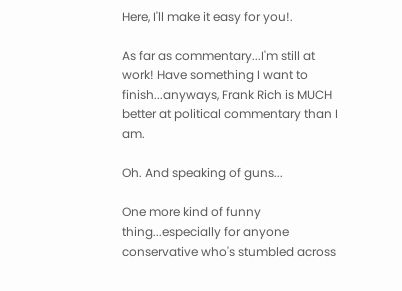Here, I'll make it easy for you!.

As far as commentary...I'm still at work! Have something I want to finish...anyways, Frank Rich is MUCH better at political commentary than I am.

Oh. And speaking of guns...

One more kind of funny thing...especially for anyone conservative who's stumbled across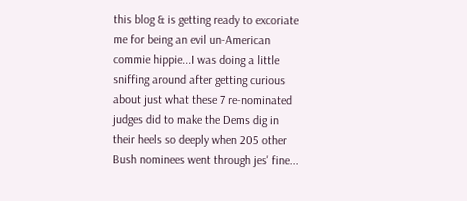this blog & is getting ready to excoriate me for being an evil un-American commie hippie...I was doing a little sniffing around after getting curious about just what these 7 re-nominated judges did to make the Dems dig in their heels so deeply when 205 other Bush nominees went through jes' fine...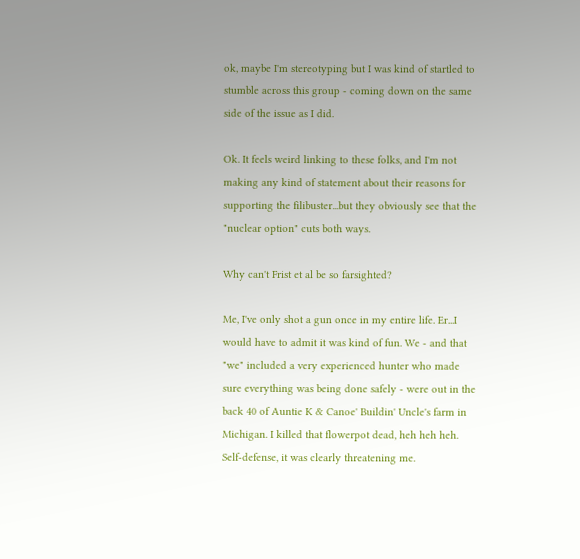ok, maybe I'm stereotyping but I was kind of startled to stumble across this group - coming down on the same side of the issue as I did.

Ok. It feels weird linking to these folks, and I'm not making any kind of statement about their reasons for supporting the filibuster...but they obviously see that the "nuclear option" cuts both ways.

Why can't Frist et al be so farsighted?

Me, I've only shot a gun once in my entire life. Er...I would have to admit it was kind of fun. We - and that "we" included a very experienced hunter who made sure everything was being done safely - were out in the back 40 of Auntie K & Canoe' Buildin' Uncle's farm in Michigan. I killed that flowerpot dead, heh heh heh. Self-defense, it was clearly threatening me.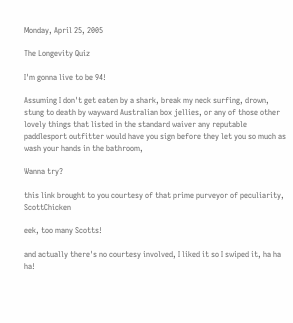Monday, April 25, 2005

The Longevity Quiz

I'm gonna live to be 94!

Assuming I don't get eaten by a shark, break my neck surfing, drown, stung to death by wayward Australian box jellies, or any of those other lovely things that listed in the standard waiver any reputable paddlesport outfitter would have you sign before they let you so much as wash your hands in the bathroom,

Wanna try?

this link brought to you courtesy of that prime purveyor of peculiarity, ScottChicken

eek, too many Scotts!

and actually there's no courtesy involved, I liked it so I swiped it, ha ha ha!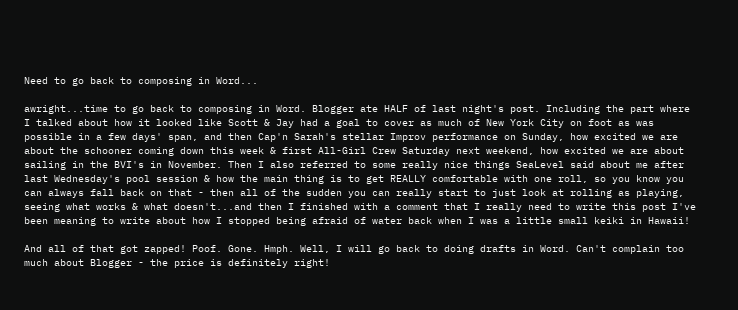Need to go back to composing in Word...

awright...time to go back to composing in Word. Blogger ate HALF of last night's post. Including the part where I talked about how it looked like Scott & Jay had a goal to cover as much of New York City on foot as was possible in a few days' span, and then Cap'n Sarah's stellar Improv performance on Sunday, how excited we are about the schooner coming down this week & first All-Girl Crew Saturday next weekend, how excited we are about sailing in the BVI's in November. Then I also referred to some really nice things SeaLevel said about me after last Wednesday's pool session & how the main thing is to get REALLY comfortable with one roll, so you know you can always fall back on that - then all of the sudden you can really start to just look at rolling as playing, seeing what works & what doesn't...and then I finished with a comment that I really need to write this post I've been meaning to write about how I stopped being afraid of water back when I was a little small keiki in Hawaii!

And all of that got zapped! Poof. Gone. Hmph. Well, I will go back to doing drafts in Word. Can't complain too much about Blogger - the price is definitely right!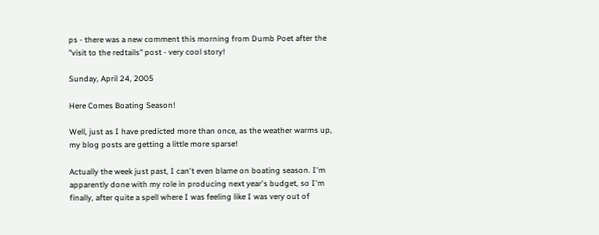ps - there was a new comment this morning from Dumb Poet after the "visit to the redtails" post - very cool story!

Sunday, April 24, 2005

Here Comes Boating Season!

Well, just as I have predicted more than once, as the weather warms up, my blog posts are getting a little more sparse!

Actually the week just past, I can't even blame on boating season. I'm apparently done with my role in producing next year's budget, so I'm finally, after quite a spell where I was feeling like I was very out of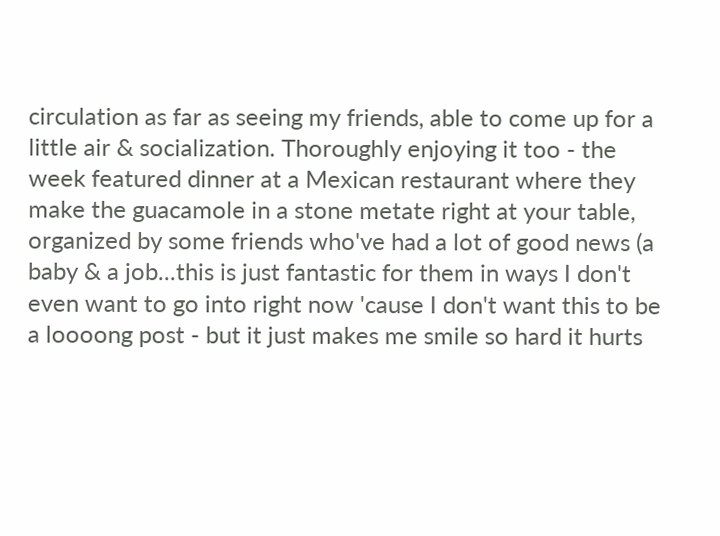circulation as far as seeing my friends, able to come up for a little air & socialization. Thoroughly enjoying it too - the week featured dinner at a Mexican restaurant where they make the guacamole in a stone metate right at your table, organized by some friends who've had a lot of good news (a baby & a job...this is just fantastic for them in ways I don't even want to go into right now 'cause I don't want this to be a loooong post - but it just makes me smile so hard it hurts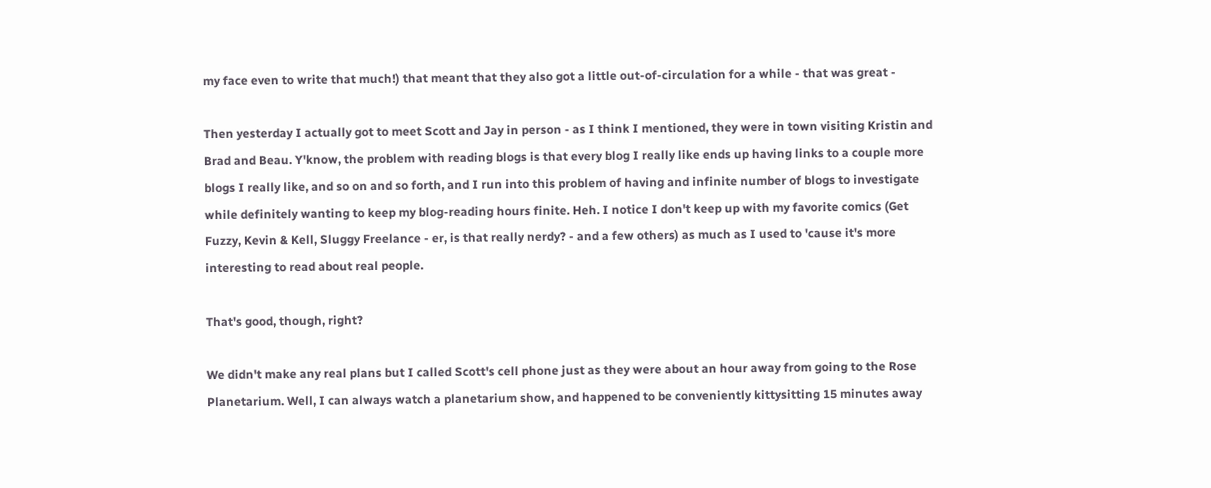my face even to write that much!) that meant that they also got a little out-of-circulation for a while - that was great -

Then yesterday I actually got to meet Scott and Jay in person - as I think I mentioned, they were in town visiting Kristin and Brad and Beau. Y'know, the problem with reading blogs is that every blog I really like ends up having links to a couple more blogs I really like, and so on and so forth, and I run into this problem of having and infinite number of blogs to investigate while definitely wanting to keep my blog-reading hours finite. Heh. I notice I don't keep up with my favorite comics (Get Fuzzy, Kevin & Kell, Sluggy Freelance - er, is that really nerdy? - and a few others) as much as I used to 'cause it's more interesting to read about real people.

That's good, though, right?

We didn't make any real plans but I called Scott's cell phone just as they were about an hour away from going to the Rose Planetarium. Well, I can always watch a planetarium show, and happened to be conveniently kittysitting 15 minutes away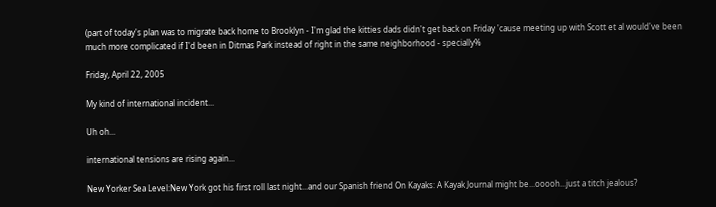(part of today's plan was to migrate back home to Brooklyn - I'm glad the kitties dads didn't get back on Friday 'cause meeting up with Scott et al would've been much more complicated if I'd been in Ditmas Park instead of right in the same neighborhood - specially%

Friday, April 22, 2005

My kind of international incident...

Uh oh...

international tensions are rising again...

New Yorker Sea Level:New York got his first roll last night...and our Spanish friend On Kayaks: A Kayak Journal might be...ooooh...just a titch jealous?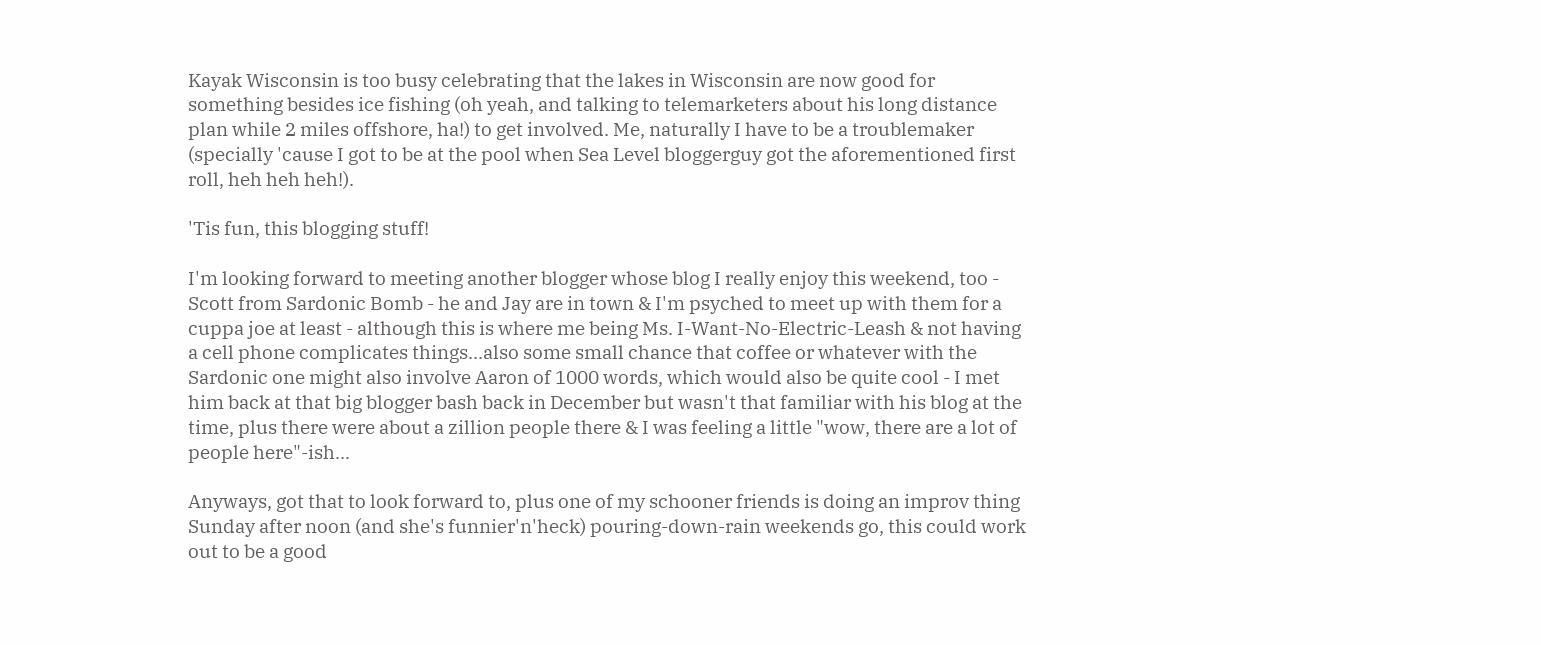Kayak Wisconsin is too busy celebrating that the lakes in Wisconsin are now good for something besides ice fishing (oh yeah, and talking to telemarketers about his long distance plan while 2 miles offshore, ha!) to get involved. Me, naturally I have to be a troublemaker (specially 'cause I got to be at the pool when Sea Level bloggerguy got the aforementioned first roll, heh heh heh!).

'Tis fun, this blogging stuff!

I'm looking forward to meeting another blogger whose blog I really enjoy this weekend, too - Scott from Sardonic Bomb - he and Jay are in town & I'm psyched to meet up with them for a cuppa joe at least - although this is where me being Ms. I-Want-No-Electric-Leash & not having a cell phone complicates things...also some small chance that coffee or whatever with the Sardonic one might also involve Aaron of 1000 words, which would also be quite cool - I met him back at that big blogger bash back in December but wasn't that familiar with his blog at the time, plus there were about a zillion people there & I was feeling a little "wow, there are a lot of people here"-ish...

Anyways, got that to look forward to, plus one of my schooner friends is doing an improv thing Sunday after noon (and she's funnier'n'heck) pouring-down-rain weekends go, this could work out to be a good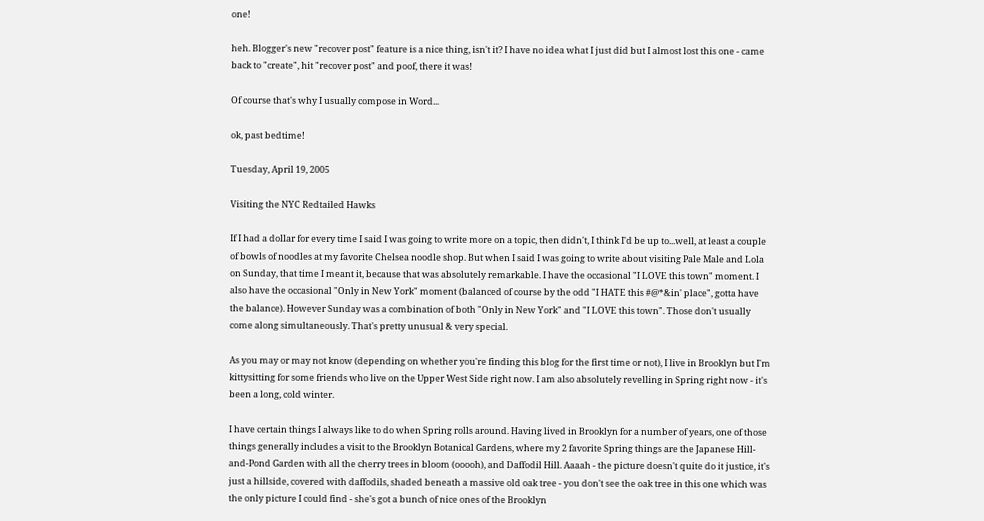one!

heh. Blogger's new "recover post" feature is a nice thing, isn't it? I have no idea what I just did but I almost lost this one - came back to "create", hit "recover post" and poof, there it was!

Of course that's why I usually compose in Word...

ok, past bedtime!

Tuesday, April 19, 2005

Visiting the NYC Redtailed Hawks

If I had a dollar for every time I said I was going to write more on a topic, then didn't, I think I'd be up to...well, at least a couple of bowls of noodles at my favorite Chelsea noodle shop. But when I said I was going to write about visiting Pale Male and Lola on Sunday, that time I meant it, because that was absolutely remarkable. I have the occasional "I LOVE this town" moment. I also have the occasional "Only in New York" moment (balanced of course by the odd "I HATE this #@*&in' place", gotta have the balance). However Sunday was a combination of both "Only in New York" and "I LOVE this town". Those don't usually come along simultaneously. That's pretty unusual & very special.

As you may or may not know (depending on whether you're finding this blog for the first time or not), I live in Brooklyn but I'm kittysitting for some friends who live on the Upper West Side right now. I am also absolutely revelling in Spring right now - it's been a long, cold winter.

I have certain things I always like to do when Spring rolls around. Having lived in Brooklyn for a number of years, one of those things generally includes a visit to the Brooklyn Botanical Gardens, where my 2 favorite Spring things are the Japanese Hill-and-Pond Garden with all the cherry trees in bloom (ooooh), and Daffodil Hill. Aaaah - the picture doesn't quite do it justice, it's just a hillside, covered with daffodils, shaded beneath a massive old oak tree - you don't see the oak tree in this one which was the only picture I could find - she's got a bunch of nice ones of the Brooklyn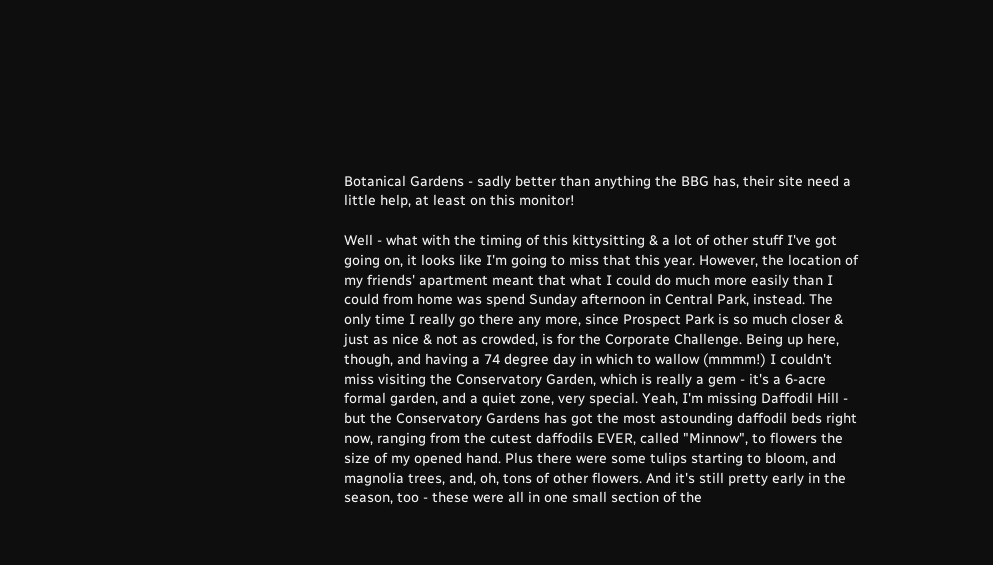Botanical Gardens - sadly better than anything the BBG has, their site need a little help, at least on this monitor!

Well - what with the timing of this kittysitting & a lot of other stuff I've got going on, it looks like I'm going to miss that this year. However, the location of my friends' apartment meant that what I could do much more easily than I could from home was spend Sunday afternoon in Central Park, instead. The only time I really go there any more, since Prospect Park is so much closer & just as nice & not as crowded, is for the Corporate Challenge. Being up here, though, and having a 74 degree day in which to wallow (mmmm!) I couldn't miss visiting the Conservatory Garden, which is really a gem - it's a 6-acre formal garden, and a quiet zone, very special. Yeah, I'm missing Daffodil Hill - but the Conservatory Gardens has got the most astounding daffodil beds right now, ranging from the cutest daffodils EVER, called "Minnow", to flowers the size of my opened hand. Plus there were some tulips starting to bloom, and magnolia trees, and, oh, tons of other flowers. And it's still pretty early in the season, too - these were all in one small section of the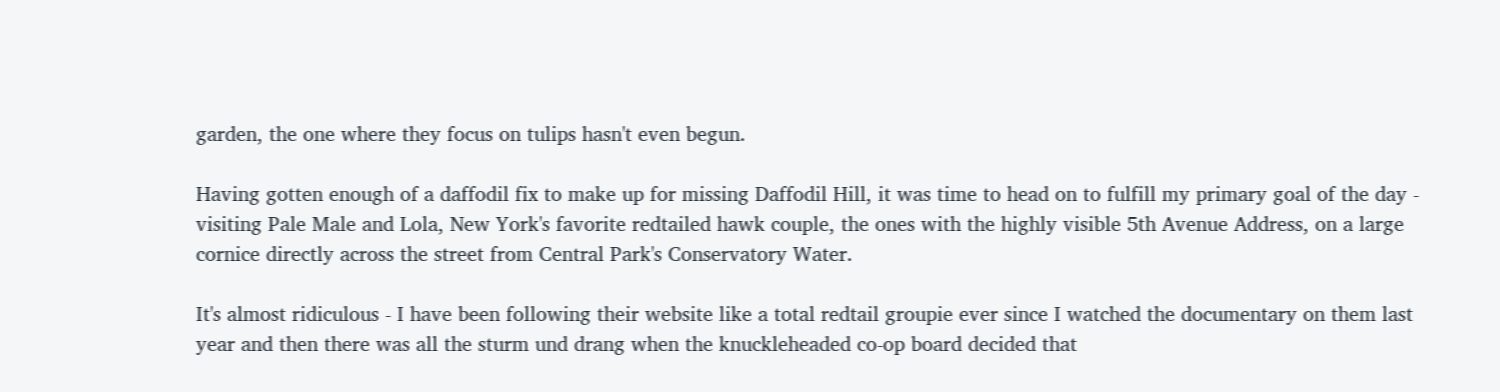garden, the one where they focus on tulips hasn't even begun.

Having gotten enough of a daffodil fix to make up for missing Daffodil Hill, it was time to head on to fulfill my primary goal of the day - visiting Pale Male and Lola, New York's favorite redtailed hawk couple, the ones with the highly visible 5th Avenue Address, on a large cornice directly across the street from Central Park's Conservatory Water.

It's almost ridiculous - I have been following their website like a total redtail groupie ever since I watched the documentary on them last year and then there was all the sturm und drang when the knuckleheaded co-op board decided that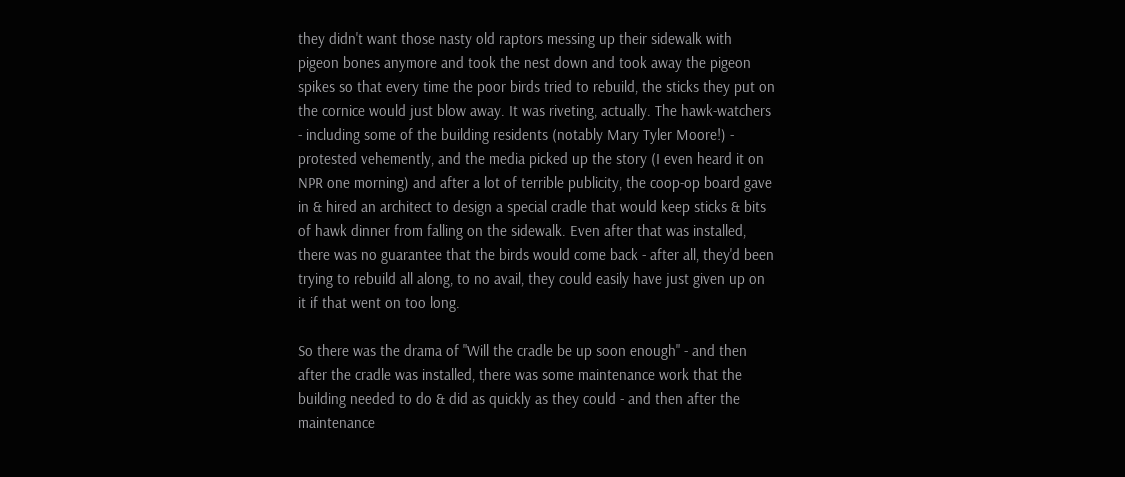they didn't want those nasty old raptors messing up their sidewalk with pigeon bones anymore and took the nest down and took away the pigeon spikes so that every time the poor birds tried to rebuild, the sticks they put on the cornice would just blow away. It was riveting, actually. The hawk-watchers - including some of the building residents (notably Mary Tyler Moore!) - protested vehemently, and the media picked up the story (I even heard it on NPR one morning) and after a lot of terrible publicity, the coop-op board gave in & hired an architect to design a special cradle that would keep sticks & bits of hawk dinner from falling on the sidewalk. Even after that was installed, there was no guarantee that the birds would come back - after all, they'd been trying to rebuild all along, to no avail, they could easily have just given up on it if that went on too long.

So there was the drama of "Will the cradle be up soon enough" - and then after the cradle was installed, there was some maintenance work that the building needed to do & did as quickly as they could - and then after the maintenance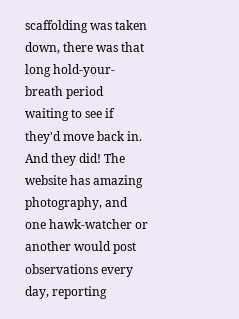scaffolding was taken down, there was that long hold-your-breath period waiting to see if they'd move back in. And they did! The website has amazing photography, and one hawk-watcher or another would post observations every day, reporting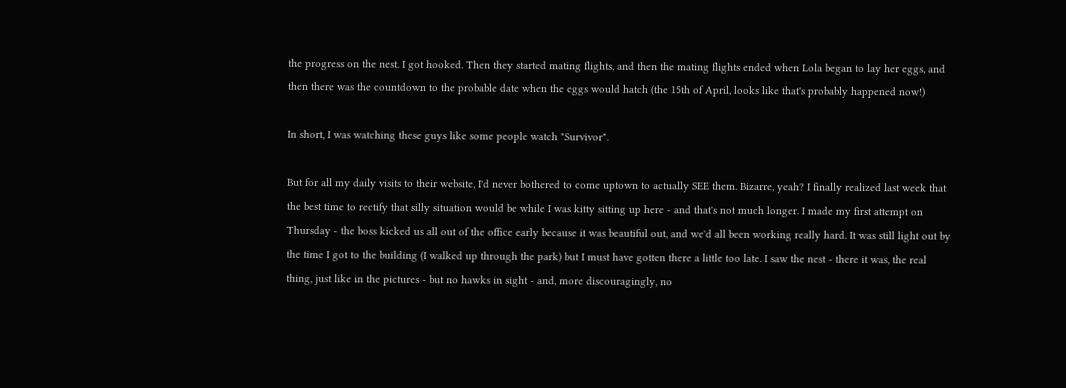the progress on the nest. I got hooked. Then they started mating flights, and then the mating flights ended when Lola began to lay her eggs, and then there was the countdown to the probable date when the eggs would hatch (the 15th of April, looks like that's probably happened now!)

In short, I was watching these guys like some people watch "Survivor".

But for all my daily visits to their website, I'd never bothered to come uptown to actually SEE them. Bizarre, yeah? I finally realized last week that the best time to rectify that silly situation would be while I was kitty sitting up here - and that's not much longer. I made my first attempt on Thursday - the boss kicked us all out of the office early because it was beautiful out, and we'd all been working really hard. It was still light out by the time I got to the building (I walked up through the park) but I must have gotten there a little too late. I saw the nest - there it was, the real thing, just like in the pictures - but no hawks in sight - and, more discouragingly, no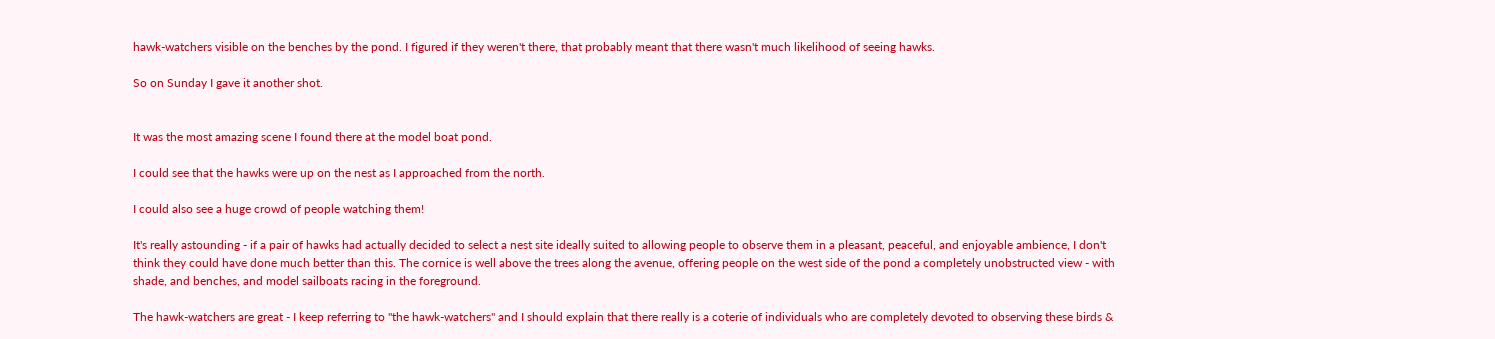hawk-watchers visible on the benches by the pond. I figured if they weren't there, that probably meant that there wasn't much likelihood of seeing hawks.

So on Sunday I gave it another shot.


It was the most amazing scene I found there at the model boat pond.

I could see that the hawks were up on the nest as I approached from the north.

I could also see a huge crowd of people watching them!

It's really astounding - if a pair of hawks had actually decided to select a nest site ideally suited to allowing people to observe them in a pleasant, peaceful, and enjoyable ambience, I don't think they could have done much better than this. The cornice is well above the trees along the avenue, offering people on the west side of the pond a completely unobstructed view - with shade, and benches, and model sailboats racing in the foreground.

The hawk-watchers are great - I keep referring to "the hawk-watchers" and I should explain that there really is a coterie of individuals who are completely devoted to observing these birds &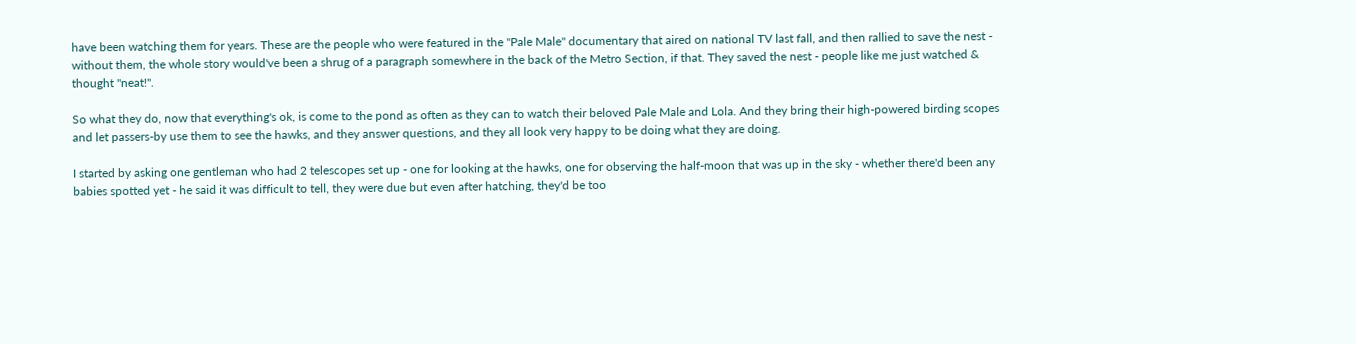have been watching them for years. These are the people who were featured in the "Pale Male" documentary that aired on national TV last fall, and then rallied to save the nest - without them, the whole story would've been a shrug of a paragraph somewhere in the back of the Metro Section, if that. They saved the nest - people like me just watched & thought "neat!".

So what they do, now that everything's ok, is come to the pond as often as they can to watch their beloved Pale Male and Lola. And they bring their high-powered birding scopes and let passers-by use them to see the hawks, and they answer questions, and they all look very happy to be doing what they are doing.

I started by asking one gentleman who had 2 telescopes set up - one for looking at the hawks, one for observing the half-moon that was up in the sky - whether there'd been any babies spotted yet - he said it was difficult to tell, they were due but even after hatching, they'd be too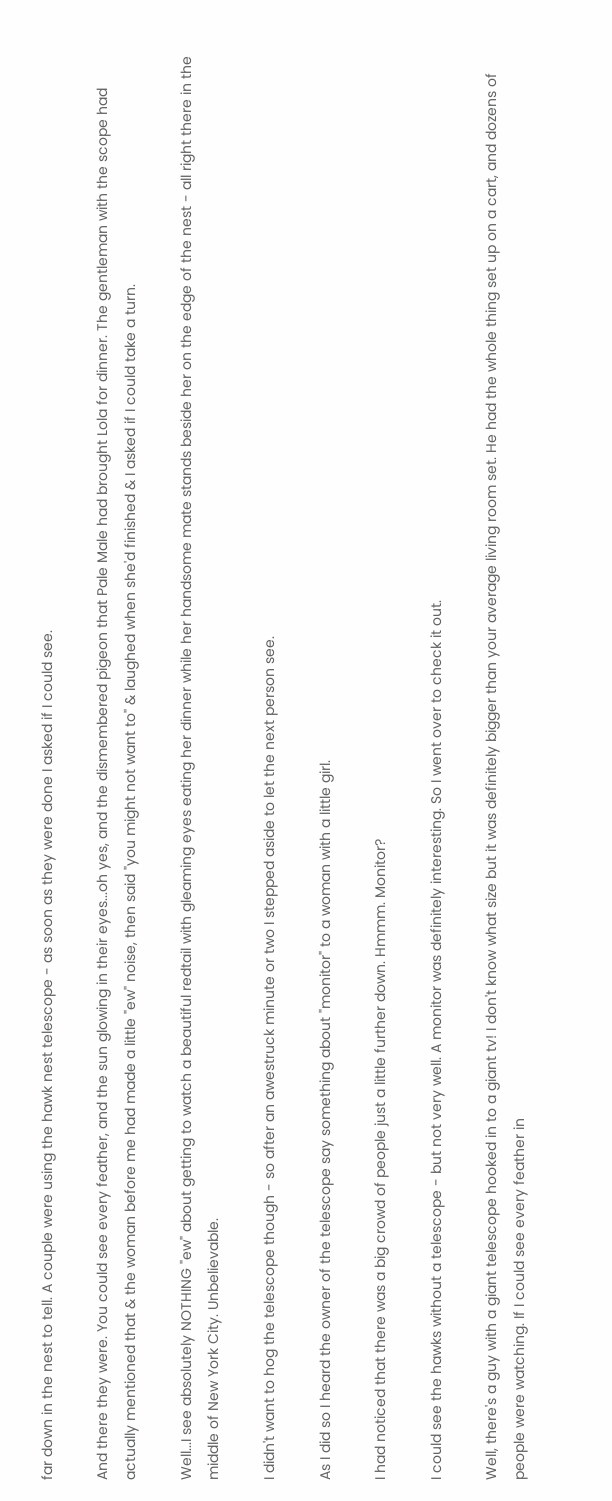far down in the nest to tell. A couple were using the hawk nest telescope - as soon as they were done I asked if I could see.

And there they were. You could see every feather, and the sun glowing in their eyes...oh yes, and the dismembered pigeon that Pale Male had brought Lola for dinner. The gentleman with the scope had actually mentioned that & the woman before me had made a little "ew" noise, then said "you might not want to" & laughed when she'd finished & I asked if I could take a turn.

Well...I see absolutely NOTHING "ew" about getting to watch a beautiful redtail with gleaming eyes eating her dinner while her handsome mate stands beside her on the edge of the nest - all right there in the middle of New York City. Unbelievable.

I didn't want to hog the telescope though - so after an awestruck minute or two I stepped aside to let the next person see.

As I did so I heard the owner of the telescope say something about "monitor" to a woman with a little girl.

I had noticed that there was a big crowd of people just a little further down. Hmmm. Monitor?

I could see the hawks without a telescope - but not very well. A monitor was definitely interesting. So I went over to check it out.

Well, there's a guy with a giant telescope hooked in to a giant tv! I don't know what size but it was definitely bigger than your average living room set. He had the whole thing set up on a cart, and dozens of people were watching. If I could see every feather in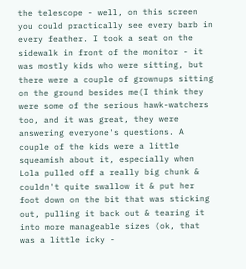the telescope - well, on this screen you could practically see every barb in every feather. I took a seat on the sidewalk in front of the monitor - it was mostly kids who were sitting, but there were a couple of grownups sitting on the ground besides me(I think they were some of the serious hawk-watchers too, and it was great, they were answering everyone's questions. A couple of the kids were a little squeamish about it, especially when Lola pulled off a really big chunk & couldn't quite swallow it & put her foot down on the bit that was sticking out, pulling it back out & tearing it into more manageable sizes (ok, that was a little icky -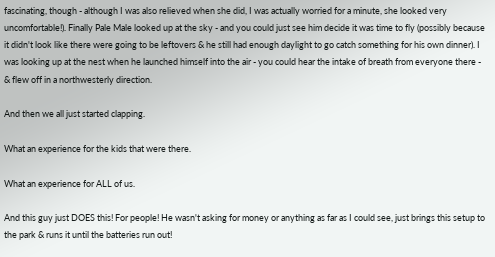fascinating, though - although I was also relieved when she did, I was actually worried for a minute, she looked very uncomfortable!). Finally Pale Male looked up at the sky - and you could just see him decide it was time to fly (possibly because it didn't look like there were going to be leftovers & he still had enough daylight to go catch something for his own dinner). I was looking up at the nest when he launched himself into the air - you could hear the intake of breath from everyone there - & flew off in a northwesterly direction.

And then we all just started clapping.

What an experience for the kids that were there.

What an experience for ALL of us.

And this guy just DOES this! For people! He wasn't asking for money or anything as far as I could see, just brings this setup to the park & runs it until the batteries run out!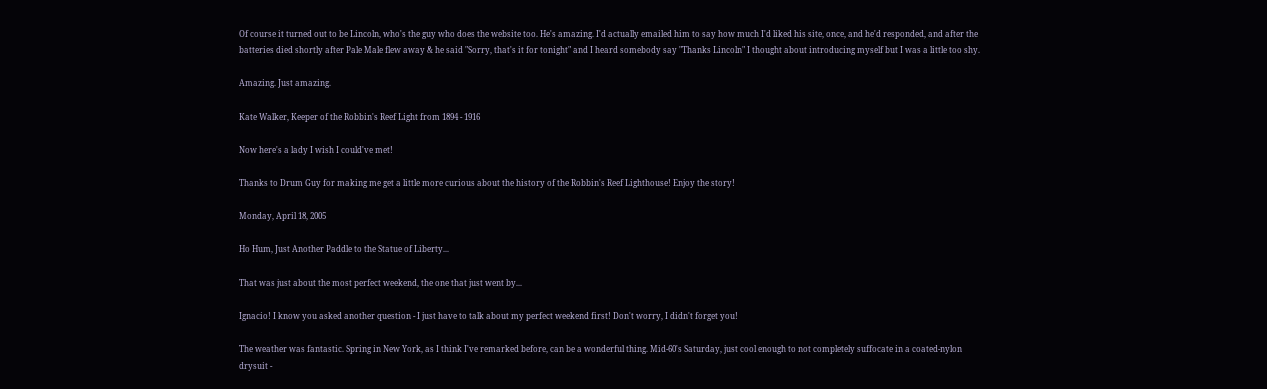Of course it turned out to be Lincoln, who's the guy who does the website too. He's amazing. I'd actually emailed him to say how much I'd liked his site, once, and he'd responded, and after the batteries died shortly after Pale Male flew away & he said "Sorry, that's it for tonight" and I heard somebody say "Thanks Lincoln" I thought about introducing myself but I was a little too shy.

Amazing. Just amazing.

Kate Walker, Keeper of the Robbin's Reef Light from 1894 - 1916

Now here's a lady I wish I could've met!

Thanks to Drum Guy for making me get a little more curious about the history of the Robbin's Reef Lighthouse! Enjoy the story!

Monday, April 18, 2005

Ho Hum, Just Another Paddle to the Statue of Liberty...

That was just about the most perfect weekend, the one that just went by...

Ignacio! I know you asked another question - I just have to talk about my perfect weekend first! Don't worry, I didn't forget you!

The weather was fantastic. Spring in New York, as I think I've remarked before, can be a wonderful thing. Mid-60's Saturday, just cool enough to not completely suffocate in a coated-nylon drysuit -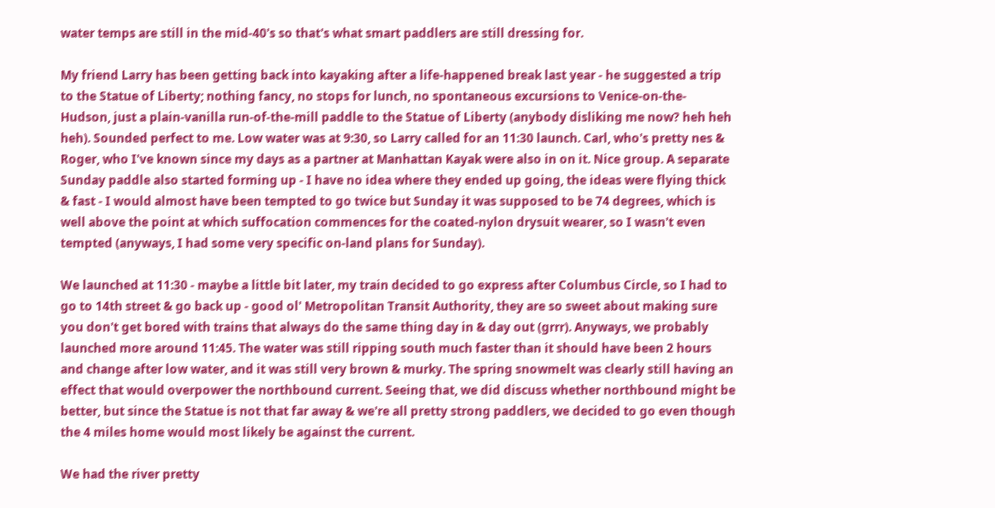water temps are still in the mid-40's so that's what smart paddlers are still dressing for.

My friend Larry has been getting back into kayaking after a life-happened break last year - he suggested a trip to the Statue of Liberty; nothing fancy, no stops for lunch, no spontaneous excursions to Venice-on-the-Hudson, just a plain-vanilla run-of-the-mill paddle to the Statue of Liberty (anybody disliking me now? heh heh heh). Sounded perfect to me. Low water was at 9:30, so Larry called for an 11:30 launch. Carl, who's pretty nes & Roger, who I've known since my days as a partner at Manhattan Kayak were also in on it. Nice group. A separate Sunday paddle also started forming up - I have no idea where they ended up going, the ideas were flying thick & fast - I would almost have been tempted to go twice but Sunday it was supposed to be 74 degrees, which is well above the point at which suffocation commences for the coated-nylon drysuit wearer, so I wasn't even tempted (anyways, I had some very specific on-land plans for Sunday).

We launched at 11:30 - maybe a little bit later, my train decided to go express after Columbus Circle, so I had to go to 14th street & go back up - good ol' Metropolitan Transit Authority, they are so sweet about making sure you don't get bored with trains that always do the same thing day in & day out (grrr). Anyways, we probably launched more around 11:45. The water was still ripping south much faster than it should have been 2 hours and change after low water, and it was still very brown & murky. The spring snowmelt was clearly still having an effect that would overpower the northbound current. Seeing that, we did discuss whether northbound might be better, but since the Statue is not that far away & we're all pretty strong paddlers, we decided to go even though the 4 miles home would most likely be against the current.

We had the river pretty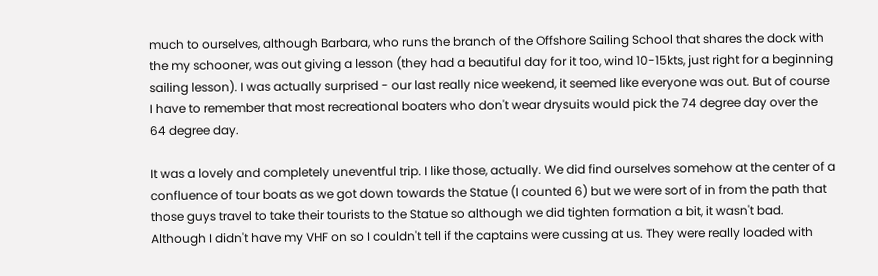much to ourselves, although Barbara, who runs the branch of the Offshore Sailing School that shares the dock with the my schooner, was out giving a lesson (they had a beautiful day for it too, wind 10-15kts, just right for a beginning sailing lesson). I was actually surprised - our last really nice weekend, it seemed like everyone was out. But of course I have to remember that most recreational boaters who don't wear drysuits would pick the 74 degree day over the 64 degree day.

It was a lovely and completely uneventful trip. I like those, actually. We did find ourselves somehow at the center of a confluence of tour boats as we got down towards the Statue (I counted 6) but we were sort of in from the path that those guys travel to take their tourists to the Statue so although we did tighten formation a bit, it wasn't bad. Although I didn't have my VHF on so I couldn't tell if the captains were cussing at us. They were really loaded with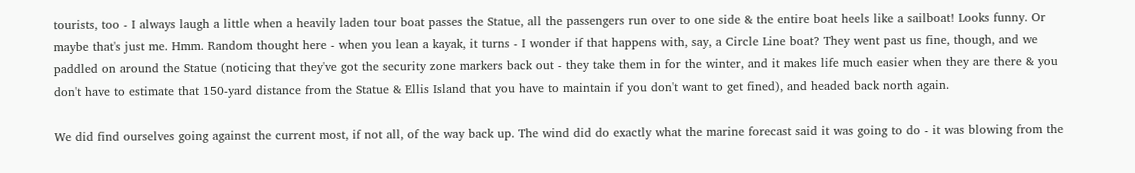tourists, too - I always laugh a little when a heavily laden tour boat passes the Statue, all the passengers run over to one side & the entire boat heels like a sailboat! Looks funny. Or maybe that's just me. Hmm. Random thought here - when you lean a kayak, it turns - I wonder if that happens with, say, a Circle Line boat? They went past us fine, though, and we paddled on around the Statue (noticing that they've got the security zone markers back out - they take them in for the winter, and it makes life much easier when they are there & you don't have to estimate that 150-yard distance from the Statue & Ellis Island that you have to maintain if you don't want to get fined), and headed back north again.

We did find ourselves going against the current most, if not all, of the way back up. The wind did do exactly what the marine forecast said it was going to do - it was blowing from the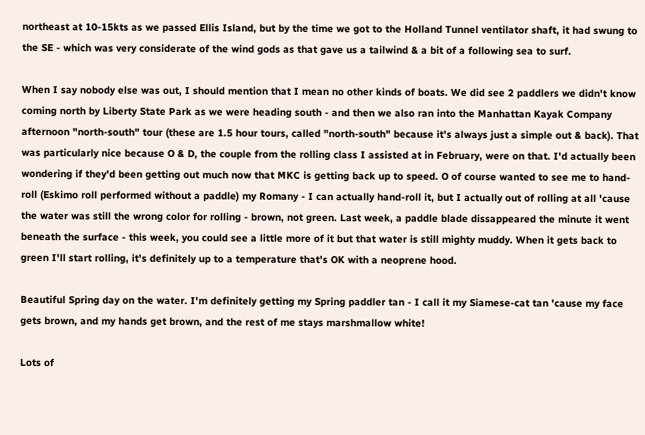northeast at 10-15kts as we passed Ellis Island, but by the time we got to the Holland Tunnel ventilator shaft, it had swung to the SE - which was very considerate of the wind gods as that gave us a tailwind & a bit of a following sea to surf.

When I say nobody else was out, I should mention that I mean no other kinds of boats. We did see 2 paddlers we didn't know coming north by Liberty State Park as we were heading south - and then we also ran into the Manhattan Kayak Company afternoon "north-south" tour (these are 1.5 hour tours, called "north-south" because it's always just a simple out & back). That was particularly nice because O & D, the couple from the rolling class I assisted at in February, were on that. I'd actually been wondering if they'd been getting out much now that MKC is getting back up to speed. O of course wanted to see me to hand-roll (Eskimo roll performed without a paddle) my Romany - I can actually hand-roll it, but I actually out of rolling at all 'cause the water was still the wrong color for rolling - brown, not green. Last week, a paddle blade dissappeared the minute it went beneath the surface - this week, you could see a little more of it but that water is still mighty muddy. When it gets back to green I'll start rolling, it's definitely up to a temperature that's OK with a neoprene hood.

Beautiful Spring day on the water. I'm definitely getting my Spring paddler tan - I call it my Siamese-cat tan 'cause my face gets brown, and my hands get brown, and the rest of me stays marshmallow white!

Lots of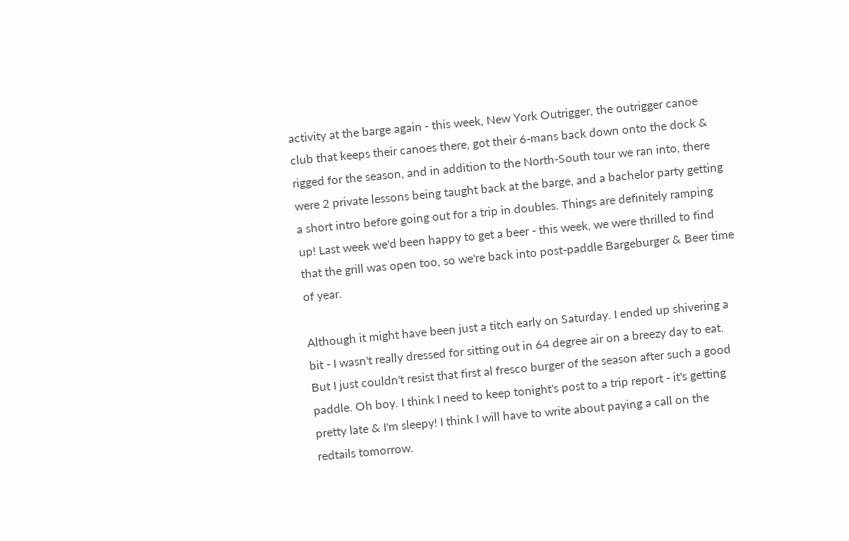activity at the barge again - this week, New York Outrigger, the outrigger canoe club that keeps their canoes there, got their 6-mans back down onto the dock & rigged for the season, and in addition to the North-South tour we ran into, there were 2 private lessons being taught back at the barge, and a bachelor party getting a short intro before going out for a trip in doubles. Things are definitely ramping up! Last week we'd been happy to get a beer - this week, we were thrilled to find that the grill was open too, so we're back into post-paddle Bargeburger & Beer time of year.

Although it might have been just a titch early on Saturday. I ended up shivering a bit - I wasn't really dressed for sitting out in 64 degree air on a breezy day to eat. But I just couldn't resist that first al fresco burger of the season after such a good paddle. Oh boy. I think I need to keep tonight's post to a trip report - it's getting pretty late & I'm sleepy! I think I will have to write about paying a call on the redtails tomorrow.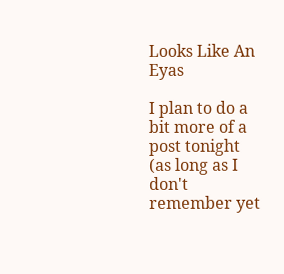Looks Like An Eyas

I plan to do a bit more of a post tonight (as long as I don't remember yet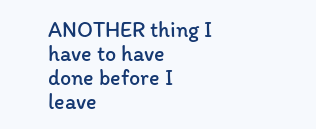ANOTHER thing I have to have done before I leave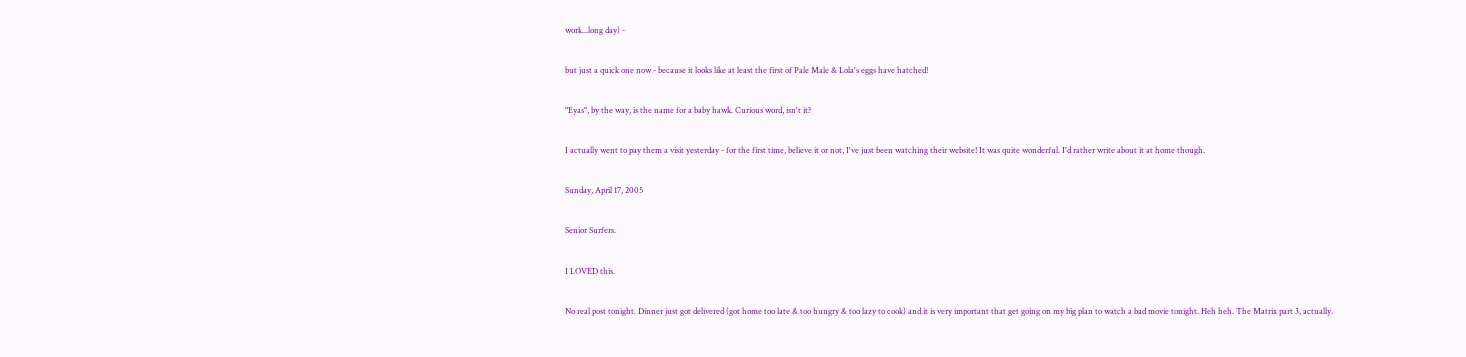work...long day) -

but just a quick one now - because it looks like at least the first of Pale Male & Lola's eggs have hatched!

"Eyas", by the way, is the name for a baby hawk. Curious word, isn't it?

I actually went to pay them a visit yesterday - for the first time, believe it or not, I've just been watching their website! It was quite wonderful. I'd rather write about it at home though.

Sunday, April 17, 2005

Senior Surfers.

I LOVED this.

No real post tonight. Dinner just got delivered (got home too late & too hungry & too lazy to cook) and it is very important that get going on my big plan to watch a bad movie tonight. Heh heh. The Matrix part 3, actually.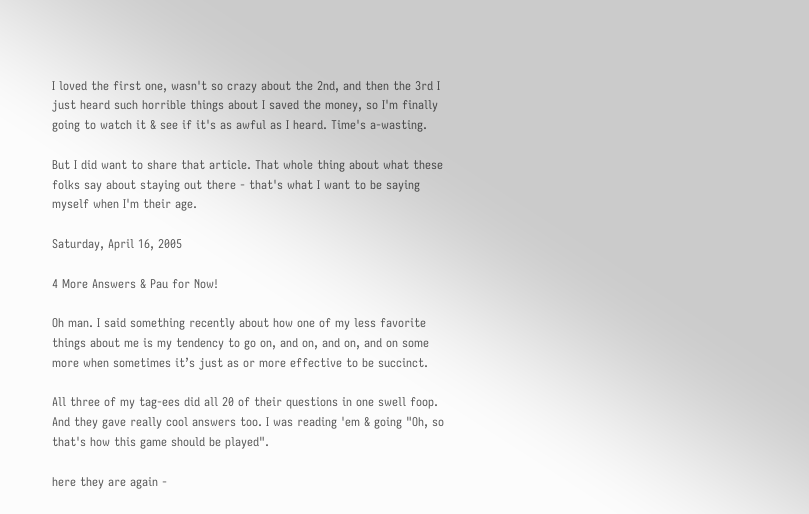I loved the first one, wasn't so crazy about the 2nd, and then the 3rd I just heard such horrible things about I saved the money, so I'm finally going to watch it & see if it's as awful as I heard. Time's a-wasting.

But I did want to share that article. That whole thing about what these folks say about staying out there - that's what I want to be saying myself when I'm their age.

Saturday, April 16, 2005

4 More Answers & Pau for Now!

Oh man. I said something recently about how one of my less favorite things about me is my tendency to go on, and on, and on, and on some more when sometimes it’s just as or more effective to be succinct.

All three of my tag-ees did all 20 of their questions in one swell foop. And they gave really cool answers too. I was reading 'em & going "Oh, so that's how this game should be played".

here they are again -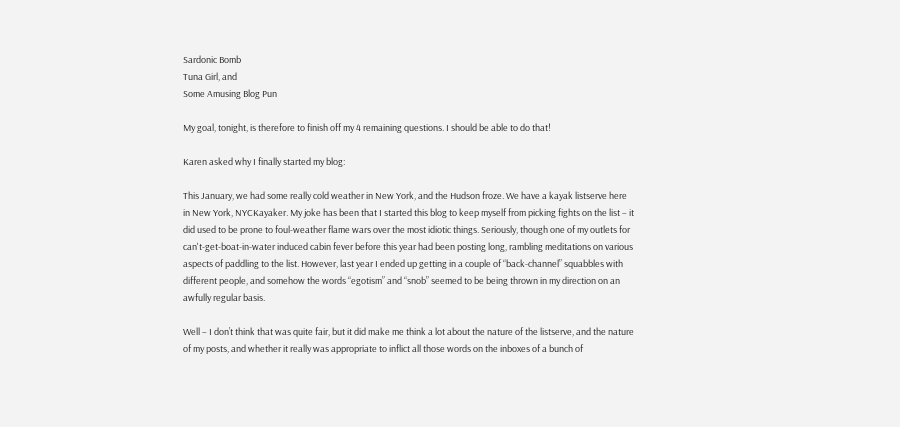Sardonic Bomb
Tuna Girl, and
Some Amusing Blog Pun

My goal, tonight, is therefore to finish off my 4 remaining questions. I should be able to do that!

Karen asked why I finally started my blog:

This January, we had some really cold weather in New York, and the Hudson froze. We have a kayak listserve here in New York, NYCKayaker. My joke has been that I started this blog to keep myself from picking fights on the list – it did used to be prone to foul-weather flame wars over the most idiotic things. Seriously, though one of my outlets for can't-get-boat-in-water induced cabin fever before this year had been posting long, rambling meditations on various aspects of paddling to the list. However, last year I ended up getting in a couple of “back-channel” squabbles with different people, and somehow the words “egotism” and “snob” seemed to be being thrown in my direction on an awfully regular basis.

Well – I don’t think that was quite fair, but it did make me think a lot about the nature of the listserve, and the nature of my posts, and whether it really was appropriate to inflict all those words on the inboxes of a bunch of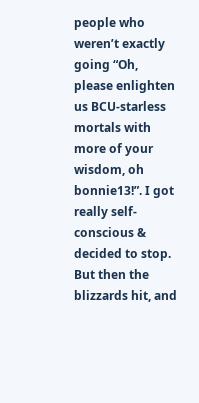people who weren’t exactly going “Oh, please enlighten us BCU-starless mortals with more of your wisdom, oh bonnie13!”. I got really self-conscious & decided to stop. But then the blizzards hit, and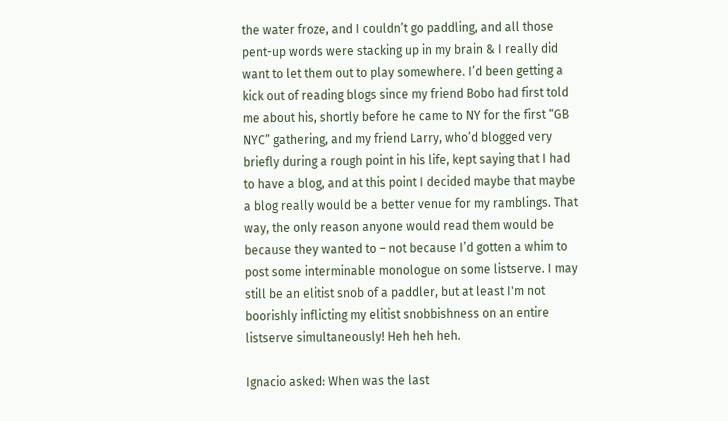the water froze, and I couldn’t go paddling, and all those pent-up words were stacking up in my brain & I really did want to let them out to play somewhere. I’d been getting a kick out of reading blogs since my friend Bobo had first told me about his, shortly before he came to NY for the first “GB NYC” gathering, and my friend Larry, who’d blogged very briefly during a rough point in his life, kept saying that I had to have a blog, and at this point I decided maybe that maybe a blog really would be a better venue for my ramblings. That way, the only reason anyone would read them would be because they wanted to – not because I’d gotten a whim to post some interminable monologue on some listserve. I may still be an elitist snob of a paddler, but at least I'm not boorishly inflicting my elitist snobbishness on an entire listserve simultaneously! Heh heh heh.

Ignacio asked: When was the last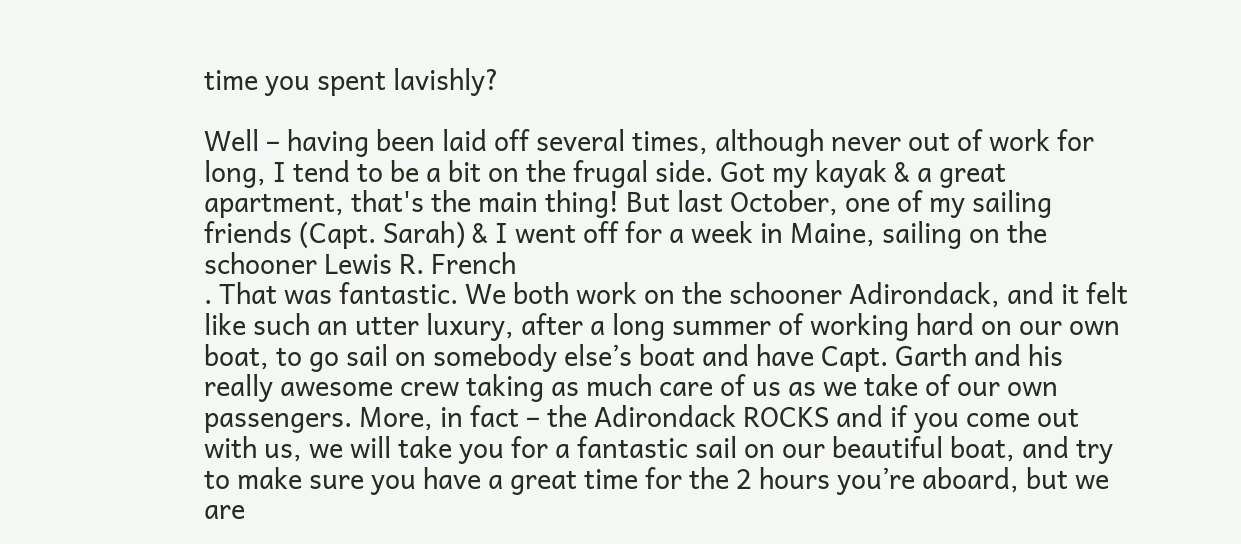time you spent lavishly?

Well – having been laid off several times, although never out of work for long, I tend to be a bit on the frugal side. Got my kayak & a great apartment, that's the main thing! But last October, one of my sailing friends (Capt. Sarah) & I went off for a week in Maine, sailing on the schooner Lewis R. French
. That was fantastic. We both work on the schooner Adirondack, and it felt like such an utter luxury, after a long summer of working hard on our own boat, to go sail on somebody else’s boat and have Capt. Garth and his really awesome crew taking as much care of us as we take of our own passengers. More, in fact – the Adirondack ROCKS and if you come out with us, we will take you for a fantastic sail on our beautiful boat, and try to make sure you have a great time for the 2 hours you’re aboard, but we are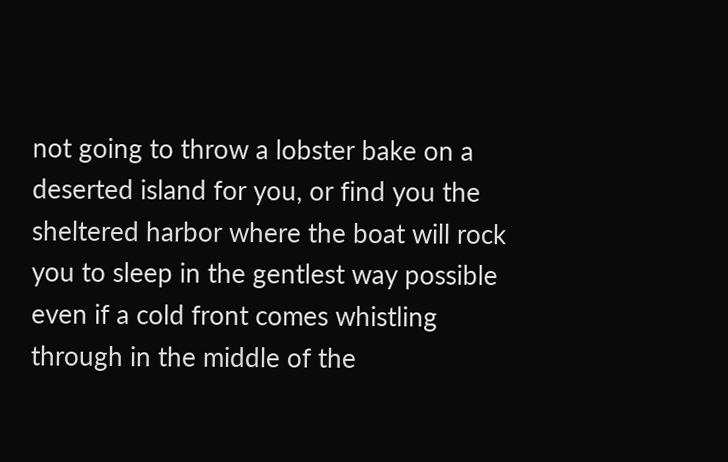not going to throw a lobster bake on a deserted island for you, or find you the sheltered harbor where the boat will rock you to sleep in the gentlest way possible even if a cold front comes whistling through in the middle of the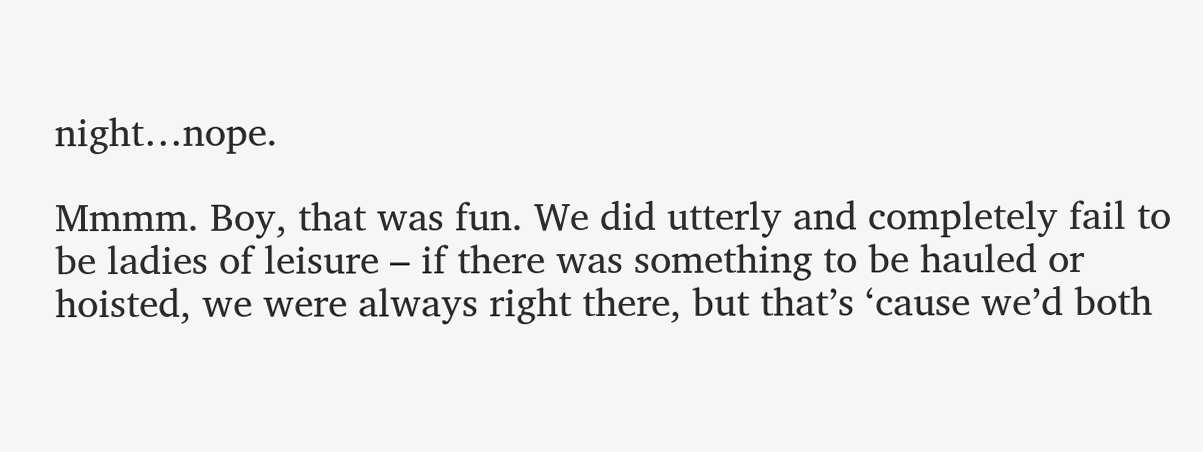night…nope.

Mmmm. Boy, that was fun. We did utterly and completely fail to be ladies of leisure – if there was something to be hauled or hoisted, we were always right there, but that’s ‘cause we’d both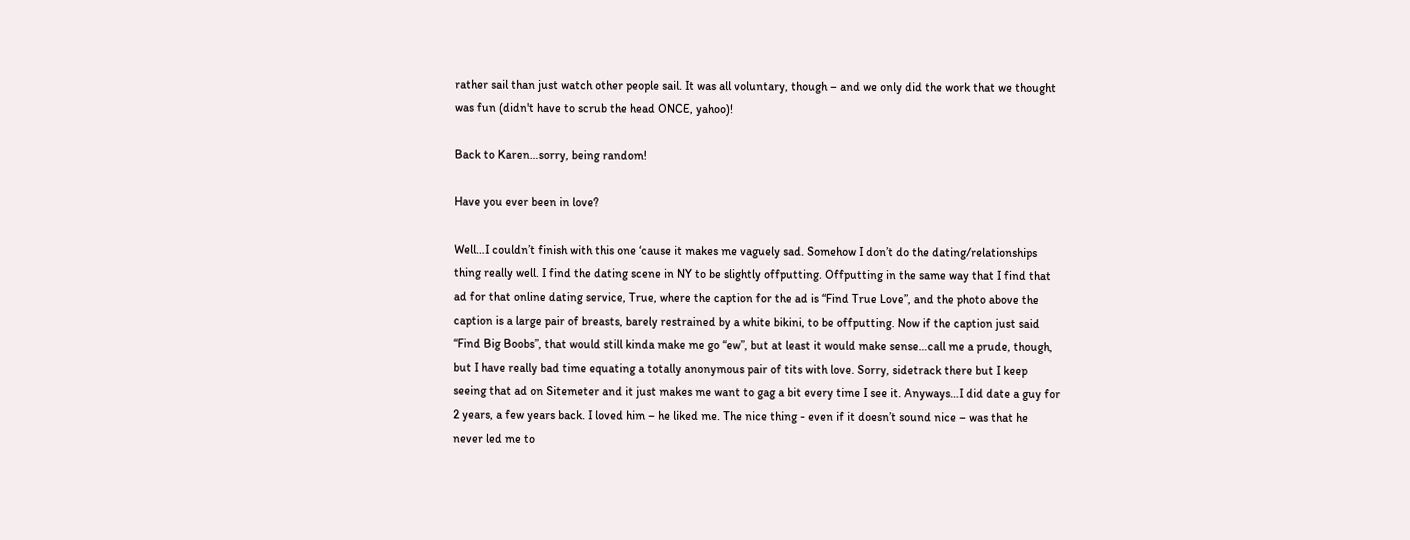rather sail than just watch other people sail. It was all voluntary, though – and we only did the work that we thought was fun (didn't have to scrub the head ONCE, yahoo)!

Back to Karen…sorry, being random!

Have you ever been in love?

Well…I couldn’t finish with this one ‘cause it makes me vaguely sad. Somehow I don’t do the dating/relationships thing really well. I find the dating scene in NY to be slightly offputting. Offputting in the same way that I find that ad for that online dating service, True, where the caption for the ad is “Find True Love”, and the photo above the caption is a large pair of breasts, barely restrained by a white bikini, to be offputting. Now if the caption just said “Find Big Boobs”, that would still kinda make me go “ew”, but at least it would make sense…call me a prude, though, but I have really bad time equating a totally anonymous pair of tits with love. Sorry, sidetrack there but I keep seeing that ad on Sitemeter and it just makes me want to gag a bit every time I see it. Anyways…I did date a guy for 2 years, a few years back. I loved him – he liked me. The nice thing - even if it doesn’t sound nice – was that he never led me to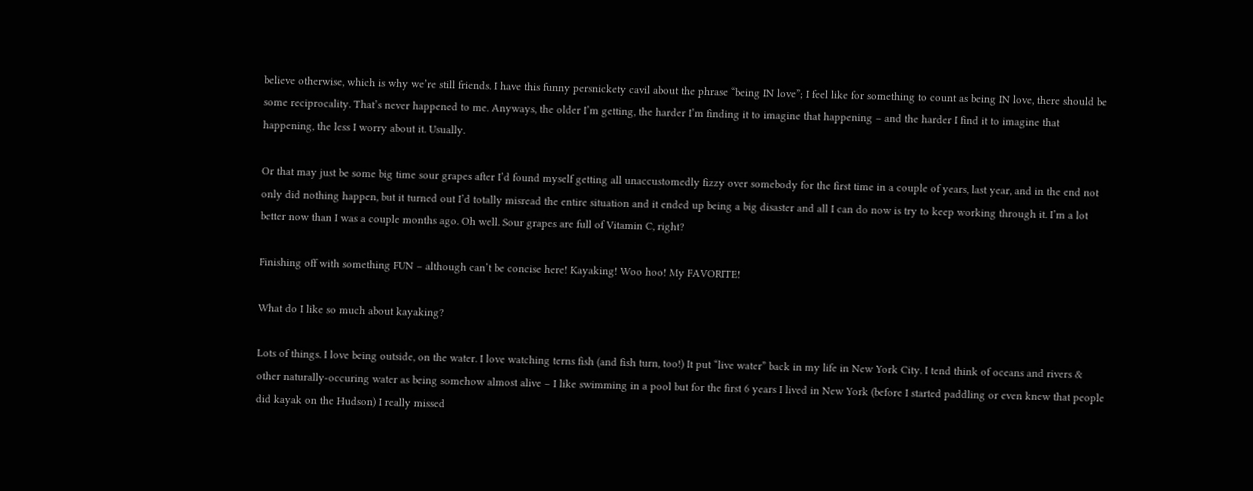believe otherwise, which is why we’re still friends. I have this funny persnickety cavil about the phrase “being IN love”; I feel like for something to count as being IN love, there should be some reciprocality. That’s never happened to me. Anyways, the older I’m getting, the harder I’m finding it to imagine that happening – and the harder I find it to imagine that happening, the less I worry about it. Usually.

Or that may just be some big time sour grapes after I’d found myself getting all unaccustomedly fizzy over somebody for the first time in a couple of years, last year, and in the end not only did nothing happen, but it turned out I’d totally misread the entire situation and it ended up being a big disaster and all I can do now is try to keep working through it. I’m a lot better now than I was a couple months ago. Oh well. Sour grapes are full of Vitamin C, right?

Finishing off with something FUN – although can’t be concise here! Kayaking! Woo hoo! My FAVORITE!

What do I like so much about kayaking?

Lots of things. I love being outside, on the water. I love watching terns fish (and fish turn, too!) It put “live water” back in my life in New York City. I tend think of oceans and rivers & other naturally-occuring water as being somehow almost alive – I like swimming in a pool but for the first 6 years I lived in New York (before I started paddling or even knew that people did kayak on the Hudson) I really missed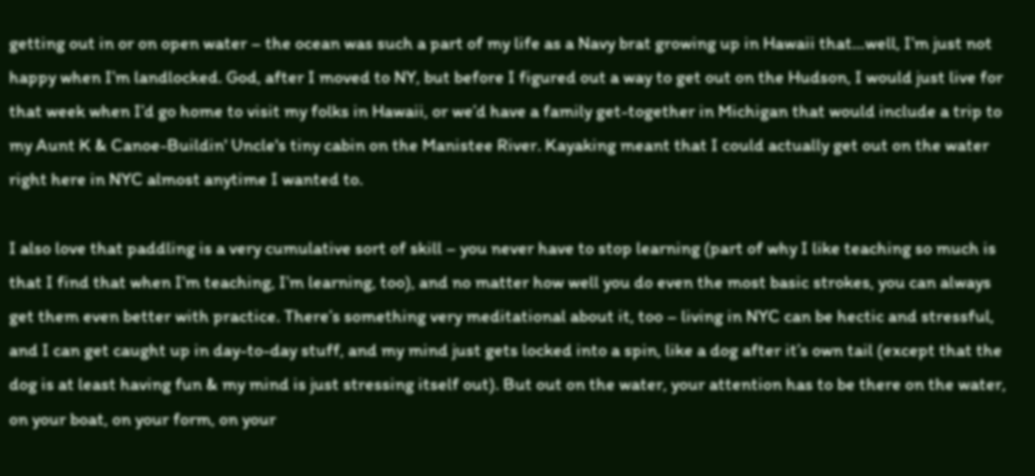getting out in or on open water – the ocean was such a part of my life as a Navy brat growing up in Hawaii that…well, I’m just not happy when I’m landlocked. God, after I moved to NY, but before I figured out a way to get out on the Hudson, I would just live for that week when I’d go home to visit my folks in Hawaii, or we’d have a family get-together in Michigan that would include a trip to my Aunt K & Canoe-Buildin' Uncle's tiny cabin on the Manistee River. Kayaking meant that I could actually get out on the water right here in NYC almost anytime I wanted to.

I also love that paddling is a very cumulative sort of skill – you never have to stop learning (part of why I like teaching so much is that I find that when I’m teaching, I’m learning, too), and no matter how well you do even the most basic strokes, you can always get them even better with practice. There’s something very meditational about it, too – living in NYC can be hectic and stressful, and I can get caught up in day-to-day stuff, and my mind just gets locked into a spin, like a dog after it’s own tail (except that the dog is at least having fun & my mind is just stressing itself out). But out on the water, your attention has to be there on the water, on your boat, on your form, on your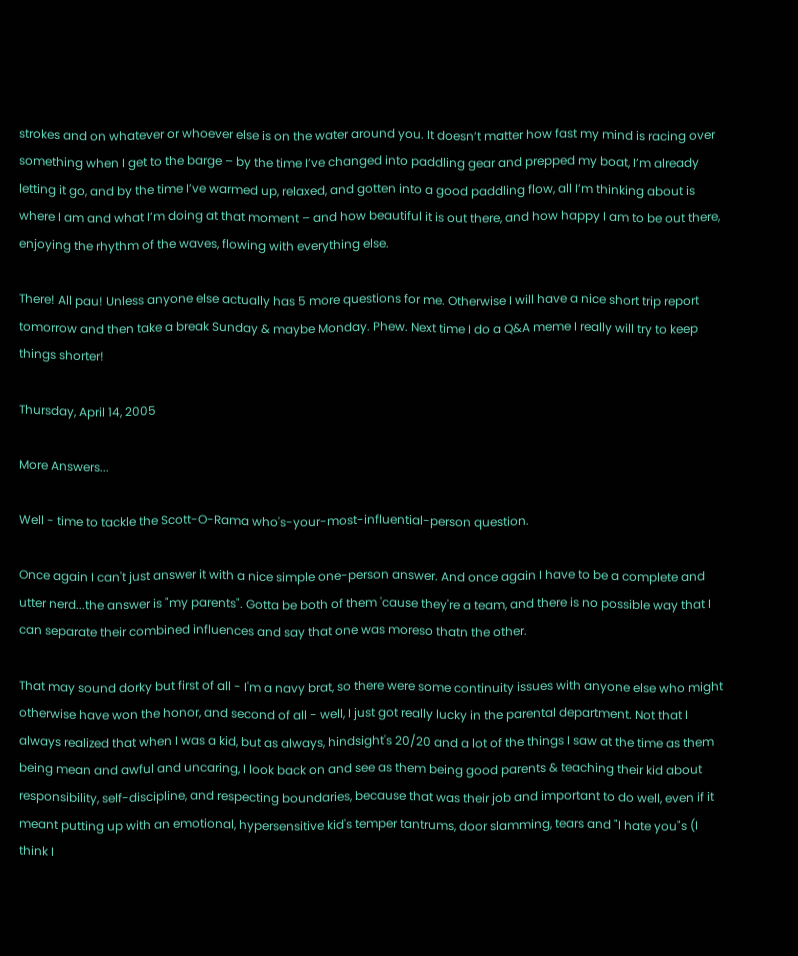strokes and on whatever or whoever else is on the water around you. It doesn’t matter how fast my mind is racing over something when I get to the barge – by the time I’ve changed into paddling gear and prepped my boat, I’m already letting it go, and by the time I’ve warmed up, relaxed, and gotten into a good paddling flow, all I’m thinking about is where I am and what I’m doing at that moment – and how beautiful it is out there, and how happy I am to be out there, enjoying the rhythm of the waves, flowing with everything else.

There! All pau! Unless anyone else actually has 5 more questions for me. Otherwise I will have a nice short trip report tomorrow and then take a break Sunday & maybe Monday. Phew. Next time I do a Q&A meme I really will try to keep things shorter!

Thursday, April 14, 2005

More Answers...

Well - time to tackle the Scott-O-Rama who's-your-most-influential-person question.

Once again I can't just answer it with a nice simple one-person answer. And once again I have to be a complete and utter nerd...the answer is "my parents". Gotta be both of them 'cause they're a team, and there is no possible way that I can separate their combined influences and say that one was moreso thatn the other.

That may sound dorky but first of all - I'm a navy brat, so there were some continuity issues with anyone else who might otherwise have won the honor, and second of all - well, I just got really lucky in the parental department. Not that I always realized that when I was a kid, but as always, hindsight's 20/20 and a lot of the things I saw at the time as them being mean and awful and uncaring, I look back on and see as them being good parents & teaching their kid about responsibility, self-discipline, and respecting boundaries, because that was their job and important to do well, even if it meant putting up with an emotional, hypersensitive kid's temper tantrums, door slamming, tears and "I hate you"s (I think I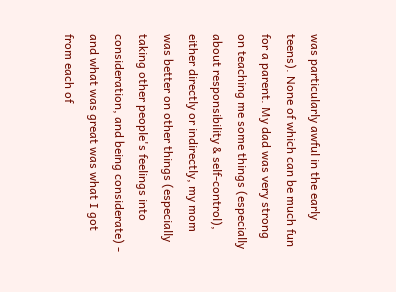was particularly awful in the early teens). None of which can be much fun for a parent. My dad was very strong on teaching me some things (especially about responsibility & self-control), either directly or indirectly, my mom was better on other things (especially taking other people's feelings into consideration, and being considerate) - and what was great was what I got from each of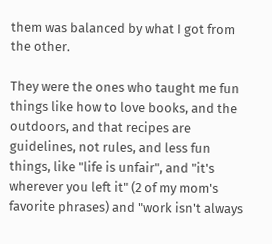them was balanced by what I got from the other.

They were the ones who taught me fun things like how to love books, and the outdoors, and that recipes are guidelines, not rules, and less fun things, like "life is unfair", and "it's wherever you left it" (2 of my mom's favorite phrases) and "work isn't always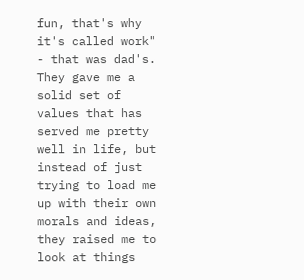fun, that's why it's called work" - that was dad's. They gave me a solid set of values that has served me pretty well in life, but instead of just trying to load me up with their own morals and ideas, they raised me to look at things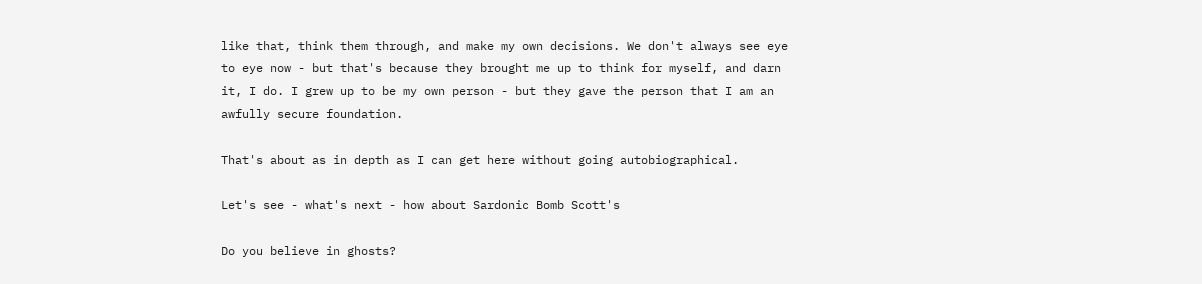like that, think them through, and make my own decisions. We don't always see eye to eye now - but that's because they brought me up to think for myself, and darn it, I do. I grew up to be my own person - but they gave the person that I am an awfully secure foundation.

That's about as in depth as I can get here without going autobiographical.

Let's see - what's next - how about Sardonic Bomb Scott's

Do you believe in ghosts?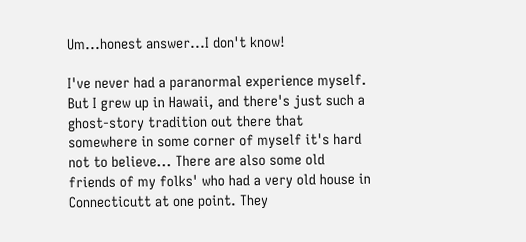Um...honest answer...I don't know!

I've never had a paranormal experience myself. But I grew up in Hawaii, and there's just such a ghost-story tradition out there that somewhere in some corner of myself it's hard not to believe... There are also some old friends of my folks' who had a very old house in Connecticutt at one point. They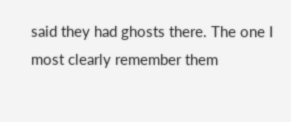said they had ghosts there. The one I most clearly remember them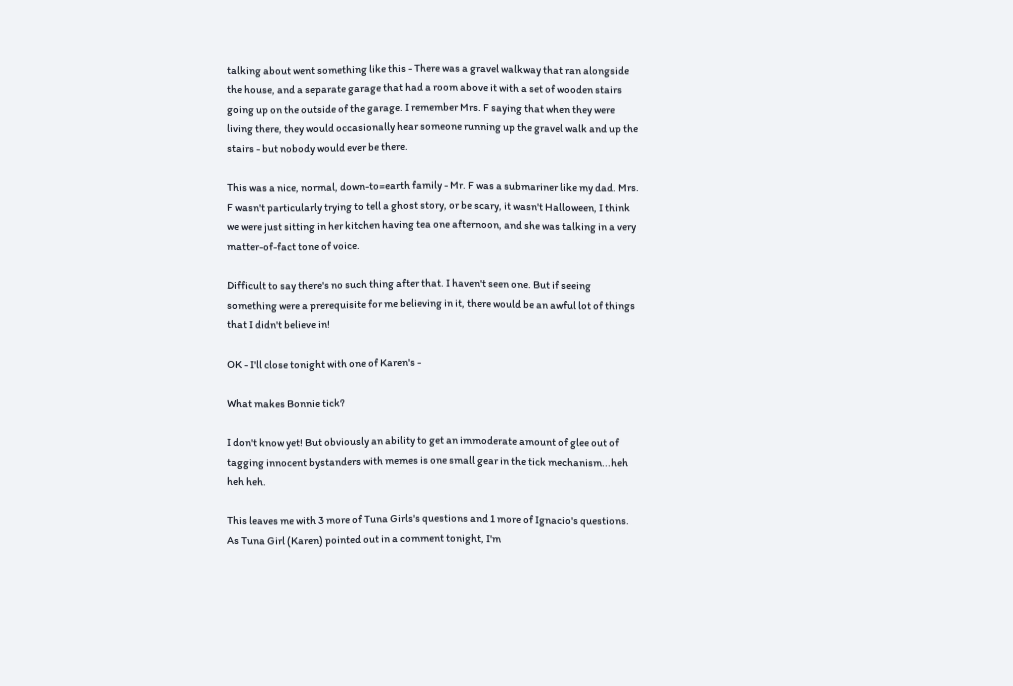talking about went something like this - There was a gravel walkway that ran alongside the house, and a separate garage that had a room above it with a set of wooden stairs going up on the outside of the garage. I remember Mrs. F saying that when they were living there, they would occasionally hear someone running up the gravel walk and up the stairs - but nobody would ever be there.

This was a nice, normal, down-to=earth family - Mr. F was a submariner like my dad. Mrs. F wasn't particularly trying to tell a ghost story, or be scary, it wasn't Halloween, I think we were just sitting in her kitchen having tea one afternoon, and she was talking in a very matter-of-fact tone of voice.

Difficult to say there's no such thing after that. I haven't seen one. But if seeing something were a prerequisite for me believing in it, there would be an awful lot of things that I didn't believe in!

OK - I'll close tonight with one of Karen's -

What makes Bonnie tick?

I don't know yet! But obviously an ability to get an immoderate amount of glee out of tagging innocent bystanders with memes is one small gear in the tick mechanism...heh heh heh.

This leaves me with 3 more of Tuna Girls's questions and 1 more of Ignacio's questions. As Tuna Girl (Karen) pointed out in a comment tonight, I'm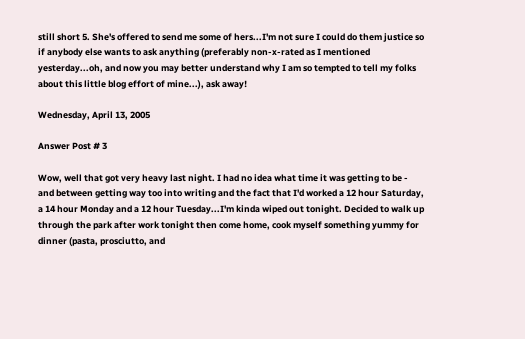still short 5. She's offered to send me some of hers...I'm not sure I could do them justice so if anybody else wants to ask anything (preferably non-x-rated as I mentioned yesterday...oh, and now you may better understand why I am so tempted to tell my folks about this little blog effort of mine...), ask away!

Wednesday, April 13, 2005

Answer Post # 3

Wow, well that got very heavy last night. I had no idea what time it was getting to be - and between getting way too into writing and the fact that I'd worked a 12 hour Saturday, a 14 hour Monday and a 12 hour Tuesday...I'm kinda wiped out tonight. Decided to walk up through the park after work tonight then come home, cook myself something yummy for dinner (pasta, prosciutto, and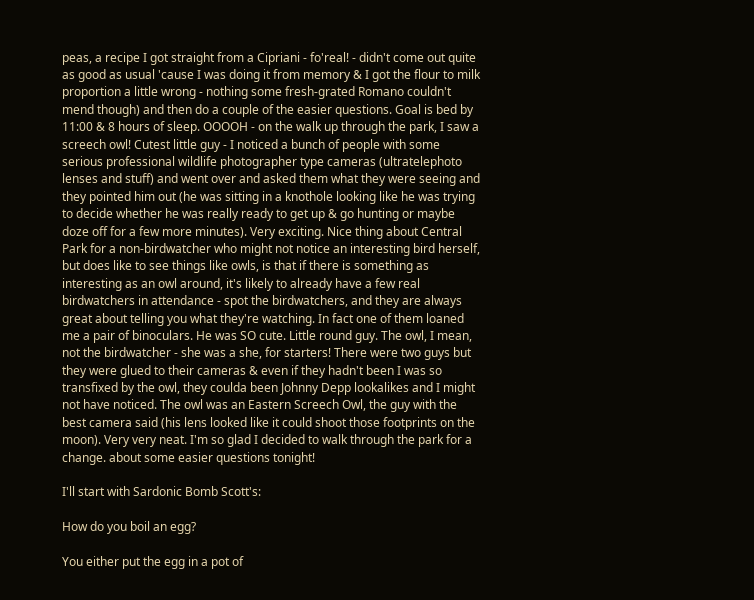peas, a recipe I got straight from a Cipriani - fo'real! - didn't come out quite as good as usual 'cause I was doing it from memory & I got the flour to milk proportion a little wrong - nothing some fresh-grated Romano couldn't mend though) and then do a couple of the easier questions. Goal is bed by 11:00 & 8 hours of sleep. OOOOH - on the walk up through the park, I saw a screech owl! Cutest little guy - I noticed a bunch of people with some serious professional wildlife photographer type cameras (ultratelephoto lenses and stuff) and went over and asked them what they were seeing and they pointed him out (he was sitting in a knothole looking like he was trying to decide whether he was really ready to get up & go hunting or maybe doze off for a few more minutes). Very exciting. Nice thing about Central Park for a non-birdwatcher who might not notice an interesting bird herself, but does like to see things like owls, is that if there is something as interesting as an owl around, it's likely to already have a few real birdwatchers in attendance - spot the birdwatchers, and they are always great about telling you what they're watching. In fact one of them loaned me a pair of binoculars. He was SO cute. Little round guy. The owl, I mean, not the birdwatcher - she was a she, for starters! There were two guys but they were glued to their cameras & even if they hadn't been I was so transfixed by the owl, they coulda been Johnny Depp lookalikes and I might not have noticed. The owl was an Eastern Screech Owl, the guy with the best camera said (his lens looked like it could shoot those footprints on the moon). Very very neat. I'm so glad I decided to walk through the park for a change. about some easier questions tonight!

I'll start with Sardonic Bomb Scott's:

How do you boil an egg?

You either put the egg in a pot of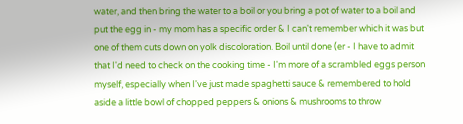water, and then bring the water to a boil or you bring a pot of water to a boil and put the egg in - my mom has a specific order & I can't remember which it was but one of them cuts down on yolk discoloration. Boil until done (er - I have to admit that I'd need to check on the cooking time - I'm more of a scrambled eggs person myself, especially when I've just made spaghetti sauce & remembered to hold aside a little bowl of chopped peppers & onions & mushrooms to throw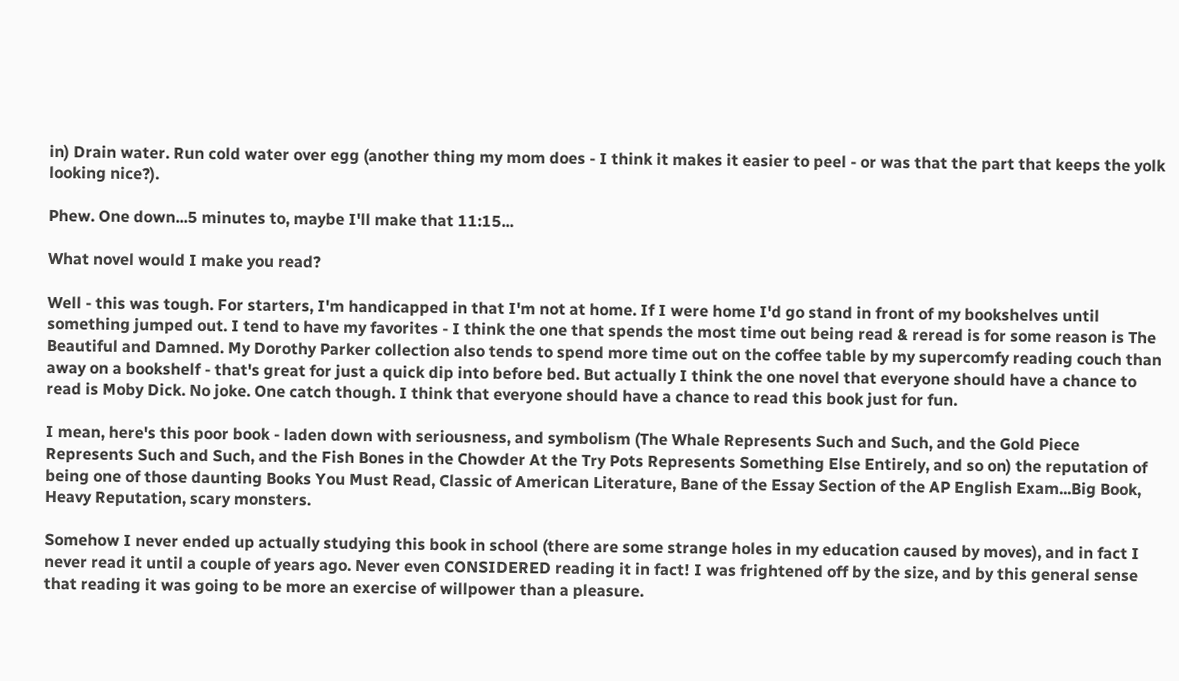in) Drain water. Run cold water over egg (another thing my mom does - I think it makes it easier to peel - or was that the part that keeps the yolk looking nice?).

Phew. One down...5 minutes to, maybe I'll make that 11:15...

What novel would I make you read?

Well - this was tough. For starters, I'm handicapped in that I'm not at home. If I were home I'd go stand in front of my bookshelves until something jumped out. I tend to have my favorites - I think the one that spends the most time out being read & reread is for some reason is The Beautiful and Damned. My Dorothy Parker collection also tends to spend more time out on the coffee table by my supercomfy reading couch than away on a bookshelf - that's great for just a quick dip into before bed. But actually I think the one novel that everyone should have a chance to read is Moby Dick. No joke. One catch though. I think that everyone should have a chance to read this book just for fun.

I mean, here's this poor book - laden down with seriousness, and symbolism (The Whale Represents Such and Such, and the Gold Piece Represents Such and Such, and the Fish Bones in the Chowder At the Try Pots Represents Something Else Entirely, and so on) the reputation of being one of those daunting Books You Must Read, Classic of American Literature, Bane of the Essay Section of the AP English Exam...Big Book, Heavy Reputation, scary monsters.

Somehow I never ended up actually studying this book in school (there are some strange holes in my education caused by moves), and in fact I never read it until a couple of years ago. Never even CONSIDERED reading it in fact! I was frightened off by the size, and by this general sense that reading it was going to be more an exercise of willpower than a pleasure.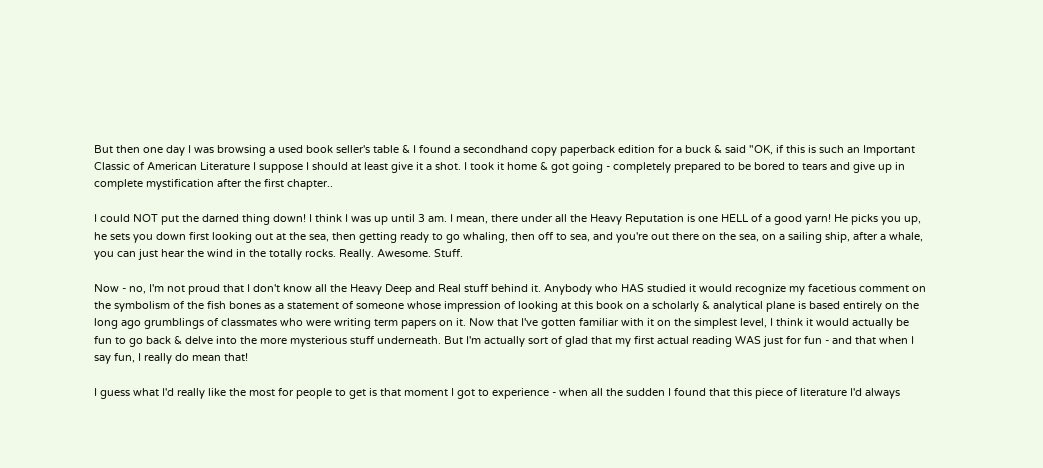But then one day I was browsing a used book seller's table & I found a secondhand copy paperback edition for a buck & said "OK, if this is such an Important Classic of American Literature I suppose I should at least give it a shot. I took it home & got going - completely prepared to be bored to tears and give up in complete mystification after the first chapter..

I could NOT put the darned thing down! I think I was up until 3 am. I mean, there under all the Heavy Reputation is one HELL of a good yarn! He picks you up, he sets you down first looking out at the sea, then getting ready to go whaling, then off to sea, and you're out there on the sea, on a sailing ship, after a whale, you can just hear the wind in the totally rocks. Really. Awesome. Stuff.

Now - no, I'm not proud that I don't know all the Heavy Deep and Real stuff behind it. Anybody who HAS studied it would recognize my facetious comment on the symbolism of the fish bones as a statement of someone whose impression of looking at this book on a scholarly & analytical plane is based entirely on the long ago grumblings of classmates who were writing term papers on it. Now that I've gotten familiar with it on the simplest level, I think it would actually be fun to go back & delve into the more mysterious stuff underneath. But I'm actually sort of glad that my first actual reading WAS just for fun - and that when I say fun, I really do mean that!

I guess what I'd really like the most for people to get is that moment I got to experience - when all the sudden I found that this piece of literature I'd always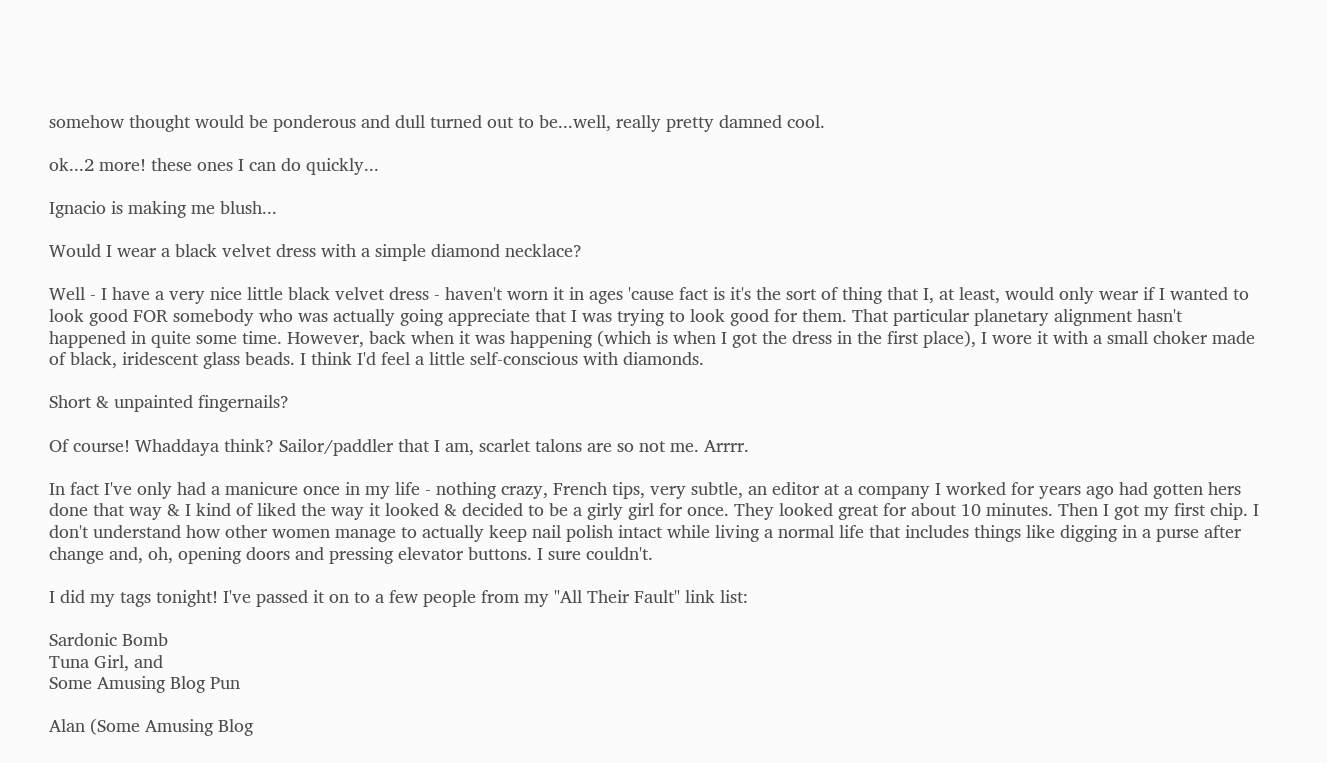somehow thought would be ponderous and dull turned out to be...well, really pretty damned cool.

ok...2 more! these ones I can do quickly...

Ignacio is making me blush...

Would I wear a black velvet dress with a simple diamond necklace?

Well - I have a very nice little black velvet dress - haven't worn it in ages 'cause fact is it's the sort of thing that I, at least, would only wear if I wanted to look good FOR somebody who was actually going appreciate that I was trying to look good for them. That particular planetary alignment hasn't happened in quite some time. However, back when it was happening (which is when I got the dress in the first place), I wore it with a small choker made of black, iridescent glass beads. I think I'd feel a little self-conscious with diamonds.

Short & unpainted fingernails?

Of course! Whaddaya think? Sailor/paddler that I am, scarlet talons are so not me. Arrrr.

In fact I've only had a manicure once in my life - nothing crazy, French tips, very subtle, an editor at a company I worked for years ago had gotten hers done that way & I kind of liked the way it looked & decided to be a girly girl for once. They looked great for about 10 minutes. Then I got my first chip. I don't understand how other women manage to actually keep nail polish intact while living a normal life that includes things like digging in a purse after change and, oh, opening doors and pressing elevator buttons. I sure couldn't.

I did my tags tonight! I've passed it on to a few people from my "All Their Fault" link list:

Sardonic Bomb
Tuna Girl, and
Some Amusing Blog Pun

Alan (Some Amusing Blog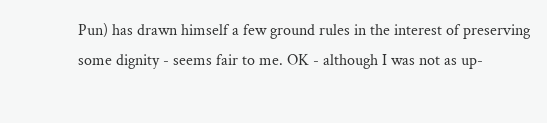Pun) has drawn himself a few ground rules in the interest of preserving some dignity - seems fair to me. OK - although I was not as up-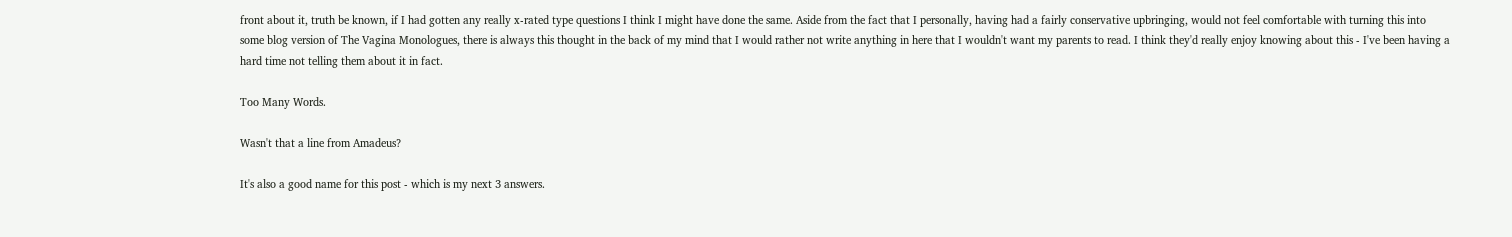front about it, truth be known, if I had gotten any really x-rated type questions I think I might have done the same. Aside from the fact that I personally, having had a fairly conservative upbringing, would not feel comfortable with turning this into some blog version of The Vagina Monologues, there is always this thought in the back of my mind that I would rather not write anything in here that I wouldn't want my parents to read. I think they'd really enjoy knowing about this - I've been having a hard time not telling them about it in fact.

Too Many Words.

Wasn't that a line from Amadeus?

It's also a good name for this post - which is my next 3 answers.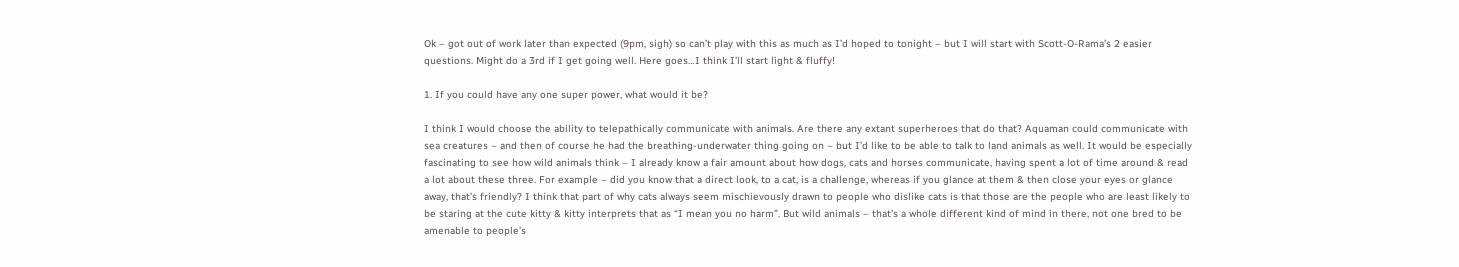Ok – got out of work later than expected (9pm, sigh) so can’t play with this as much as I’d hoped to tonight – but I will start with Scott-O-Rama’s 2 easier questions. Might do a 3rd if I get going well. Here goes…I think I’ll start light & fluffy!

1. If you could have any one super power, what would it be?

I think I would choose the ability to telepathically communicate with animals. Are there any extant superheroes that do that? Aquaman could communicate with sea creatures – and then of course he had the breathing-underwater thing going on – but I’d like to be able to talk to land animals as well. It would be especially fascinating to see how wild animals think – I already know a fair amount about how dogs, cats and horses communicate, having spent a lot of time around & read a lot about these three. For example – did you know that a direct look, to a cat, is a challenge, whereas if you glance at them & then close your eyes or glance away, that’s friendly? I think that part of why cats always seem mischievously drawn to people who dislike cats is that those are the people who are least likely to be staring at the cute kitty & kitty interprets that as “I mean you no harm”. But wild animals – that’s a whole different kind of mind in there, not one bred to be amenable to people’s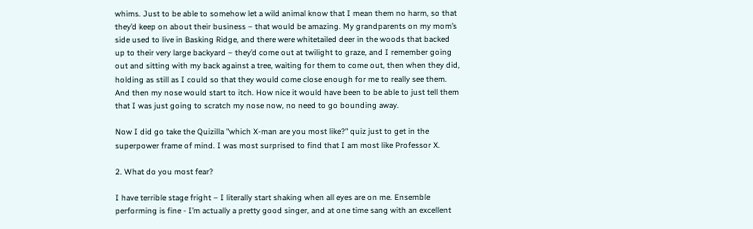whims. Just to be able to somehow let a wild animal know that I mean them no harm, so that they’d keep on about their business – that would be amazing. My grandparents on my mom’s side used to live in Basking Ridge, and there were whitetailed deer in the woods that backed up to their very large backyard – they’d come out at twilight to graze, and I remember going out and sitting with my back against a tree, waiting for them to come out, then when they did, holding as still as I could so that they would come close enough for me to really see them. And then my nose would start to itch. How nice it would have been to be able to just tell them that I was just going to scratch my nose now, no need to go bounding away.

Now I did go take the Quizilla "which X-man are you most like?" quiz just to get in the superpower frame of mind. I was most surprised to find that I am most like Professor X.

2. What do you most fear?

I have terrible stage fright – I literally start shaking when all eyes are on me. Ensemble performing is fine - I’m actually a pretty good singer, and at one time sang with an excellent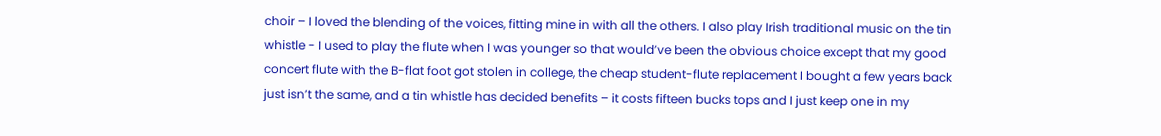choir – I loved the blending of the voices, fitting mine in with all the others. I also play Irish traditional music on the tin whistle - I used to play the flute when I was younger so that would’ve been the obvious choice except that my good concert flute with the B-flat foot got stolen in college, the cheap student-flute replacement I bought a few years back just isn’t the same, and a tin whistle has decided benefits – it costs fifteen bucks tops and I just keep one in my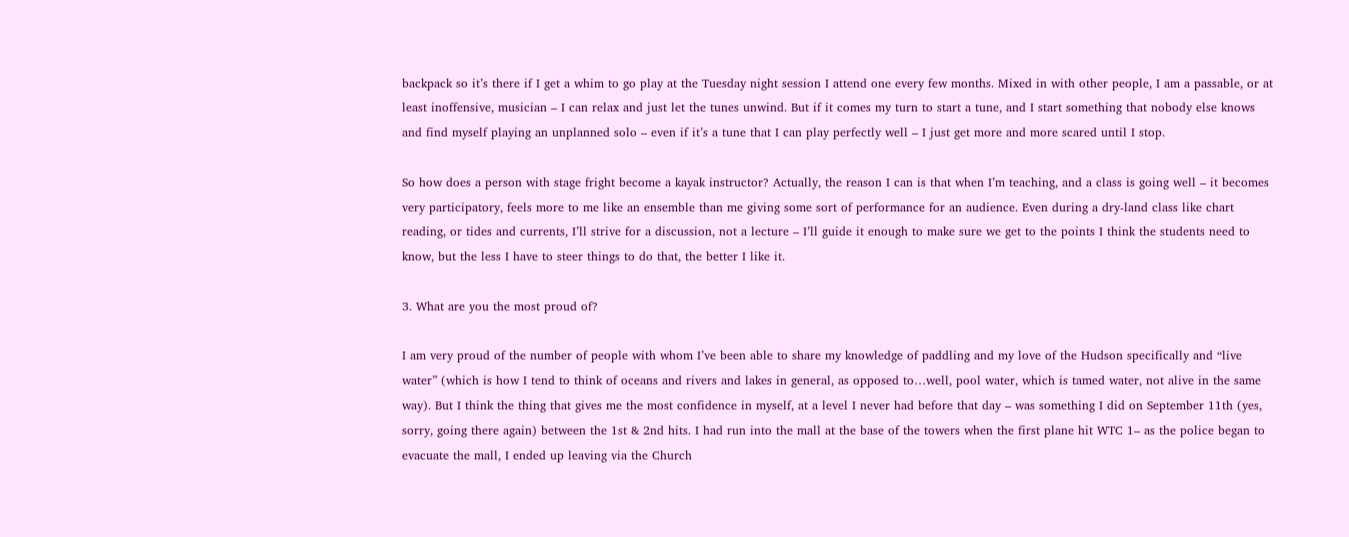backpack so it’s there if I get a whim to go play at the Tuesday night session I attend one every few months. Mixed in with other people, I am a passable, or at least inoffensive, musician – I can relax and just let the tunes unwind. But if it comes my turn to start a tune, and I start something that nobody else knows and find myself playing an unplanned solo – even if it’s a tune that I can play perfectly well – I just get more and more scared until I stop.

So how does a person with stage fright become a kayak instructor? Actually, the reason I can is that when I’m teaching, and a class is going well – it becomes very participatory, feels more to me like an ensemble than me giving some sort of performance for an audience. Even during a dry-land class like chart reading, or tides and currents, I’ll strive for a discussion, not a lecture – I’ll guide it enough to make sure we get to the points I think the students need to know, but the less I have to steer things to do that, the better I like it.

3. What are you the most proud of?

I am very proud of the number of people with whom I’ve been able to share my knowledge of paddling and my love of the Hudson specifically and “live water” (which is how I tend to think of oceans and rivers and lakes in general, as opposed to…well, pool water, which is tamed water, not alive in the same way). But I think the thing that gives me the most confidence in myself, at a level I never had before that day – was something I did on September 11th (yes, sorry, going there again) between the 1st & 2nd hits. I had run into the mall at the base of the towers when the first plane hit WTC 1– as the police began to evacuate the mall, I ended up leaving via the Church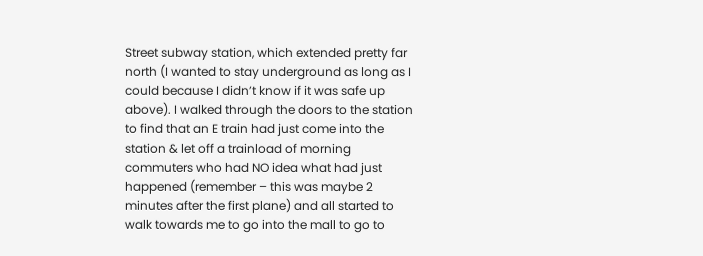Street subway station, which extended pretty far north (I wanted to stay underground as long as I could because I didn’t know if it was safe up above). I walked through the doors to the station to find that an E train had just come into the station & let off a trainload of morning commuters who had NO idea what had just happened (remember – this was maybe 2 minutes after the first plane) and all started to walk towards me to go into the mall to go to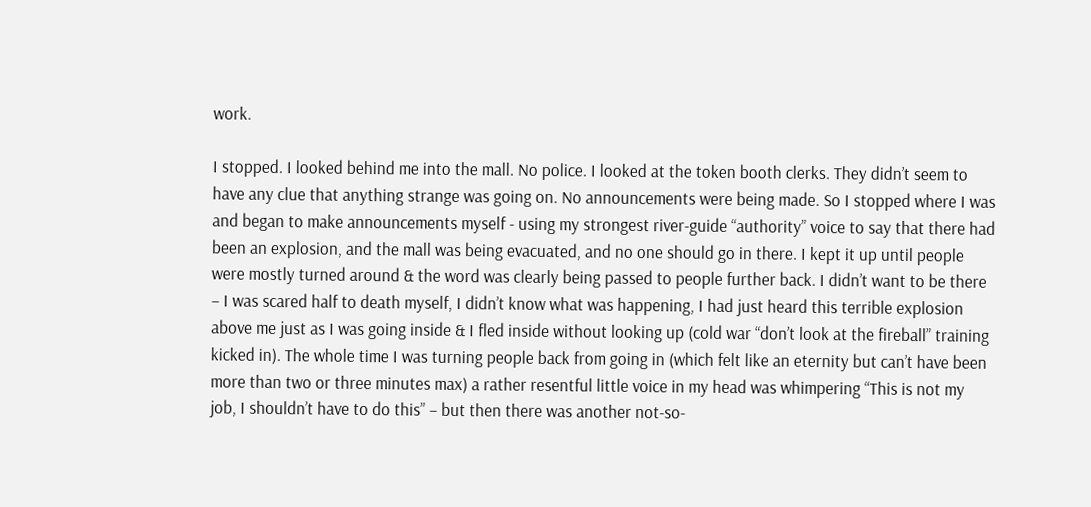work.

I stopped. I looked behind me into the mall. No police. I looked at the token booth clerks. They didn’t seem to have any clue that anything strange was going on. No announcements were being made. So I stopped where I was and began to make announcements myself - using my strongest river-guide “authority” voice to say that there had been an explosion, and the mall was being evacuated, and no one should go in there. I kept it up until people were mostly turned around & the word was clearly being passed to people further back. I didn’t want to be there – I was scared half to death myself, I didn’t know what was happening, I had just heard this terrible explosion above me just as I was going inside & I fled inside without looking up (cold war “don’t look at the fireball” training kicked in). The whole time I was turning people back from going in (which felt like an eternity but can’t have been more than two or three minutes max) a rather resentful little voice in my head was whimpering “This is not my job, I shouldn’t have to do this” – but then there was another not-so-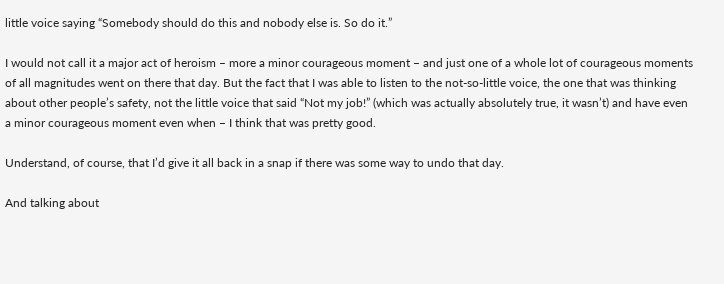little voice saying “Somebody should do this and nobody else is. So do it.”

I would not call it a major act of heroism – more a minor courageous moment – and just one of a whole lot of courageous moments of all magnitudes went on there that day. But the fact that I was able to listen to the not-so-little voice, the one that was thinking about other people’s safety, not the little voice that said “Not my job!” (which was actually absolutely true, it wasn’t) and have even a minor courageous moment even when – I think that was pretty good.

Understand, of course, that I’d give it all back in a snap if there was some way to undo that day.

And talking about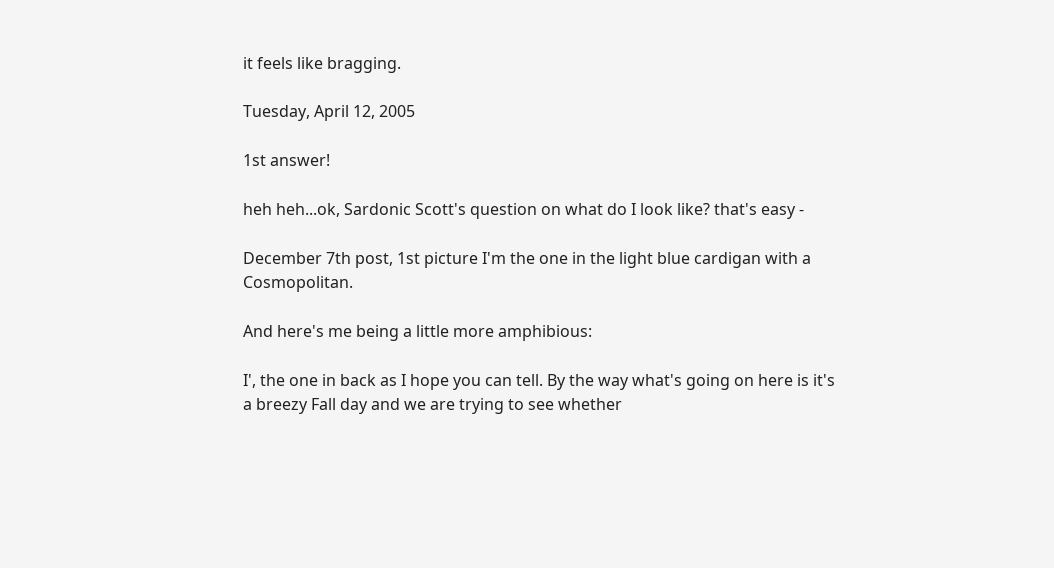it feels like bragging.

Tuesday, April 12, 2005

1st answer!

heh heh...ok, Sardonic Scott's question on what do I look like? that's easy -

December 7th post, 1st picture I'm the one in the light blue cardigan with a Cosmopolitan.

And here's me being a little more amphibious:

I', the one in back as I hope you can tell. By the way what's going on here is it's a breezy Fall day and we are trying to see whether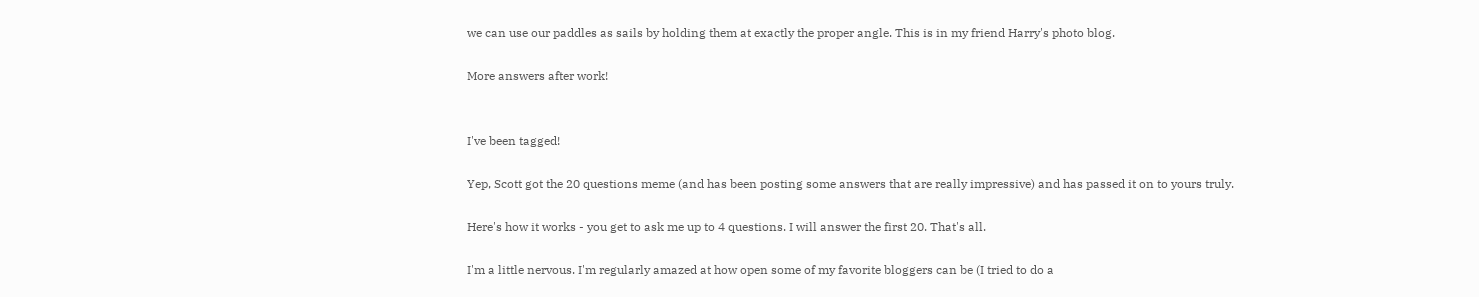we can use our paddles as sails by holding them at exactly the proper angle. This is in my friend Harry's photo blog.

More answers after work!


I've been tagged!

Yep, Scott got the 20 questions meme (and has been posting some answers that are really impressive) and has passed it on to yours truly.

Here's how it works - you get to ask me up to 4 questions. I will answer the first 20. That's all.

I'm a little nervous. I'm regularly amazed at how open some of my favorite bloggers can be (I tried to do a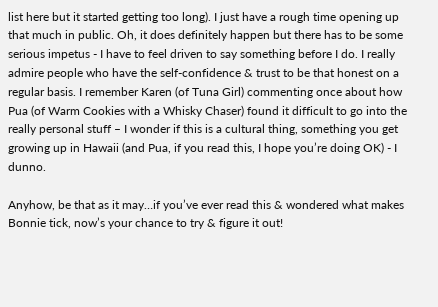list here but it started getting too long). I just have a rough time opening up that much in public. Oh, it does definitely happen but there has to be some serious impetus - I have to feel driven to say something before I do. I really admire people who have the self-confidence & trust to be that honest on a regular basis. I remember Karen (of Tuna Girl) commenting once about how Pua (of Warm Cookies with a Whisky Chaser) found it difficult to go into the really personal stuff – I wonder if this is a cultural thing, something you get growing up in Hawaii (and Pua, if you read this, I hope you’re doing OK) - I dunno.

Anyhow, be that as it may…if you’ve ever read this & wondered what makes Bonnie tick, now’s your chance to try & figure it out!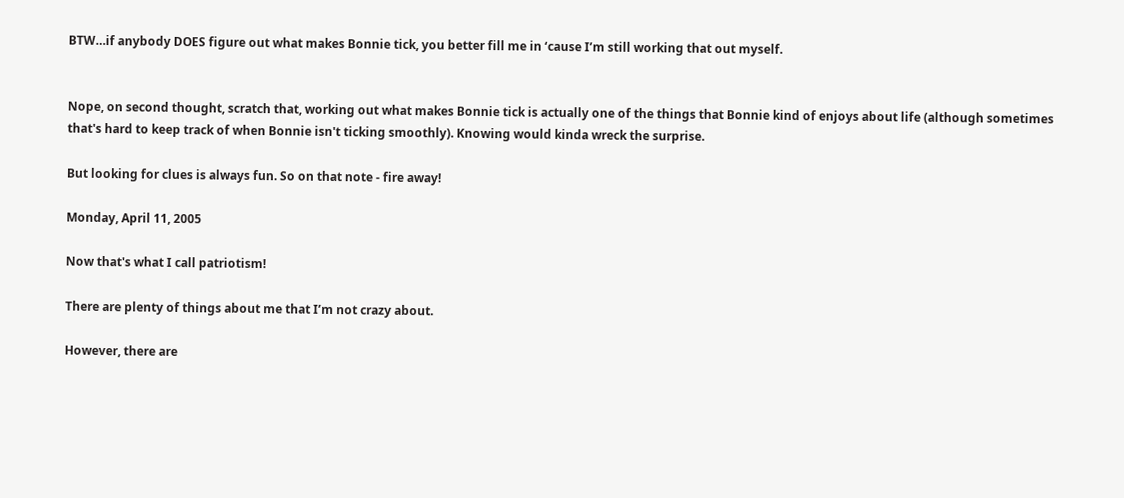BTW…if anybody DOES figure out what makes Bonnie tick, you better fill me in ‘cause I’m still working that out myself.


Nope, on second thought, scratch that, working out what makes Bonnie tick is actually one of the things that Bonnie kind of enjoys about life (although sometimes that's hard to keep track of when Bonnie isn't ticking smoothly). Knowing would kinda wreck the surprise.

But looking for clues is always fun. So on that note - fire away!

Monday, April 11, 2005

Now that's what I call patriotism!

There are plenty of things about me that I’m not crazy about.

However, there are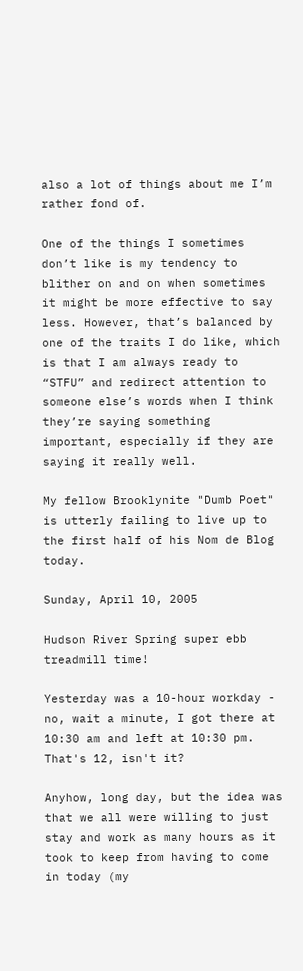also a lot of things about me I’m rather fond of.

One of the things I sometimes don’t like is my tendency to blither on and on when sometimes it might be more effective to say less. However, that’s balanced by one of the traits I do like, which is that I am always ready to “STFU” and redirect attention to someone else’s words when I think they’re saying something important, especially if they are saying it really well.

My fellow Brooklynite "Dumb Poet" is utterly failing to live up to the first half of his Nom de Blog today.

Sunday, April 10, 2005

Hudson River Spring super ebb treadmill time!

Yesterday was a 10-hour workday - no, wait a minute, I got there at 10:30 am and left at 10:30 pm. That's 12, isn't it?

Anyhow, long day, but the idea was that we all were willing to just stay and work as many hours as it took to keep from having to come in today (my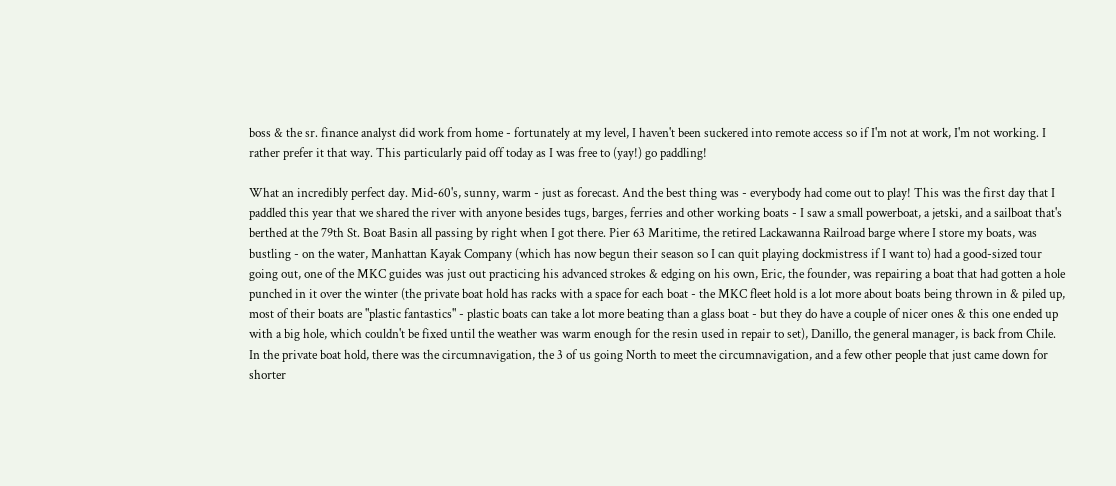boss & the sr. finance analyst did work from home - fortunately at my level, I haven't been suckered into remote access so if I'm not at work, I'm not working. I rather prefer it that way. This particularly paid off today as I was free to (yay!) go paddling!

What an incredibly perfect day. Mid-60's, sunny, warm - just as forecast. And the best thing was - everybody had come out to play! This was the first day that I paddled this year that we shared the river with anyone besides tugs, barges, ferries and other working boats - I saw a small powerboat, a jetski, and a sailboat that's berthed at the 79th St. Boat Basin all passing by right when I got there. Pier 63 Maritime, the retired Lackawanna Railroad barge where I store my boats, was bustling - on the water, Manhattan Kayak Company (which has now begun their season so I can quit playing dockmistress if I want to) had a good-sized tour going out, one of the MKC guides was just out practicing his advanced strokes & edging on his own, Eric, the founder, was repairing a boat that had gotten a hole punched in it over the winter (the private boat hold has racks with a space for each boat - the MKC fleet hold is a lot more about boats being thrown in & piled up, most of their boats are "plastic fantastics" - plastic boats can take a lot more beating than a glass boat - but they do have a couple of nicer ones & this one ended up with a big hole, which couldn't be fixed until the weather was warm enough for the resin used in repair to set), Danillo, the general manager, is back from Chile. In the private boat hold, there was the circumnavigation, the 3 of us going North to meet the circumnavigation, and a few other people that just came down for shorter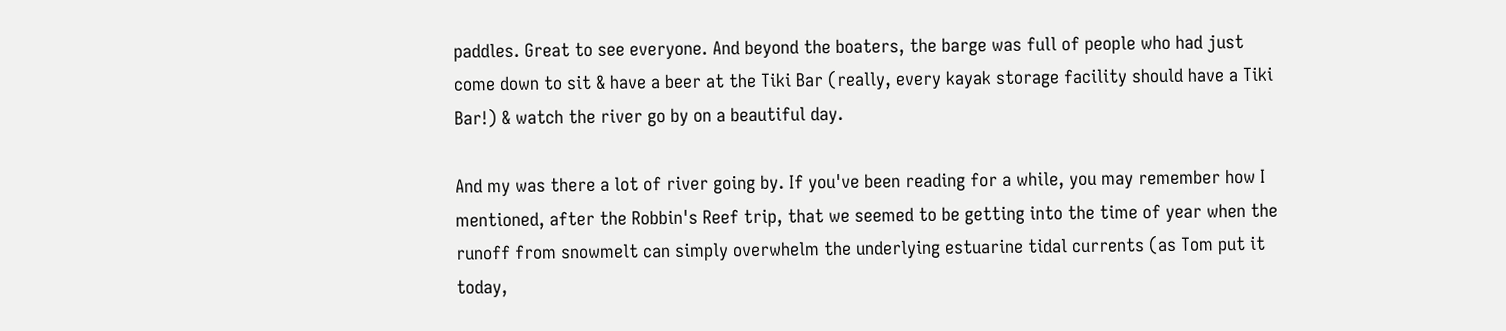paddles. Great to see everyone. And beyond the boaters, the barge was full of people who had just come down to sit & have a beer at the Tiki Bar (really, every kayak storage facility should have a Tiki Bar!) & watch the river go by on a beautiful day.

And my was there a lot of river going by. If you've been reading for a while, you may remember how I mentioned, after the Robbin's Reef trip, that we seemed to be getting into the time of year when the runoff from snowmelt can simply overwhelm the underlying estuarine tidal currents (as Tom put it today,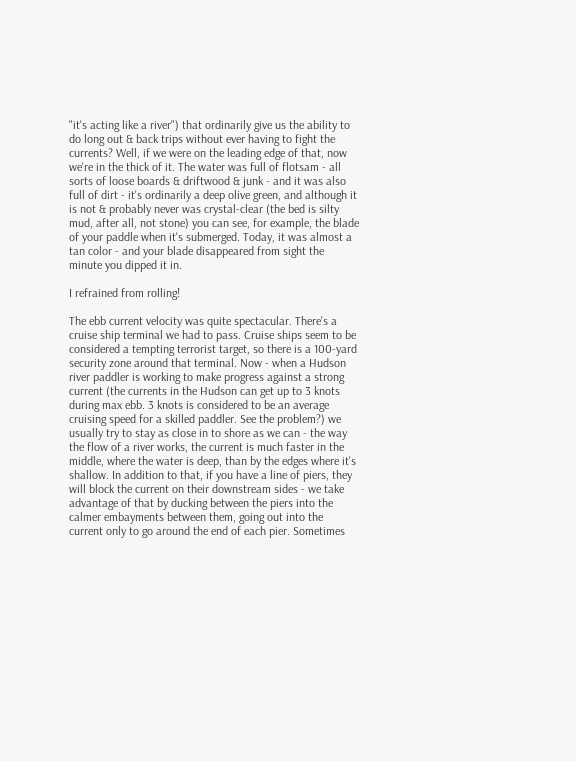"it's acting like a river") that ordinarily give us the ability to do long out & back trips without ever having to fight the currents? Well, if we were on the leading edge of that, now we're in the thick of it. The water was full of flotsam - all sorts of loose boards & driftwood & junk - and it was also full of dirt - it's ordinarily a deep olive green, and although it is not & probably never was crystal-clear (the bed is silty mud, after all, not stone) you can see, for example, the blade of your paddle when it's submerged. Today, it was almost a tan color - and your blade disappeared from sight the minute you dipped it in.

I refrained from rolling!

The ebb current velocity was quite spectacular. There's a cruise ship terminal we had to pass. Cruise ships seem to be considered a tempting terrorist target, so there is a 100-yard security zone around that terminal. Now - when a Hudson river paddler is working to make progress against a strong current (the currents in the Hudson can get up to 3 knots during max ebb. 3 knots is considered to be an average cruising speed for a skilled paddler. See the problem?) we usually try to stay as close in to shore as we can - the way the flow of a river works, the current is much faster in the middle, where the water is deep, than by the edges where it's shallow. In addition to that, if you have a line of piers, they will block the current on their downstream sides - we take advantage of that by ducking between the piers into the calmer embayments between them, going out into the current only to go around the end of each pier. Sometimes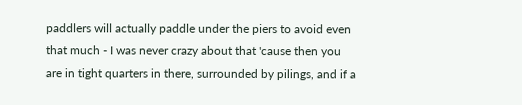paddlers will actually paddle under the piers to avoid even that much - I was never crazy about that 'cause then you are in tight quarters in there, surrounded by pilings, and if a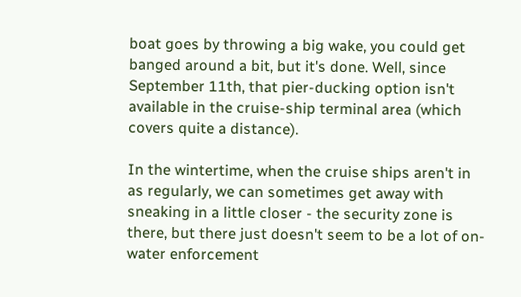boat goes by throwing a big wake, you could get banged around a bit, but it's done. Well, since September 11th, that pier-ducking option isn't available in the cruise-ship terminal area (which covers quite a distance).

In the wintertime, when the cruise ships aren't in as regularly, we can sometimes get away with sneaking in a little closer - the security zone is there, but there just doesn't seem to be a lot of on-water enforcement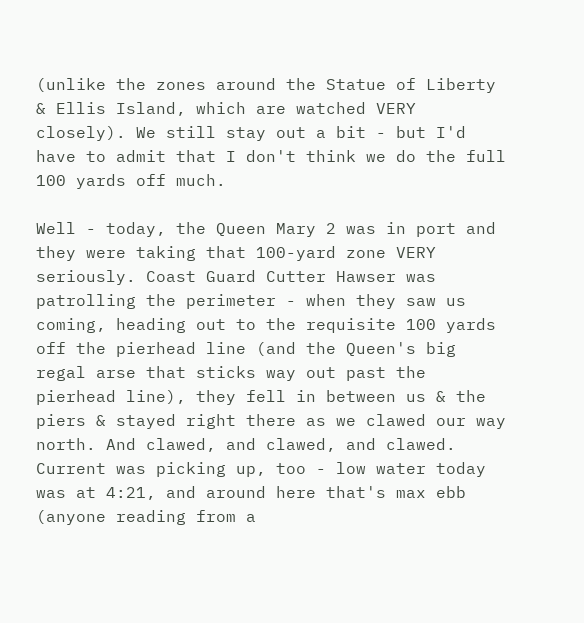(unlike the zones around the Statue of Liberty & Ellis Island, which are watched VERY closely). We still stay out a bit - but I'd have to admit that I don't think we do the full 100 yards off much.

Well - today, the Queen Mary 2 was in port and they were taking that 100-yard zone VERY seriously. Coast Guard Cutter Hawser was patrolling the perimeter - when they saw us coming, heading out to the requisite 100 yards off the pierhead line (and the Queen's big regal arse that sticks way out past the pierhead line), they fell in between us & the piers & stayed right there as we clawed our way north. And clawed, and clawed, and clawed. Current was picking up, too - low water today was at 4:21, and around here that's max ebb (anyone reading from a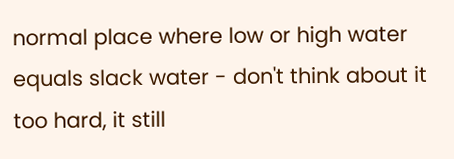normal place where low or high water equals slack water - don't think about it too hard, it still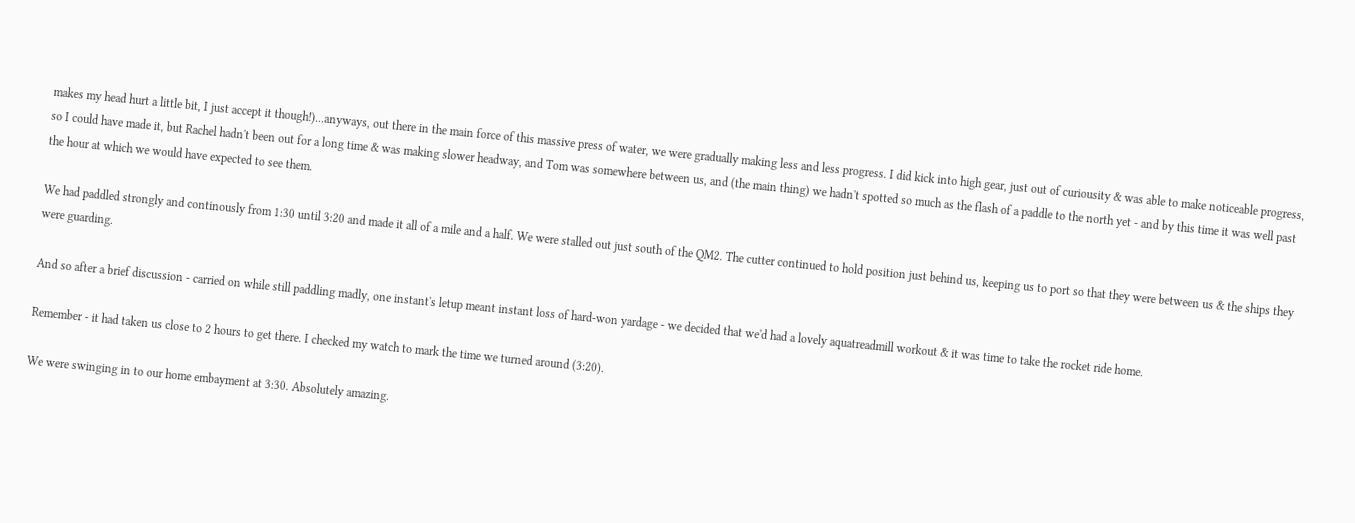makes my head hurt a little bit, I just accept it though!)...anyways, out there in the main force of this massive press of water, we were gradually making less and less progress. I did kick into high gear, just out of curiousity & was able to make noticeable progress, so I could have made it, but Rachel hadn't been out for a long time & was making slower headway, and Tom was somewhere between us, and (the main thing) we hadn't spotted so much as the flash of a paddle to the north yet - and by this time it was well past the hour at which we would have expected to see them.

We had paddled strongly and continously from 1:30 until 3:20 and made it all of a mile and a half. We were stalled out just south of the QM2. The cutter continued to hold position just behind us, keeping us to port so that they were between us & the ships they were guarding.

And so after a brief discussion - carried on while still paddling madly, one instant's letup meant instant loss of hard-won yardage - we decided that we'd had a lovely aquatreadmill workout & it was time to take the rocket ride home.

Remember - it had taken us close to 2 hours to get there. I checked my watch to mark the time we turned around (3:20).

We were swinging in to our home embayment at 3:30. Absolutely amazing.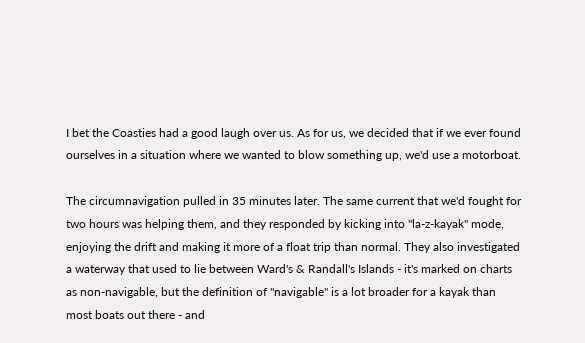I bet the Coasties had a good laugh over us. As for us, we decided that if we ever found ourselves in a situation where we wanted to blow something up, we'd use a motorboat.

The circumnavigation pulled in 35 minutes later. The same current that we'd fought for two hours was helping them, and they responded by kicking into "la-z-kayak" mode, enjoying the drift and making it more of a float trip than normal. They also investigated a waterway that used to lie between Ward's & Randall's Islands - it's marked on charts as non-navigable, but the definition of "navigable" is a lot broader for a kayak than most boats out there - and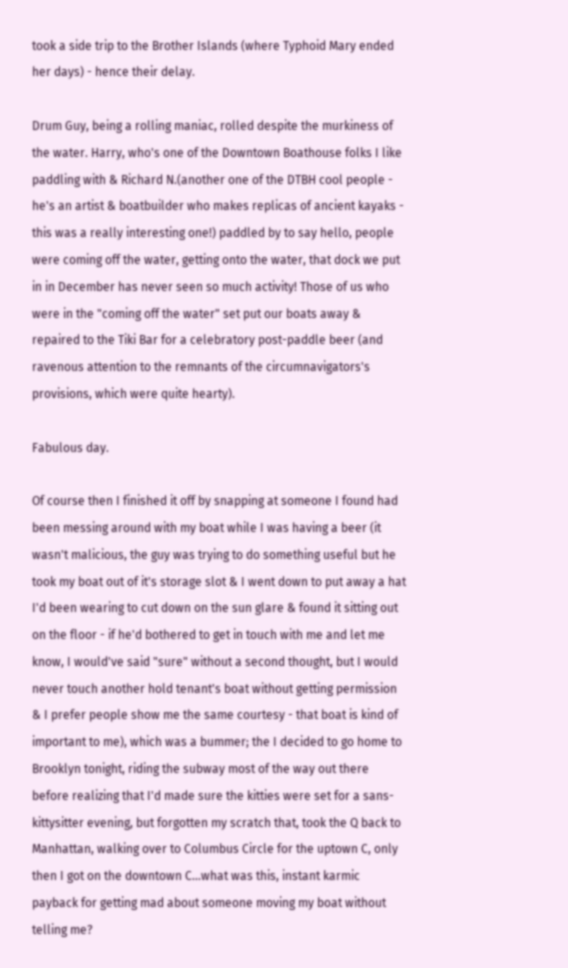took a side trip to the Brother Islands (where Typhoid Mary ended her days) - hence their delay.

Drum Guy, being a rolling maniac, rolled despite the murkiness of the water. Harry, who's one of the Downtown Boathouse folks I like paddling with & Richard N.(another one of the DTBH cool people - he's an artist & boatbuilder who makes replicas of ancient kayaks - this was a really interesting one!) paddled by to say hello, people were coming off the water, getting onto the water, that dock we put in in December has never seen so much activity! Those of us who were in the "coming off the water" set put our boats away & repaired to the Tiki Bar for a celebratory post-paddle beer (and ravenous attention to the remnants of the circumnavigators's provisions, which were quite hearty).

Fabulous day.

Of course then I finished it off by snapping at someone I found had been messing around with my boat while I was having a beer (it wasn't malicious, the guy was trying to do something useful but he took my boat out of it's storage slot & I went down to put away a hat I'd been wearing to cut down on the sun glare & found it sitting out on the floor - if he'd bothered to get in touch with me and let me know, I would've said "sure" without a second thought, but I would never touch another hold tenant's boat without getting permission & I prefer people show me the same courtesy - that boat is kind of important to me), which was a bummer; the I decided to go home to Brooklyn tonight, riding the subway most of the way out there before realizing that I'd made sure the kitties were set for a sans-kittysitter evening, but forgotten my scratch that, took the Q back to Manhattan, walking over to Columbus Circle for the uptown C, only then I got on the downtown C...what was this, instant karmic payback for getting mad about someone moving my boat without telling me?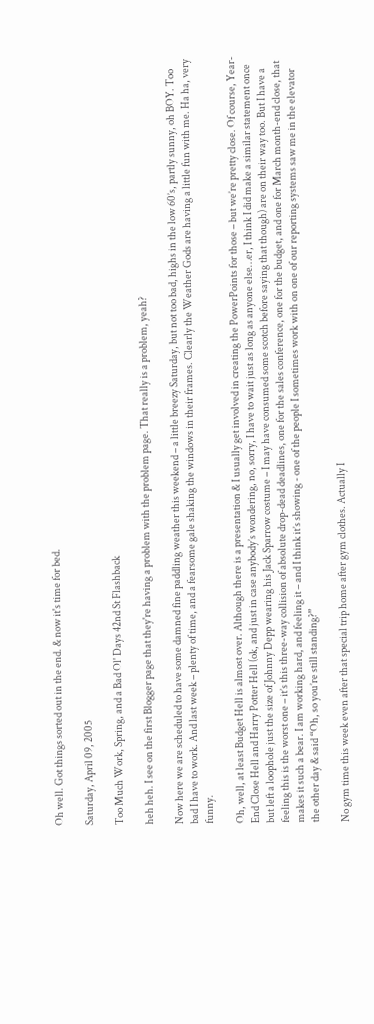Oh well. Got things sorted out in the end. & now it's time for bed.

Saturday, April 09, 2005

Too Much Work, Spring, and a Bad Ol' Days 42nd St Flashback

heh heh. I see on the first Blogger page that they're having a problem with the problem page. That really is a problem, yeah?

Now here we are scheduled to have some damned fine paddling weather this weekend – a little breezy Saturday, but not too bad, highs in the low 60’s, partly sunny, oh BOY. Too bad I have to work. And last week – plenty of time, and a fearsome gale shaking the windows in their frames. Clearly the Weather Gods are having a little fun with me. Ha ha, very funny.

Oh, well, at least Budget Hell is almost over. Although there is a presentation & I usually get involved in creating the PowerPoints for those – but we’re pretty close. Of course, Year-End Close Hell and Harry Potter Hell (ok, and just in case anybody’s wondering, no, sorry, I have to wait just as long as anyone else…er, I think I did make a similar statement once but left a loophole just the size of Johnny Depp wearing his Jack Sparrow costume – I may have consumed some scotch before saying that though) are on their way too. But I have a feeling this is the worst one – it’s this three-way collision of absolute drop-dead deadlines, one for the sales conference, one for the budget, and one for March month-end close, that makes it such a bear. I am working hard, and feeling it – and I think it’s showing - one of the people I sometimes work with on one of our reporting systems saw me in the elevator the other day & said “Oh, so you’re still standing?”

No gym time this week even after that special trip home after gym clothes. Actually I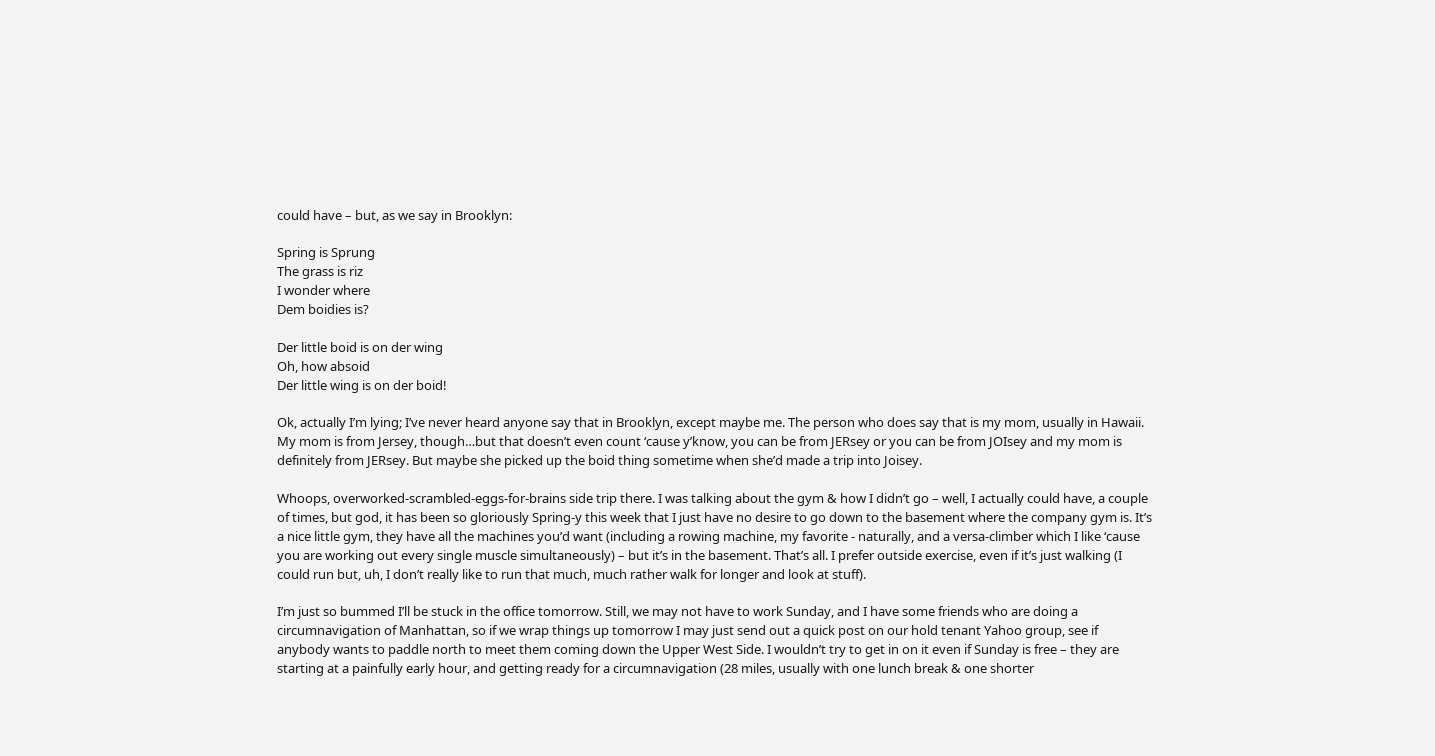could have – but, as we say in Brooklyn:

Spring is Sprung
The grass is riz
I wonder where
Dem boidies is?

Der little boid is on der wing
Oh, how absoid
Der little wing is on der boid!

Ok, actually I’m lying; I’ve never heard anyone say that in Brooklyn, except maybe me. The person who does say that is my mom, usually in Hawaii. My mom is from Jersey, though…but that doesn’t even count ‘cause y’know, you can be from JERsey or you can be from JOIsey and my mom is definitely from JERsey. But maybe she picked up the boid thing sometime when she’d made a trip into Joisey.

Whoops, overworked-scrambled-eggs-for-brains side trip there. I was talking about the gym & how I didn’t go – well, I actually could have, a couple of times, but god, it has been so gloriously Spring-y this week that I just have no desire to go down to the basement where the company gym is. It’s a nice little gym, they have all the machines you’d want (including a rowing machine, my favorite - naturally, and a versa-climber which I like ‘cause you are working out every single muscle simultaneously) – but it’s in the basement. That’s all. I prefer outside exercise, even if it’s just walking (I could run but, uh, I don’t really like to run that much, much rather walk for longer and look at stuff).

I’m just so bummed I’ll be stuck in the office tomorrow. Still, we may not have to work Sunday, and I have some friends who are doing a circumnavigation of Manhattan, so if we wrap things up tomorrow I may just send out a quick post on our hold tenant Yahoo group, see if anybody wants to paddle north to meet them coming down the Upper West Side. I wouldn’t try to get in on it even if Sunday is free – they are starting at a painfully early hour, and getting ready for a circumnavigation (28 miles, usually with one lunch break & one shorter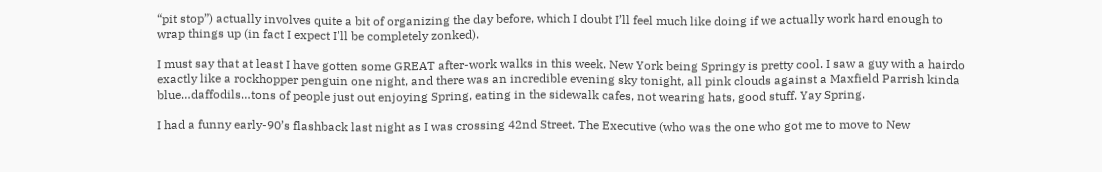“pit stop”) actually involves quite a bit of organizing the day before, which I doubt I’ll feel much like doing if we actually work hard enough to wrap things up (in fact I expect I'll be completely zonked).

I must say that at least I have gotten some GREAT after-work walks in this week. New York being Springy is pretty cool. I saw a guy with a hairdo exactly like a rockhopper penguin one night, and there was an incredible evening sky tonight, all pink clouds against a Maxfield Parrish kinda blue…daffodils…tons of people just out enjoying Spring, eating in the sidewalk cafes, not wearing hats, good stuff. Yay Spring.

I had a funny early-90’s flashback last night as I was crossing 42nd Street. The Executive (who was the one who got me to move to New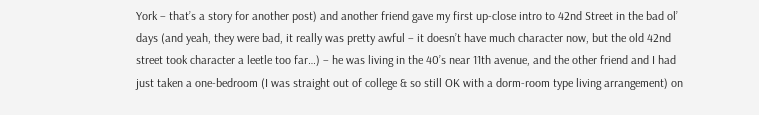York – that’s a story for another post) and another friend gave my first up-close intro to 42nd Street in the bad ol’ days (and yeah, they were bad, it really was pretty awful – it doesn’t have much character now, but the old 42nd street took character a leetle too far…) – he was living in the 40’s near 11th avenue, and the other friend and I had just taken a one-bedroom (I was straight out of college & so still OK with a dorm-room type living arrangement) on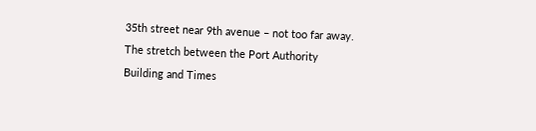35th street near 9th avenue – not too far away. The stretch between the Port Authority Building and Times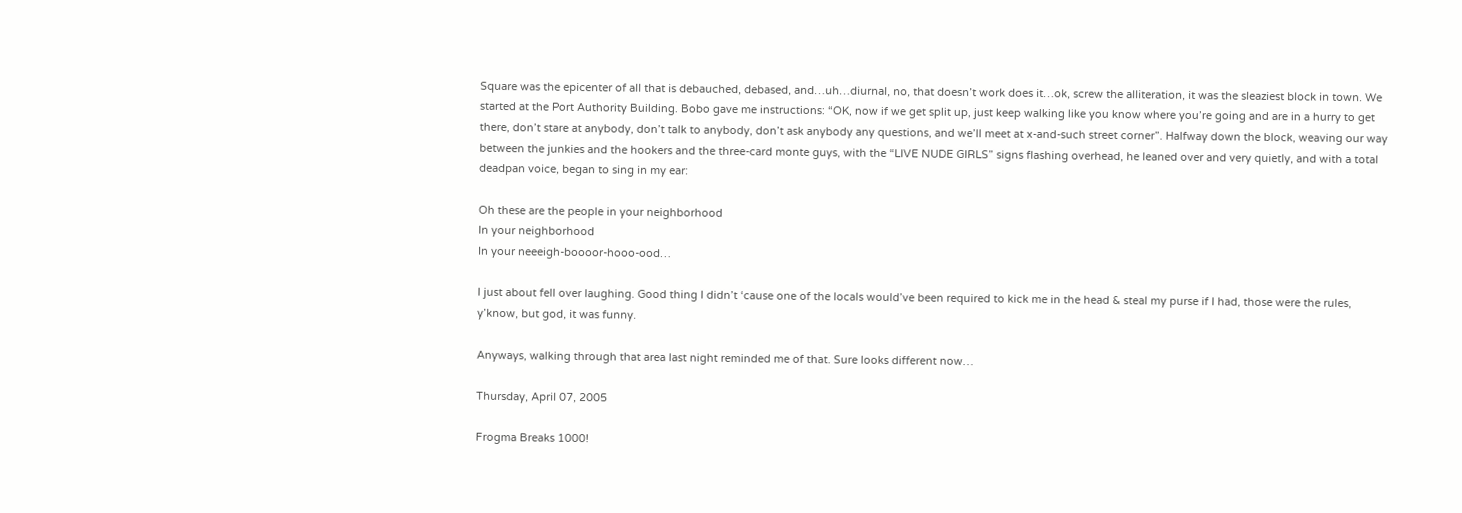Square was the epicenter of all that is debauched, debased, and…uh…diurnal, no, that doesn’t work does it…ok, screw the alliteration, it was the sleaziest block in town. We started at the Port Authority Building. Bobo gave me instructions: “OK, now if we get split up, just keep walking like you know where you’re going and are in a hurry to get there, don’t stare at anybody, don’t talk to anybody, don’t ask anybody any questions, and we’ll meet at x-and-such street corner”. Halfway down the block, weaving our way between the junkies and the hookers and the three-card monte guys, with the “LIVE NUDE GIRLS” signs flashing overhead, he leaned over and very quietly, and with a total deadpan voice, began to sing in my ear:

Oh these are the people in your neighborhood
In your neighborhood
In your neeeigh-boooor-hooo-ood…

I just about fell over laughing. Good thing I didn’t ‘cause one of the locals would’ve been required to kick me in the head & steal my purse if I had, those were the rules, y’know, but god, it was funny.

Anyways, walking through that area last night reminded me of that. Sure looks different now…

Thursday, April 07, 2005

Frogma Breaks 1000!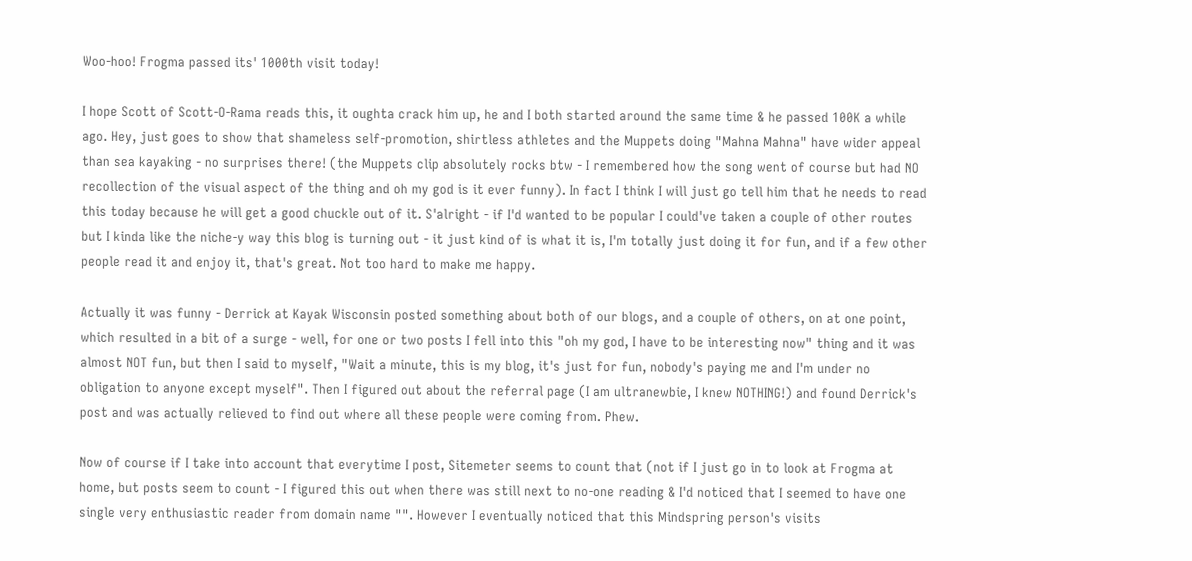Woo-hoo! Frogma passed its' 1000th visit today!

I hope Scott of Scott-O-Rama reads this, it oughta crack him up, he and I both started around the same time & he passed 100K a while ago. Hey, just goes to show that shameless self-promotion, shirtless athletes and the Muppets doing "Mahna Mahna" have wider appeal than sea kayaking - no surprises there! (the Muppets clip absolutely rocks btw - I remembered how the song went of course but had NO recollection of the visual aspect of the thing and oh my god is it ever funny). In fact I think I will just go tell him that he needs to read this today because he will get a good chuckle out of it. S'alright - if I'd wanted to be popular I could've taken a couple of other routes but I kinda like the niche-y way this blog is turning out - it just kind of is what it is, I'm totally just doing it for fun, and if a few other people read it and enjoy it, that's great. Not too hard to make me happy.

Actually it was funny - Derrick at Kayak Wisconsin posted something about both of our blogs, and a couple of others, on at one point, which resulted in a bit of a surge - well, for one or two posts I fell into this "oh my god, I have to be interesting now" thing and it was almost NOT fun, but then I said to myself, "Wait a minute, this is my blog, it's just for fun, nobody's paying me and I'm under no obligation to anyone except myself". Then I figured out about the referral page (I am ultranewbie, I knew NOTHING!) and found Derrick's post and was actually relieved to find out where all these people were coming from. Phew.

Now of course if I take into account that everytime I post, Sitemeter seems to count that (not if I just go in to look at Frogma at home, but posts seem to count - I figured this out when there was still next to no-one reading & I'd noticed that I seemed to have one single very enthusiastic reader from domain name "". However I eventually noticed that this Mindspring person's visits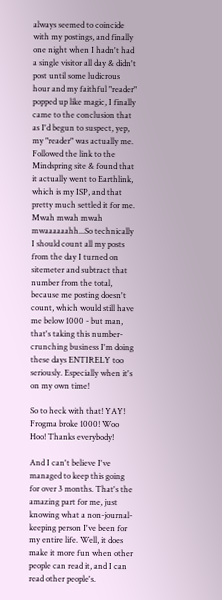always seemed to coincide with my postings, and finally one night when I hadn't had a single visitor all day & didn't post until some ludicrous hour and my faithful "reader" popped up like magic, I finally came to the conclusion that as I'd begun to suspect, yep, my "reader" was actually me. Followed the link to the Mindspring site & found that it actually went to Earthlink, which is my ISP, and that pretty much settled it for me. Mwah mwah mwah mwaaaaaahh...So technically I should count all my posts from the day I turned on sitemeter and subtract that number from the total, because me posting doesn't count, which would still have me below 1000 - but man, that's taking this number-crunching business I'm doing these days ENTIRELY too seriously. Especially when it's on my own time!

So to heck with that! YAY! Frogma broke 1000! Woo Hoo! Thanks everybody!

And I can't believe I've managed to keep this going for over 3 months. That's the amazing part for me, just knowing what a non-journal-keeping person I've been for my entire life. Well, it does make it more fun when other people can read it, and I can read other people's.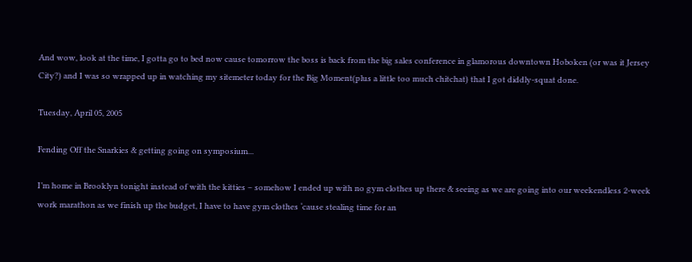And wow, look at the time, I gotta go to bed now cause tomorrow the boss is back from the big sales conference in glamorous downtown Hoboken (or was it Jersey City?) and I was so wrapped up in watching my sitemeter today for the Big Moment(plus a little too much chitchat) that I got diddly-squat done.

Tuesday, April 05, 2005

Fending Off the Snarkies & getting going on symposium...

I’m home in Brooklyn tonight instead of with the kitties – somehow I ended up with no gym clothes up there & seeing as we are going into our weekendless 2-week work marathon as we finish up the budget, I have to have gym clothes ‘cause stealing time for an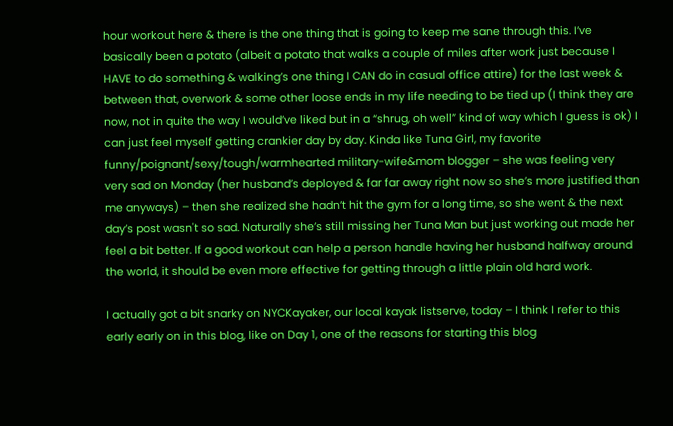hour workout here & there is the one thing that is going to keep me sane through this. I’ve basically been a potato (albeit a potato that walks a couple of miles after work just because I HAVE to do something & walking’s one thing I CAN do in casual office attire) for the last week & between that, overwork & some other loose ends in my life needing to be tied up (I think they are now, not in quite the way I would’ve liked but in a “shrug, oh well” kind of way which I guess is ok) I can just feel myself getting crankier day by day. Kinda like Tuna Girl, my favorite funny/poignant/sexy/tough/warmhearted military-wife&mom blogger – she was feeling very very sad on Monday (her husband’s deployed & far far away right now so she’s more justified than me anyways) – then she realized she hadn’t hit the gym for a long time, so she went & the next day’s post wasn't so sad. Naturally she’s still missing her Tuna Man but just working out made her feel a bit better. If a good workout can help a person handle having her husband halfway around the world, it should be even more effective for getting through a little plain old hard work.

I actually got a bit snarky on NYCKayaker, our local kayak listserve, today – I think I refer to this early early on in this blog, like on Day 1, one of the reasons for starting this blog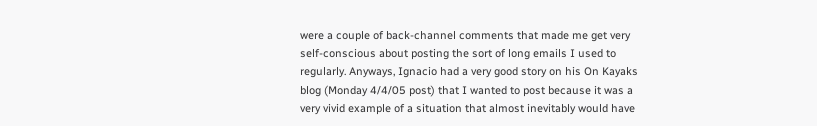were a couple of back-channel comments that made me get very self-conscious about posting the sort of long emails I used to regularly. Anyways, Ignacio had a very good story on his On Kayaks blog (Monday 4/4/05 post) that I wanted to post because it was a very vivid example of a situation that almost inevitably would have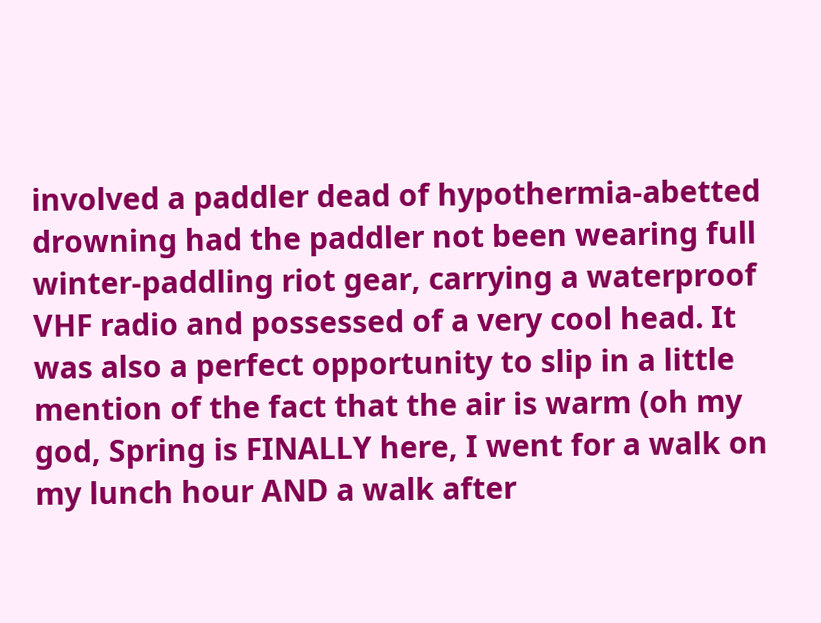involved a paddler dead of hypothermia-abetted drowning had the paddler not been wearing full winter-paddling riot gear, carrying a waterproof VHF radio and possessed of a very cool head. It was also a perfect opportunity to slip in a little mention of the fact that the air is warm (oh my god, Spring is FINALLY here, I went for a walk on my lunch hour AND a walk after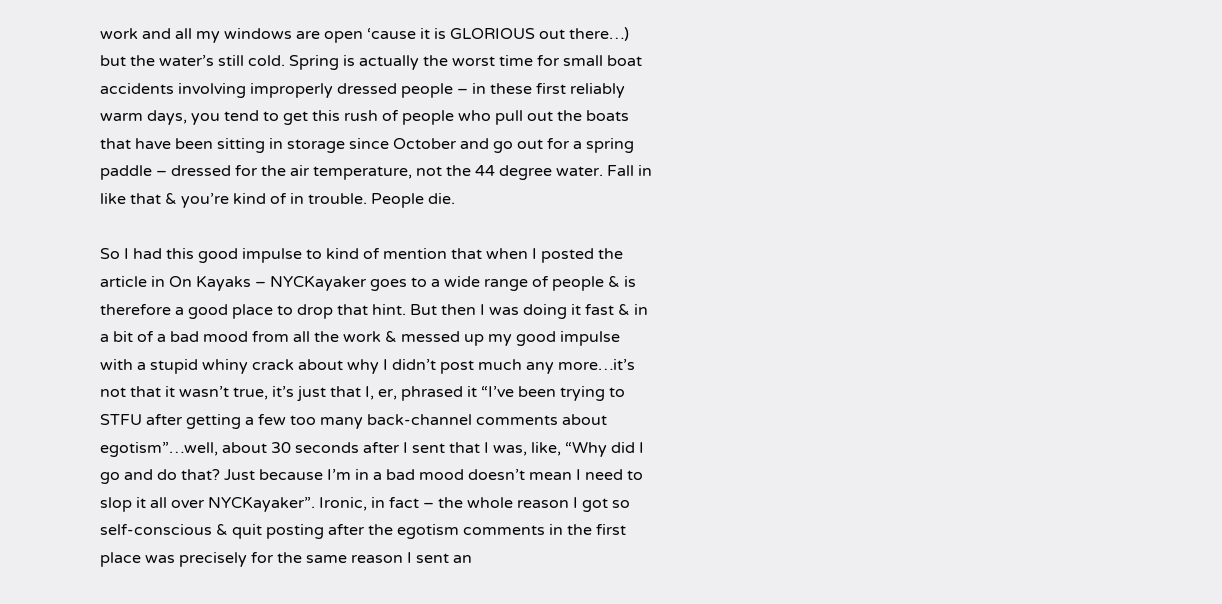work and all my windows are open ‘cause it is GLORIOUS out there…) but the water’s still cold. Spring is actually the worst time for small boat accidents involving improperly dressed people – in these first reliably warm days, you tend to get this rush of people who pull out the boats that have been sitting in storage since October and go out for a spring paddle – dressed for the air temperature, not the 44 degree water. Fall in like that & you’re kind of in trouble. People die.

So I had this good impulse to kind of mention that when I posted the article in On Kayaks – NYCKayaker goes to a wide range of people & is therefore a good place to drop that hint. But then I was doing it fast & in a bit of a bad mood from all the work & messed up my good impulse with a stupid whiny crack about why I didn’t post much any more…it’s not that it wasn’t true, it’s just that I, er, phrased it “I’ve been trying to STFU after getting a few too many back-channel comments about egotism”…well, about 30 seconds after I sent that I was, like, “Why did I go and do that? Just because I’m in a bad mood doesn’t mean I need to slop it all over NYCKayaker”. Ironic, in fact – the whole reason I got so self-conscious & quit posting after the egotism comments in the first place was precisely for the same reason I sent an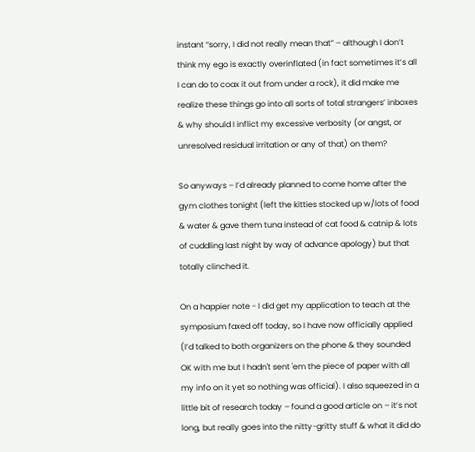instant “sorry, I did not really mean that” – although I don’t think my ego is exactly overinflated (in fact sometimes it’s all I can do to coax it out from under a rock), it did make me realize these things go into all sorts of total strangers’ inboxes & why should I inflict my excessive verbosity (or angst, or unresolved residual irritation or any of that) on them?

So anyways – I’d already planned to come home after the gym clothes tonight (left the kitties stocked up w/lots of food & water & gave them tuna instead of cat food & catnip & lots of cuddling last night by way of advance apology) but that totally clinched it.

On a happier note - I did get my application to teach at the symposium faxed off today, so I have now officially applied (I’d talked to both organizers on the phone & they sounded OK with me but I hadn't sent 'em the piece of paper with all my info on it yet so nothing was official). I also squeezed in a little bit of research today – found a good article on – it’s not long, but really goes into the nitty-gritty stuff & what it did do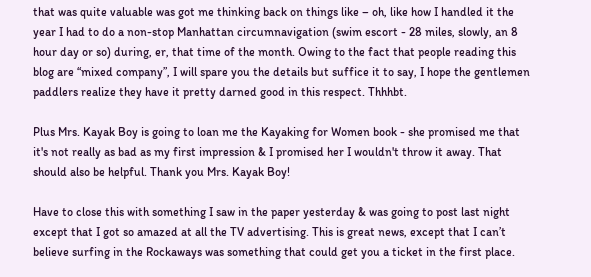that was quite valuable was got me thinking back on things like – oh, like how I handled it the year I had to do a non-stop Manhattan circumnavigation (swim escort - 28 miles, slowly, an 8 hour day or so) during, er, that time of the month. Owing to the fact that people reading this blog are “mixed company”, I will spare you the details but suffice it to say, I hope the gentlemen paddlers realize they have it pretty darned good in this respect. Thhhbt.

Plus Mrs. Kayak Boy is going to loan me the Kayaking for Women book - she promised me that it's not really as bad as my first impression & I promised her I wouldn't throw it away. That should also be helpful. Thank you Mrs. Kayak Boy!

Have to close this with something I saw in the paper yesterday & was going to post last night except that I got so amazed at all the TV advertising. This is great news, except that I can’t believe surfing in the Rockaways was something that could get you a ticket in the first place.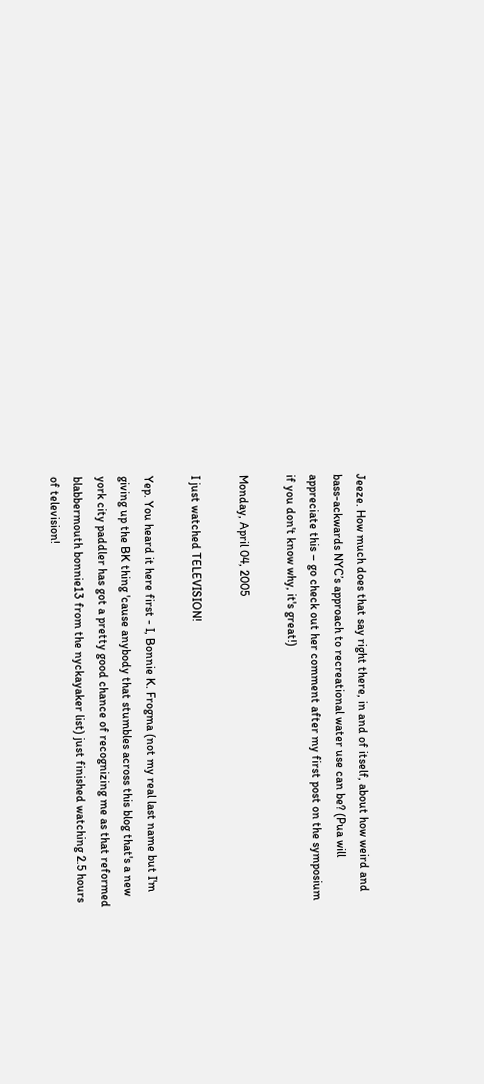Jeeze. How much does that say right there, in and of itself, about how weird and bass-ackwards NYC’s approach to recreational water use can be? (Pua will appreciate this – go check out her comment after my first post on the symposium if you don't know why, it's great!)

Monday, April 04, 2005

I just watched TELEVISION!

Yep. You heard it here first - I, Bonnie K. Frogma (not my real last name but I'm giving up the BK thing 'cause anybody that stumbles across this blog that's a new york city paddler has got a pretty good chance of recognizing me as that reformed blabbermouth bonnie13 from the nyckayaker list) just finished watching 2.5 hours of television!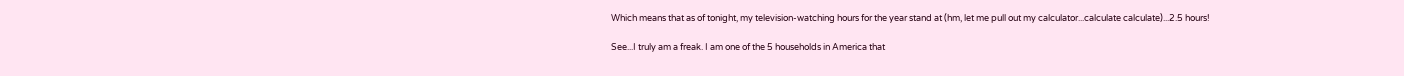Which means that as of tonight, my television-watching hours for the year stand at (hm, let me pull out my calculator...calculate calculate)...2.5 hours!

See...I truly am a freak. I am one of the 5 households in America that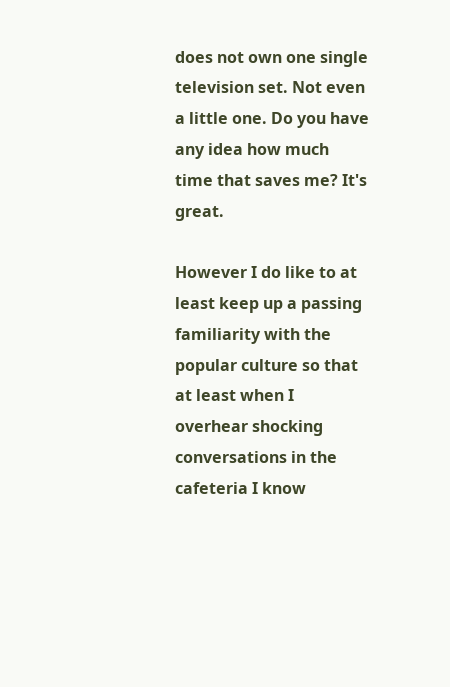does not own one single television set. Not even a little one. Do you have any idea how much time that saves me? It's great.

However I do like to at least keep up a passing familiarity with the popular culture so that at least when I overhear shocking conversations in the cafeteria I know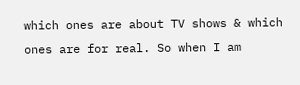which ones are about TV shows & which ones are for real. So when I am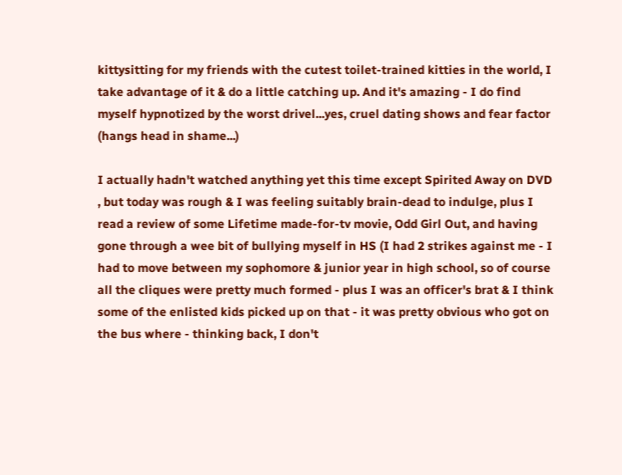kittysitting for my friends with the cutest toilet-trained kitties in the world, I take advantage of it & do a little catching up. And it's amazing - I do find myself hypnotized by the worst drivel...yes, cruel dating shows and fear factor (hangs head in shame...)

I actually hadn't watched anything yet this time except Spirited Away on DVD , but today was rough & I was feeling suitably brain-dead to indulge, plus I read a review of some Lifetime made-for-tv movie, Odd Girl Out, and having gone through a wee bit of bullying myself in HS (I had 2 strikes against me - I had to move between my sophomore & junior year in high school, so of course all the cliques were pretty much formed - plus I was an officer's brat & I think some of the enlisted kids picked up on that - it was pretty obvious who got on the bus where - thinking back, I don't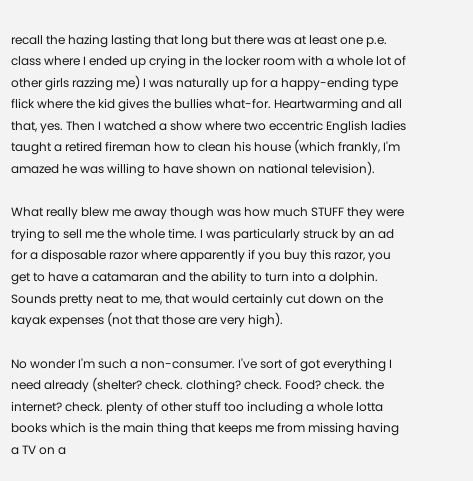recall the hazing lasting that long but there was at least one p.e. class where I ended up crying in the locker room with a whole lot of other girls razzing me) I was naturally up for a happy-ending type flick where the kid gives the bullies what-for. Heartwarming and all that, yes. Then I watched a show where two eccentric English ladies taught a retired fireman how to clean his house (which frankly, I'm amazed he was willing to have shown on national television).

What really blew me away though was how much STUFF they were trying to sell me the whole time. I was particularly struck by an ad for a disposable razor where apparently if you buy this razor, you get to have a catamaran and the ability to turn into a dolphin. Sounds pretty neat to me, that would certainly cut down on the kayak expenses (not that those are very high).

No wonder I'm such a non-consumer. I've sort of got everything I need already (shelter? check. clothing? check. Food? check. the internet? check. plenty of other stuff too including a whole lotta books which is the main thing that keeps me from missing having a TV on a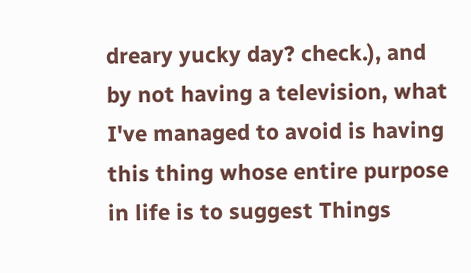dreary yucky day? check.), and by not having a television, what I've managed to avoid is having this thing whose entire purpose in life is to suggest Things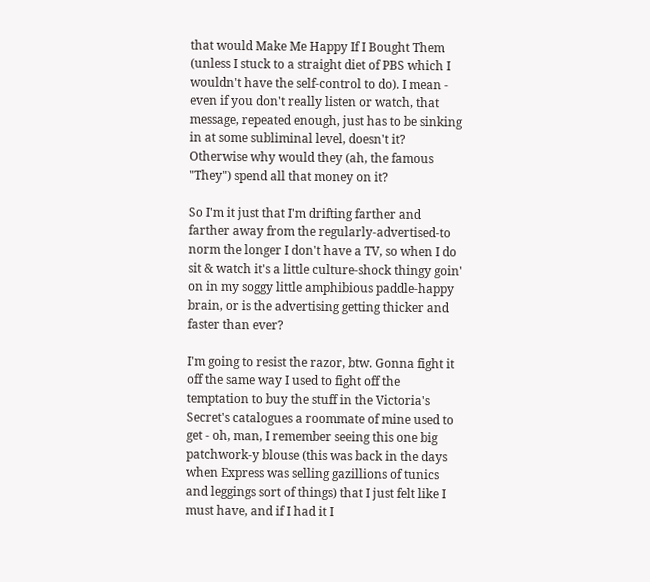that would Make Me Happy If I Bought Them (unless I stuck to a straight diet of PBS which I wouldn't have the self-control to do). I mean - even if you don't really listen or watch, that message, repeated enough, just has to be sinking in at some subliminal level, doesn't it? Otherwise why would they (ah, the famous "They") spend all that money on it?

So I'm it just that I'm drifting farther and farther away from the regularly-advertised-to norm the longer I don't have a TV, so when I do sit & watch it's a little culture-shock thingy goin' on in my soggy little amphibious paddle-happy brain, or is the advertising getting thicker and faster than ever?

I'm going to resist the razor, btw. Gonna fight it off the same way I used to fight off the temptation to buy the stuff in the Victoria's Secret's catalogues a roommate of mine used to get - oh, man, I remember seeing this one big patchwork-y blouse (this was back in the days when Express was selling gazillions of tunics and leggings sort of things) that I just felt like I must have, and if I had it I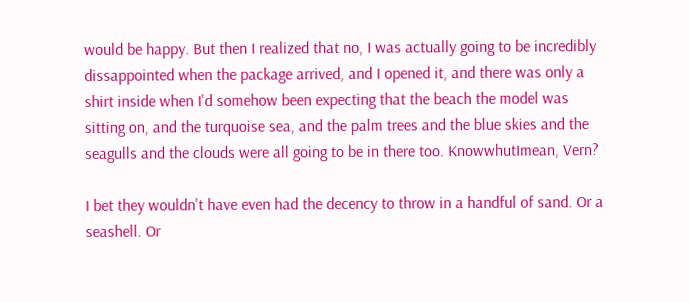would be happy. But then I realized that no, I was actually going to be incredibly dissappointed when the package arrived, and I opened it, and there was only a shirt inside when I'd somehow been expecting that the beach the model was sitting on, and the turquoise sea, and the palm trees and the blue skies and the seagulls and the clouds were all going to be in there too. KnowwhutImean, Vern?

I bet they wouldn't have even had the decency to throw in a handful of sand. Or a seashell. Or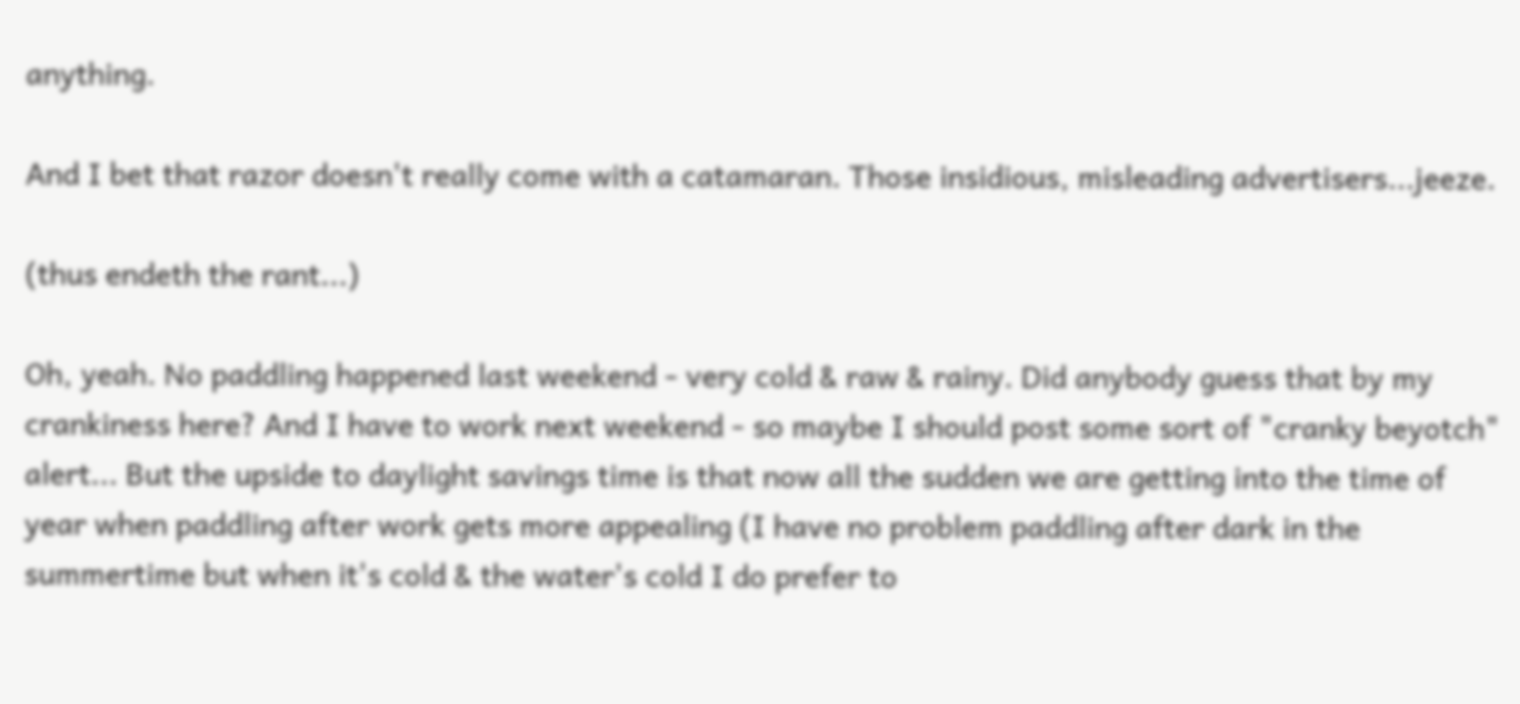anything.

And I bet that razor doesn't really come with a catamaran. Those insidious, misleading advertisers...jeeze.

(thus endeth the rant...)

Oh, yeah. No paddling happened last weekend - very cold & raw & rainy. Did anybody guess that by my crankiness here? And I have to work next weekend - so maybe I should post some sort of "cranky beyotch" alert... But the upside to daylight savings time is that now all the sudden we are getting into the time of year when paddling after work gets more appealing (I have no problem paddling after dark in the summertime but when it's cold & the water's cold I do prefer to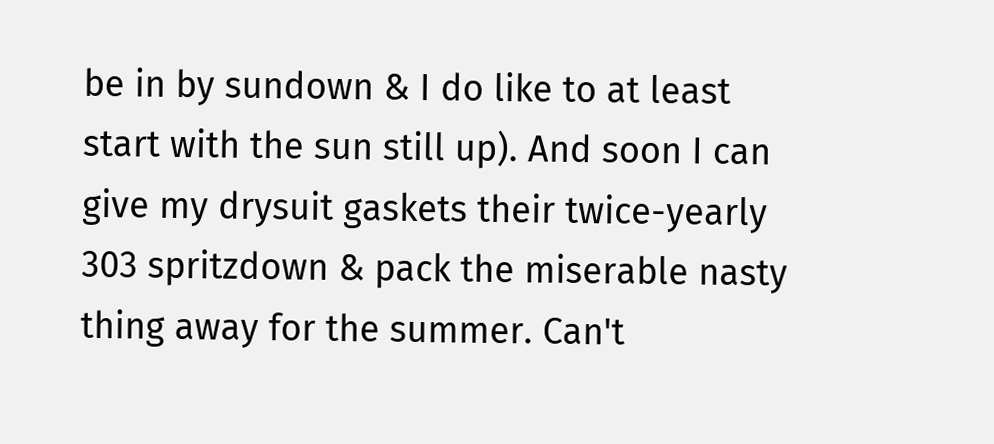be in by sundown & I do like to at least start with the sun still up). And soon I can give my drysuit gaskets their twice-yearly 303 spritzdown & pack the miserable nasty thing away for the summer. Can't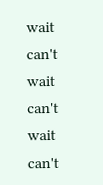wait can't wait can't wait can't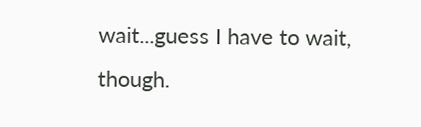wait...guess I have to wait, though.